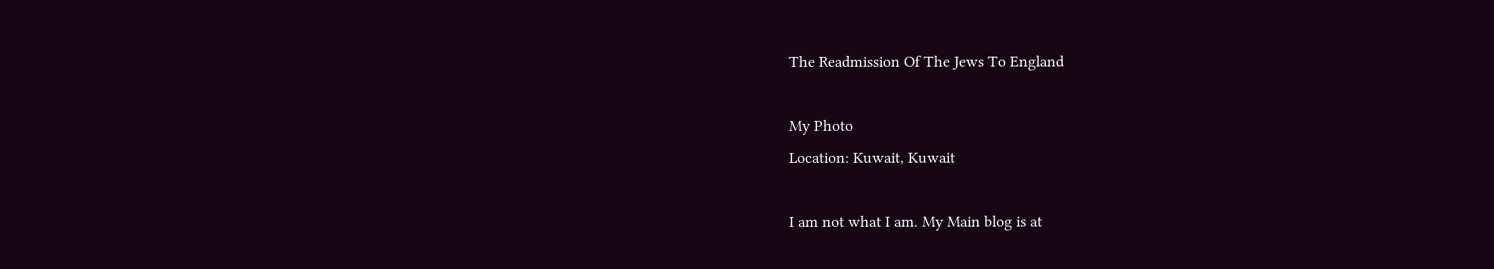The Readmission Of The Jews To England

My Photo
Location: Kuwait, Kuwait

I am not what I am. My Main blog is at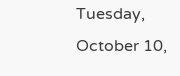Tuesday, October 10,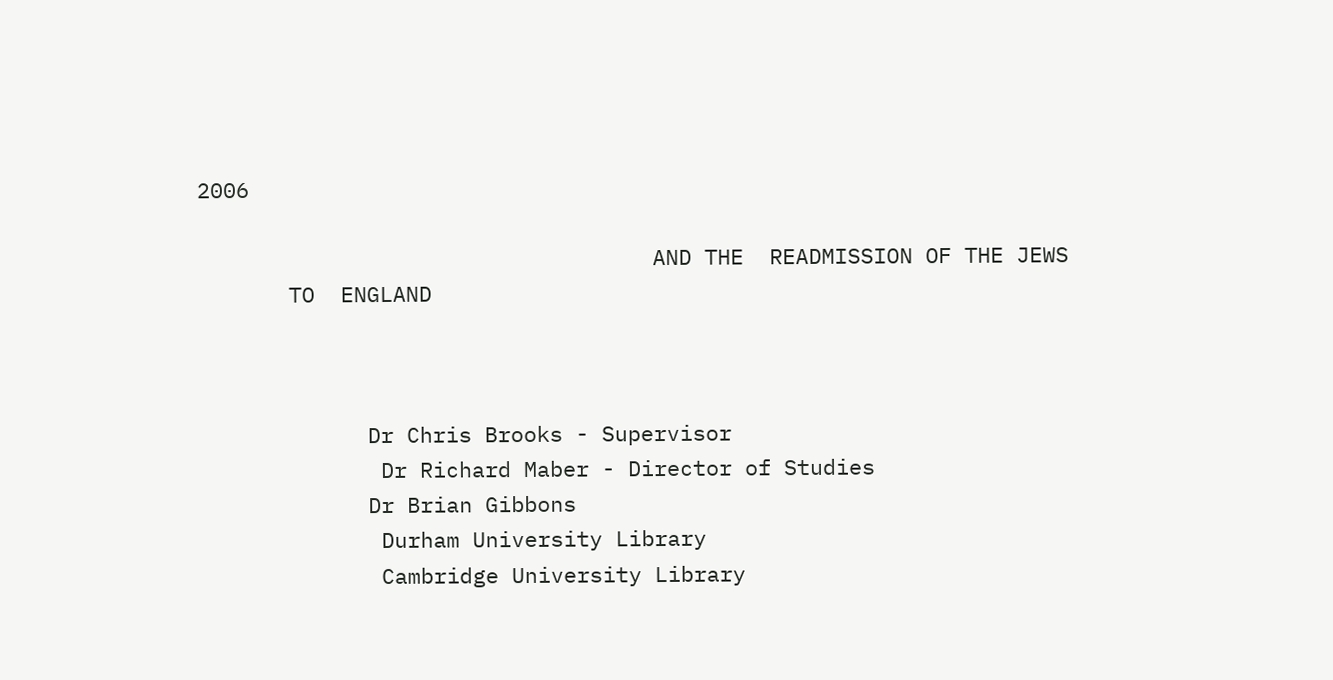2006

                                   AND THE  READMISSION OF THE JEWS
       TO  ENGLAND



             Dr Chris Brooks - Supervisor
              Dr Richard Maber - Director of Studies
             Dr Brian Gibbons
              Durham University Library
              Cambridge University Library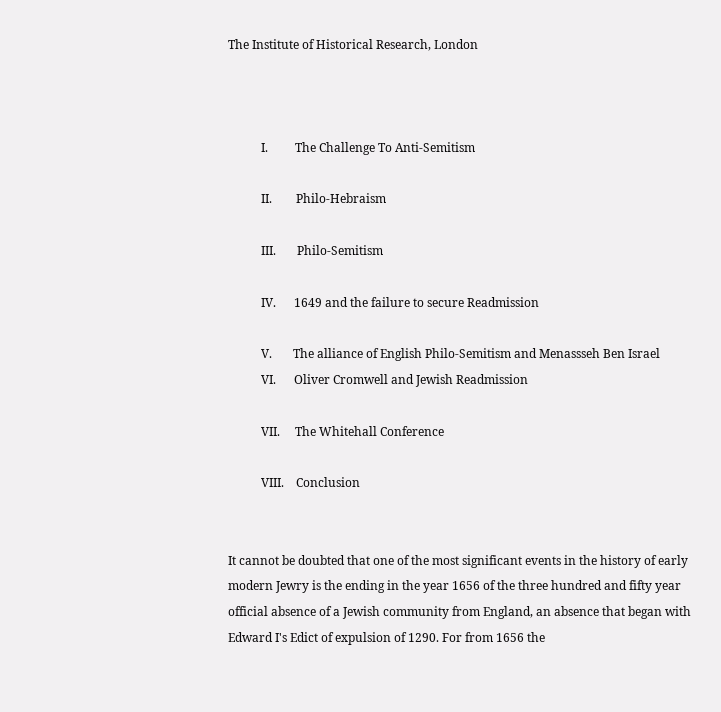The Institute of Historical Research, London



           I.         The Challenge To Anti-Semitism

           II.        Philo-Hebraism

           III.       Philo-Semitism

           IV.      1649 and the failure to secure Readmission

           V.       The alliance of English Philo-Semitism and Menassseh Ben Israel
           VI.      Oliver Cromwell and Jewish Readmission

           VII.     The Whitehall Conference

           VIII.    Conclusion


It cannot be doubted that one of the most significant events in the history of early modern Jewry is the ending in the year 1656 of the three hundred and fifty year official absence of a Jewish community from England, an absence that began with Edward I's Edict of expulsion of 1290. For from 1656 the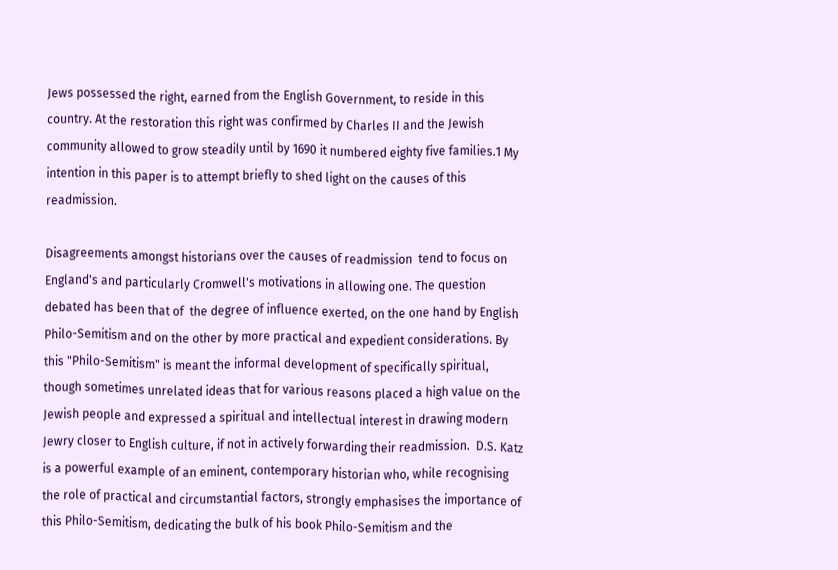Jews possessed the right, earned from the English Government, to reside in this country. At the restoration this right was confirmed by Charles II and the Jewish community allowed to grow steadily until by 1690 it numbered eighty five families.1 My intention in this paper is to attempt briefly to shed light on the causes of this readmission.

Disagreements amongst historians over the causes of readmission  tend to focus on England's and particularly Cromwell's motivations in allowing one. The question debated has been that of  the degree of influence exerted, on the one hand by English Philo-Semitism and on the other by more practical and expedient considerations. By this "Philo-Semitism" is meant the informal development of specifically spiritual, though sometimes unrelated ideas that for various reasons placed a high value on the Jewish people and expressed a spiritual and intellectual interest in drawing modern Jewry closer to English culture, if not in actively forwarding their readmission.  D.S. Katz is a powerful example of an eminent, contemporary historian who, while recognising the role of practical and circumstantial factors, strongly emphasises the importance of this Philo-Semitism, dedicating the bulk of his book Philo-Semitism and the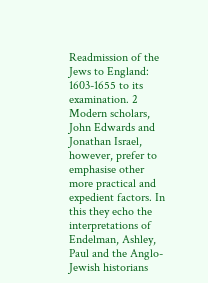Readmission of the Jews to England: 1603-1655 to its examination. 2
Modern scholars, John Edwards and Jonathan Israel, however, prefer to emphasise other more practical and expedient factors. In this they echo the interpretations of Endelman, Ashley, Paul and the Anglo-Jewish historians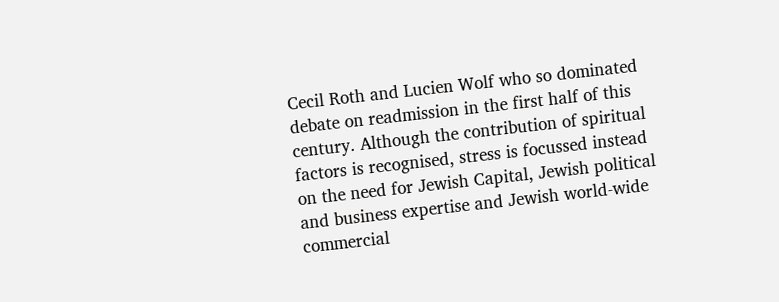Cecil Roth and Lucien Wolf who so dominated debate on readmission in the first half of this century. Although the contribution of spiritual factors is recognised, stress is focussed instead on the need for Jewish Capital, Jewish political and business expertise and Jewish world-wide commercial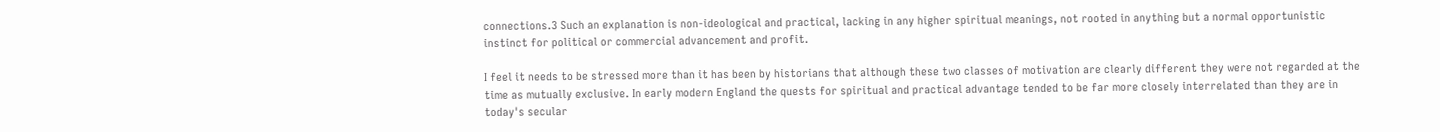connections.3 Such an explanation is non-ideological and practical, lacking in any higher spiritual meanings, not rooted in anything but a normal opportunistic instinct for political or commercial advancement and profit.

I feel it needs to be stressed more than it has been by historians that although these two classes of motivation are clearly different they were not regarded at the time as mutually exclusive. In early modern England the quests for spiritual and practical advantage tended to be far more closely interrelated than they are in today's secular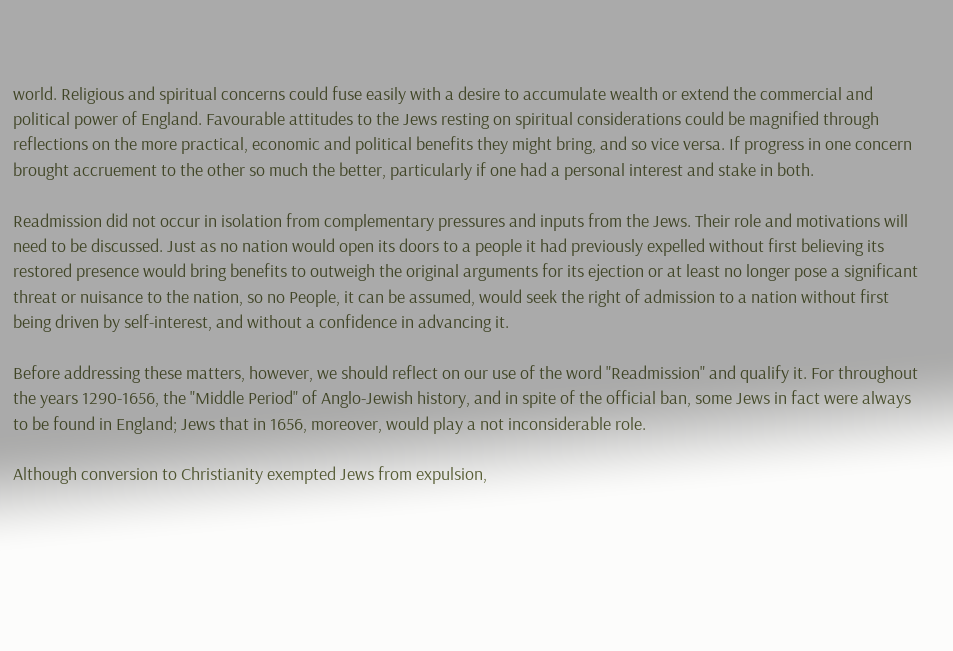world. Religious and spiritual concerns could fuse easily with a desire to accumulate wealth or extend the commercial and political power of England. Favourable attitudes to the Jews resting on spiritual considerations could be magnified through reflections on the more practical, economic and political benefits they might bring, and so vice versa. If progress in one concern brought accruement to the other so much the better, particularly if one had a personal interest and stake in both.

Readmission did not occur in isolation from complementary pressures and inputs from the Jews. Their role and motivations will need to be discussed. Just as no nation would open its doors to a people it had previously expelled without first believing its restored presence would bring benefits to outweigh the original arguments for its ejection or at least no longer pose a significant threat or nuisance to the nation, so no People, it can be assumed, would seek the right of admission to a nation without first being driven by self-interest, and without a confidence in advancing it.

Before addressing these matters, however, we should reflect on our use of the word "Readmission" and qualify it. For throughout the years 1290-1656, the "Middle Period" of Anglo-Jewish history, and in spite of the official ban, some Jews in fact were always to be found in England; Jews that in 1656, moreover, would play a not inconsiderable role.

Although conversion to Christianity exempted Jews from expulsion,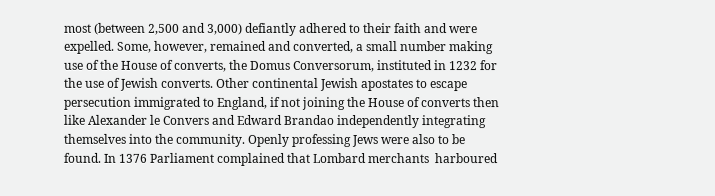most (between 2,500 and 3,000) defiantly adhered to their faith and were expelled. Some, however, remained and converted, a small number making use of the House of converts, the Domus Conversorum, instituted in 1232 for the use of Jewish converts. Other continental Jewish apostates to escape persecution immigrated to England, if not joining the House of converts then like Alexander le Convers and Edward Brandao independently integrating themselves into the community. Openly professing Jews were also to be found. In 1376 Parliament complained that Lombard merchants  harboured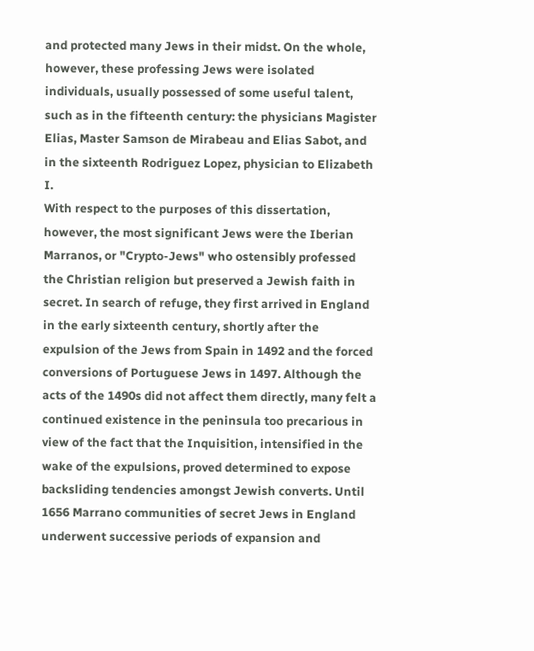and protected many Jews in their midst. On the whole, however, these professing Jews were isolated individuals, usually possessed of some useful talent, such as in the fifteenth century: the physicians Magister Elias, Master Samson de Mirabeau and Elias Sabot, and in the sixteenth Rodriguez Lopez, physician to Elizabeth I.
With respect to the purposes of this dissertation, however, the most significant Jews were the Iberian Marranos, or "Crypto-Jews" who ostensibly professed the Christian religion but preserved a Jewish faith in secret. In search of refuge, they first arrived in England in the early sixteenth century, shortly after the expulsion of the Jews from Spain in 1492 and the forced conversions of Portuguese Jews in 1497. Although the acts of the 1490s did not affect them directly, many felt a continued existence in the peninsula too precarious in view of the fact that the Inquisition, intensified in the wake of the expulsions, proved determined to expose backsliding tendencies amongst Jewish converts. Until 1656 Marrano communities of secret Jews in England underwent successive periods of expansion and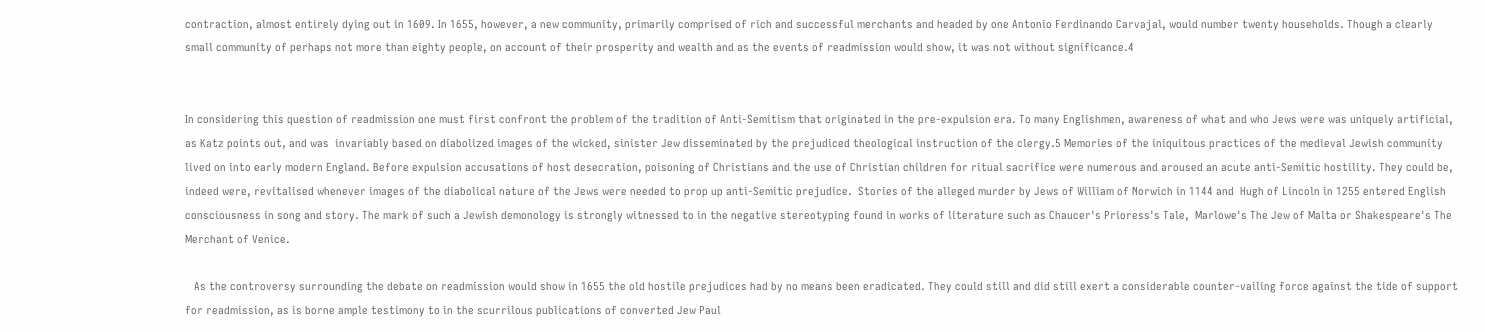contraction, almost entirely dying out in 1609. In 1655, however, a new community, primarily comprised of rich and successful merchants and headed by one Antonio Ferdinando Carvajal, would number twenty households. Though a clearly small community of perhaps not more than eighty people, on account of their prosperity and wealth and as the events of readmission would show, it was not without significance.4


In considering this question of readmission one must first confront the problem of the tradition of Anti-Semitism that originated in the pre-expulsion era. To many Englishmen, awareness of what and who Jews were was uniquely artificial, as Katz points out, and was  invariably based on diabolized images of the wicked, sinister Jew disseminated by the prejudiced theological instruction of the clergy.5 Memories of the iniquitous practices of the medieval Jewish community lived on into early modern England. Before expulsion accusations of host desecration, poisoning of Christians and the use of Christian children for ritual sacrifice were numerous and aroused an acute anti-Semitic hostility. They could be, indeed were, revitalised whenever images of the diabolical nature of the Jews were needed to prop up anti-Semitic prejudice.  Stories of the alleged murder by Jews of William of Norwich in 1144 and  Hugh of Lincoln in 1255 entered English consciousness in song and story. The mark of such a Jewish demonology is strongly witnessed to in the negative stereotyping found in works of literature such as Chaucer's Prioress's Tale,  Marlowe's The Jew of Malta or Shakespeare's The Merchant of Venice.

   As the controversy surrounding the debate on readmission would show in 1655 the old hostile prejudices had by no means been eradicated. They could still and did still exert a considerable counter-vailing force against the tide of support for readmission, as is borne ample testimony to in the scurrilous publications of converted Jew Paul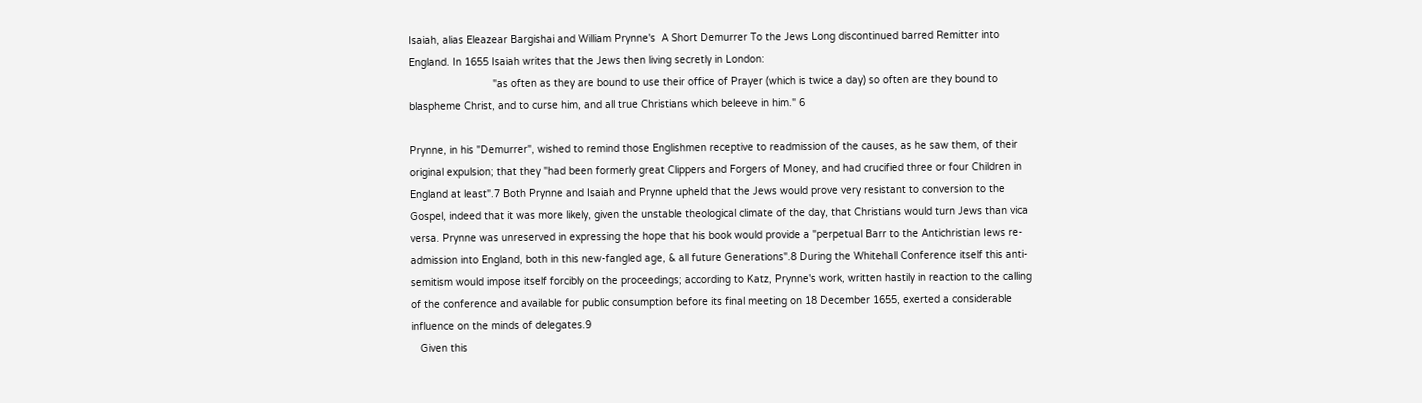Isaiah, alias Eleazear Bargishai and William Prynne's  A Short Demurrer To the Jews Long discontinued barred Remitter into England. In 1655 Isaiah writes that the Jews then living secretly in London:
                            "as often as they are bound to use their office of Prayer (which is twice a day) so often are they bound to blaspheme Christ, and to curse him, and all true Christians which beleeve in him." 6

Prynne, in his "Demurrer", wished to remind those Englishmen receptive to readmission of the causes, as he saw them, of their original expulsion; that they "had been formerly great Clippers and Forgers of Money, and had crucified three or four Children in England at least".7 Both Prynne and Isaiah and Prynne upheld that the Jews would prove very resistant to conversion to the Gospel, indeed that it was more likely, given the unstable theological climate of the day, that Christians would turn Jews than vica versa. Prynne was unreserved in expressing the hope that his book would provide a "perpetual Barr to the Antichristian Iews re-admission into England, both in this new-fangled age, & all future Generations".8 During the Whitehall Conference itself this anti-semitism would impose itself forcibly on the proceedings; according to Katz, Prynne's work, written hastily in reaction to the calling of the conference and available for public consumption before its final meeting on 18 December 1655, exerted a considerable influence on the minds of delegates.9
   Given this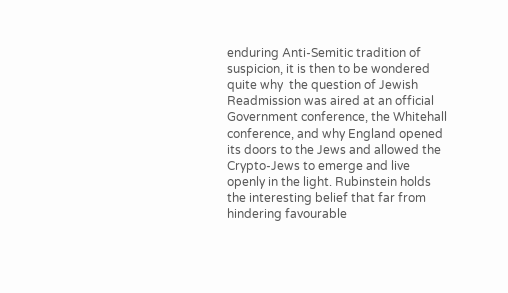enduring Anti-Semitic tradition of suspicion, it is then to be wondered quite why  the question of Jewish Readmission was aired at an official Government conference, the Whitehall conference, and why England opened its doors to the Jews and allowed the Crypto-Jews to emerge and live openly in the light. Rubinstein holds the interesting belief that far from hindering favourable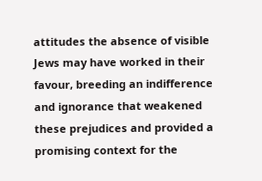attitudes the absence of visible Jews may have worked in their favour, breeding an indifference and ignorance that weakened these prejudices and provided a promising context for the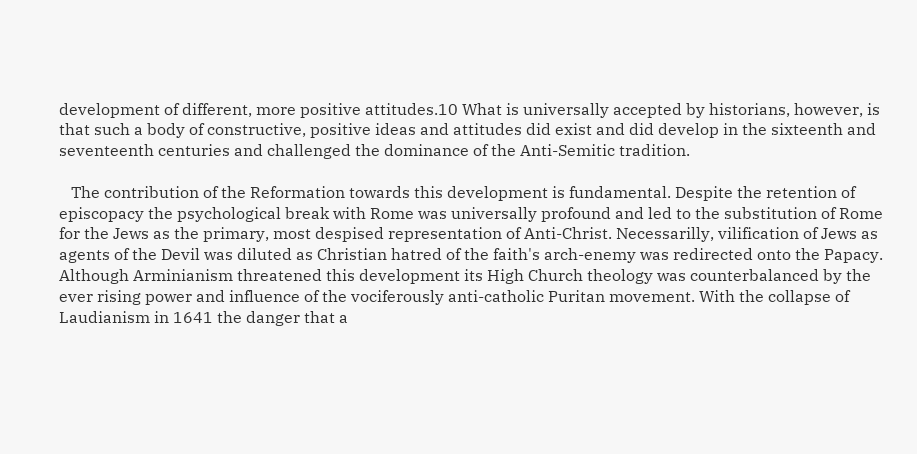development of different, more positive attitudes.10 What is universally accepted by historians, however, is that such a body of constructive, positive ideas and attitudes did exist and did develop in the sixteenth and seventeenth centuries and challenged the dominance of the Anti-Semitic tradition.

   The contribution of the Reformation towards this development is fundamental. Despite the retention of episcopacy the psychological break with Rome was universally profound and led to the substitution of Rome for the Jews as the primary, most despised representation of Anti-Christ. Necessarilly, vilification of Jews as agents of the Devil was diluted as Christian hatred of the faith's arch-enemy was redirected onto the Papacy. Although Arminianism threatened this development its High Church theology was counterbalanced by the ever rising power and influence of the vociferously anti-catholic Puritan movement. With the collapse of Laudianism in 1641 the danger that a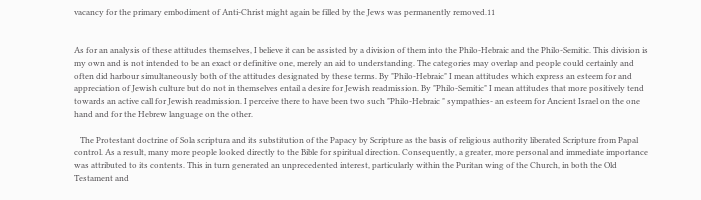vacancy for the primary embodiment of Anti-Christ might again be filled by the Jews was permanently removed.11


As for an analysis of these attitudes themselves, I believe it can be assisted by a division of them into the Philo-Hebraic and the Philo-Semitic. This division is my own and is not intended to be an exact or definitive one, merely an aid to understanding. The categories may overlap and people could certainly and often did harbour simultaneously both of the attitudes designated by these terms. By "Philo-Hebraic" I mean attitudes which express an esteem for and appreciation of Jewish culture but do not in themselves entail a desire for Jewish readmission. By "Philo-Semitic" I mean attitudes that more positively tend towards an active call for Jewish readmission. I perceive there to have been two such "Philo-Hebraic " sympathies- an esteem for Ancient Israel on the one hand and for the Hebrew language on the other.

   The Protestant doctrine of Sola scriptura and its substitution of the Papacy by Scripture as the basis of religious authority liberated Scripture from Papal control. As a result, many more people looked directly to the Bible for spiritual direction. Consequently, a greater, more personal and immediate importance was attributed to its contents. This in turn generated an unprecedented interest, particularly within the Puritan wing of the Church, in both the Old Testament and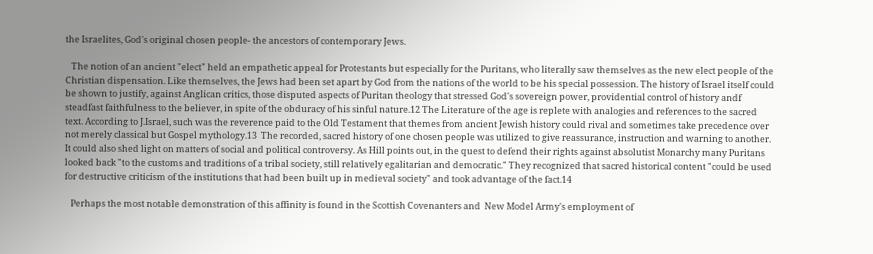the Israelites, God's original chosen people- the ancestors of contemporary Jews.

   The notion of an ancient "elect" held an empathetic appeal for Protestants but especially for the Puritans, who literally saw themselves as the new elect people of the Christian dispensation. Like themselves, the Jews had been set apart by God from the nations of the world to be his special possession. The history of Israel itself could be shown to justify, against Anglican critics, those disputed aspects of Puritan theology that stressed God's sovereign power, providential control of history andf steadfast faithfulness to the believer, in spite of the obduracy of his sinful nature.12 The Literature of the age is replete with analogies and references to the sacred text. According to J.Israel, such was the reverence paid to the Old Testament that themes from ancient Jewish history could rival and sometimes take precedence over not merely classical but Gospel mythology.13  The recorded, sacred history of one chosen people was utilized to give reassurance, instruction and warning to another.  It could also shed light on matters of social and political controversy. As Hill points out, in the quest to defend their rights against absolutist Monarchy many Puritans looked back "to the customs and traditions of a tribal society, still relatively egalitarian and democratic." They recognized that sacred historical content "could be used for destructive criticism of the institutions that had been built up in medieval society" and took advantage of the fact.14

   Perhaps the most notable demonstration of this affinity is found in the Scottish Covenanters and  New Model Army's employment of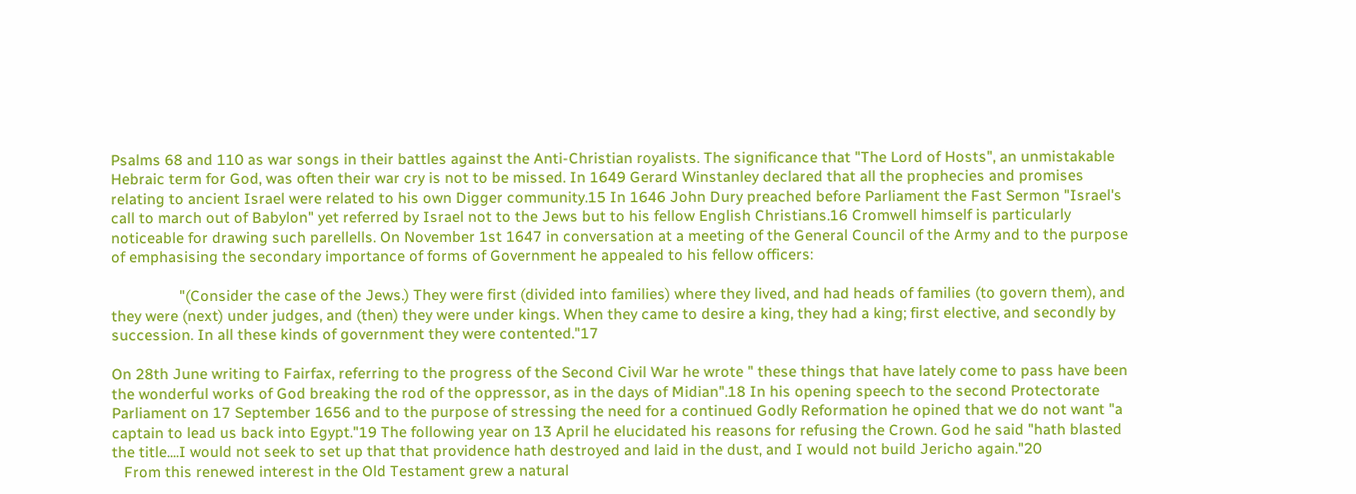Psalms 68 and 110 as war songs in their battles against the Anti-Christian royalists. The significance that "The Lord of Hosts", an unmistakable Hebraic term for God, was often their war cry is not to be missed. In 1649 Gerard Winstanley declared that all the prophecies and promises relating to ancient Israel were related to his own Digger community.15 In 1646 John Dury preached before Parliament the Fast Sermon "Israel's call to march out of Babylon" yet referred by Israel not to the Jews but to his fellow English Christians.16 Cromwell himself is particularly noticeable for drawing such parellells. On November 1st 1647 in conversation at a meeting of the General Council of the Army and to the purpose of emphasising the secondary importance of forms of Government he appealed to his fellow officers:

                 "(Consider the case of the Jews.) They were first (divided into families) where they lived, and had heads of families (to govern them), and they were (next) under judges, and (then) they were under kings. When they came to desire a king, they had a king; first elective, and secondly by succession. In all these kinds of government they were contented."17

On 28th June writing to Fairfax, referring to the progress of the Second Civil War he wrote " these things that have lately come to pass have been the wonderful works of God breaking the rod of the oppressor, as in the days of Midian".18 In his opening speech to the second Protectorate Parliament on 17 September 1656 and to the purpose of stressing the need for a continued Godly Reformation he opined that we do not want "a captain to lead us back into Egypt."19 The following year on 13 April he elucidated his reasons for refusing the Crown. God he said "hath blasted the title....I would not seek to set up that that providence hath destroyed and laid in the dust, and I would not build Jericho again."20
   From this renewed interest in the Old Testament grew a natural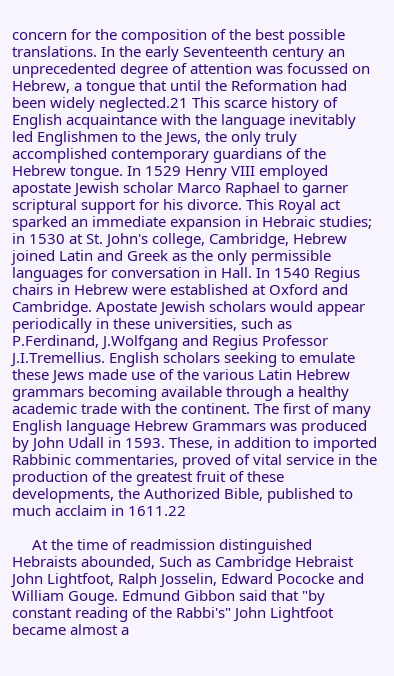concern for the composition of the best possible translations. In the early Seventeenth century an unprecedented degree of attention was focussed on Hebrew, a tongue that until the Reformation had been widely neglected.21 This scarce history of English acquaintance with the language inevitably led Englishmen to the Jews, the only truly accomplished contemporary guardians of the Hebrew tongue. In 1529 Henry VIII employed apostate Jewish scholar Marco Raphael to garner scriptural support for his divorce. This Royal act sparked an immediate expansion in Hebraic studies; in 1530 at St. John's college, Cambridge, Hebrew joined Latin and Greek as the only permissible languages for conversation in Hall. In 1540 Regius chairs in Hebrew were established at Oxford and Cambridge. Apostate Jewish scholars would appear periodically in these universities, such as P.Ferdinand, J.Wolfgang and Regius Professor J.I.Tremellius. English scholars seeking to emulate these Jews made use of the various Latin Hebrew grammars becoming available through a healthy academic trade with the continent. The first of many English language Hebrew Grammars was produced by John Udall in 1593. These, in addition to imported Rabbinic commentaries, proved of vital service in the production of the greatest fruit of these developments, the Authorized Bible, published to much acclaim in 1611.22

     At the time of readmission distinguished Hebraists abounded, Such as Cambridge Hebraist John Lightfoot, Ralph Josselin, Edward Pococke and William Gouge. Edmund Gibbon said that "by constant reading of the Rabbi's" John Lightfoot became almost a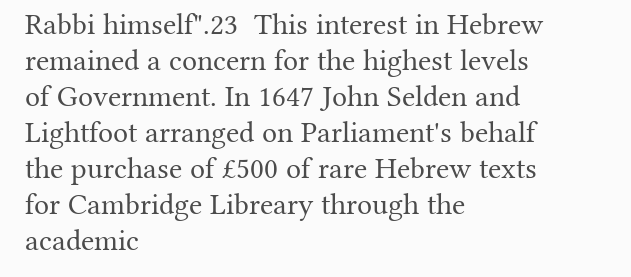Rabbi himself".23  This interest in Hebrew remained a concern for the highest levels of Government. In 1647 John Selden and Lightfoot arranged on Parliament's behalf the purchase of £500 of rare Hebrew texts for Cambridge Libreary through the academic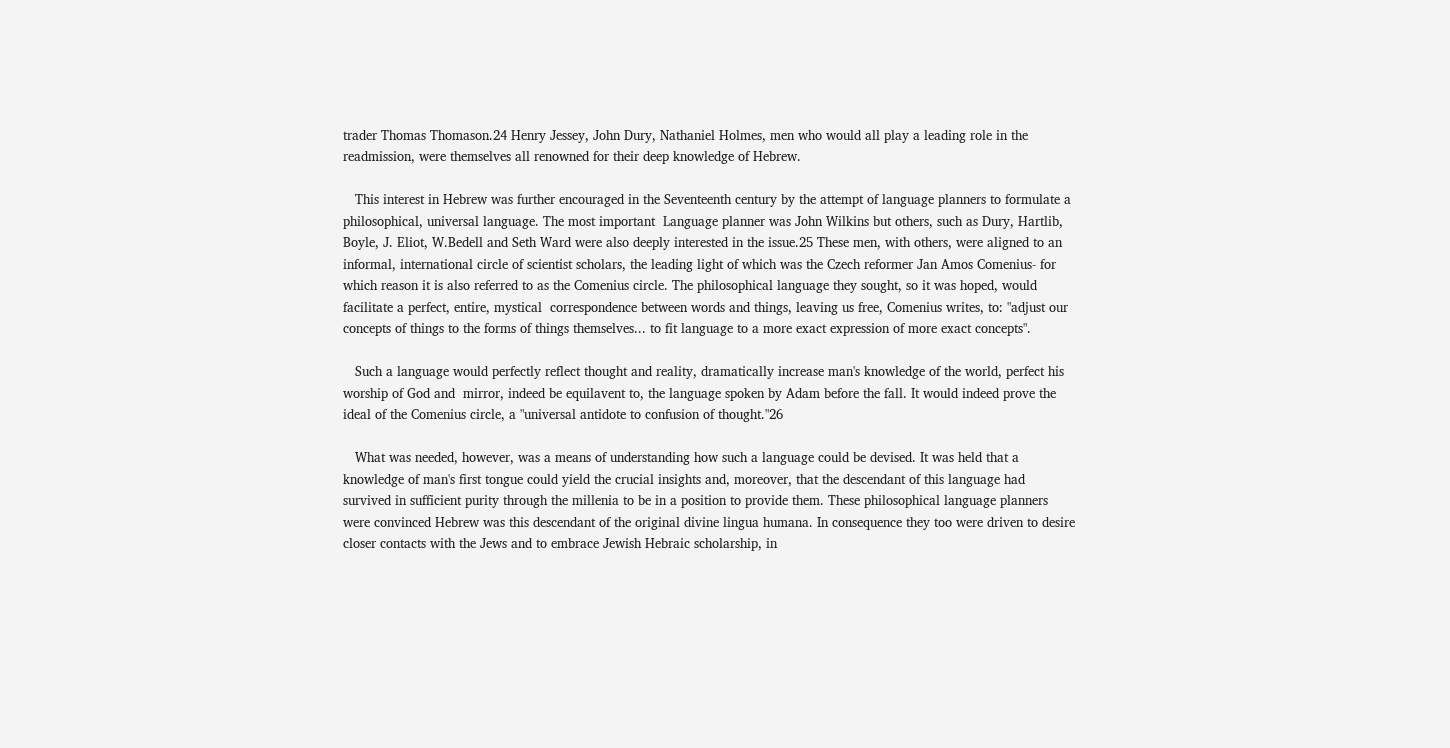trader Thomas Thomason.24 Henry Jessey, John Dury, Nathaniel Holmes, men who would all play a leading role in the readmission, were themselves all renowned for their deep knowledge of Hebrew.

   This interest in Hebrew was further encouraged in the Seventeenth century by the attempt of language planners to formulate a philosophical, universal language. The most important  Language planner was John Wilkins but others, such as Dury, Hartlib, Boyle, J. Eliot, W.Bedell and Seth Ward were also deeply interested in the issue.25 These men, with others, were aligned to an informal, international circle of scientist scholars, the leading light of which was the Czech reformer Jan Amos Comenius- for which reason it is also referred to as the Comenius circle. The philosophical language they sought, so it was hoped, would facilitate a perfect, entire, mystical  correspondence between words and things, leaving us free, Comenius writes, to: "adjust our concepts of things to the forms of things themselves... to fit language to a more exact expression of more exact concepts".

   Such a language would perfectly reflect thought and reality, dramatically increase man's knowledge of the world, perfect his worship of God and  mirror, indeed be equilavent to, the language spoken by Adam before the fall. It would indeed prove the ideal of the Comenius circle, a "universal antidote to confusion of thought."26

   What was needed, however, was a means of understanding how such a language could be devised. It was held that a knowledge of man's first tongue could yield the crucial insights and, moreover, that the descendant of this language had survived in sufficient purity through the millenia to be in a position to provide them. These philosophical language planners were convinced Hebrew was this descendant of the original divine lingua humana. In consequence they too were driven to desire closer contacts with the Jews and to embrace Jewish Hebraic scholarship, in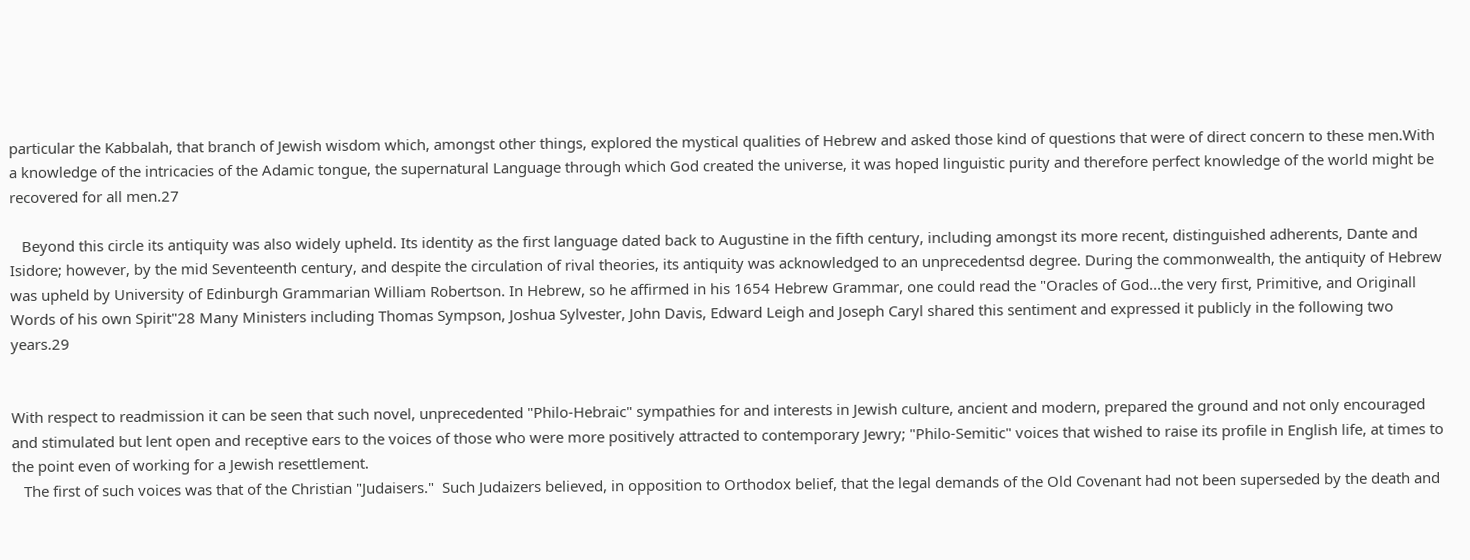particular the Kabbalah, that branch of Jewish wisdom which, amongst other things, explored the mystical qualities of Hebrew and asked those kind of questions that were of direct concern to these men.With a knowledge of the intricacies of the Adamic tongue, the supernatural Language through which God created the universe, it was hoped linguistic purity and therefore perfect knowledge of the world might be recovered for all men.27

   Beyond this circle its antiquity was also widely upheld. Its identity as the first language dated back to Augustine in the fifth century, including amongst its more recent, distinguished adherents, Dante and Isidore; however, by the mid Seventeenth century, and despite the circulation of rival theories, its antiquity was acknowledged to an unprecedentsd degree. During the commonwealth, the antiquity of Hebrew was upheld by University of Edinburgh Grammarian William Robertson. In Hebrew, so he affirmed in his 1654 Hebrew Grammar, one could read the "Oracles of God...the very first, Primitive, and Originall Words of his own Spirit"28 Many Ministers including Thomas Sympson, Joshua Sylvester, John Davis, Edward Leigh and Joseph Caryl shared this sentiment and expressed it publicly in the following two years.29


With respect to readmission it can be seen that such novel, unprecedented "Philo-Hebraic" sympathies for and interests in Jewish culture, ancient and modern, prepared the ground and not only encouraged and stimulated but lent open and receptive ears to the voices of those who were more positively attracted to contemporary Jewry; "Philo-Semitic" voices that wished to raise its profile in English life, at times to the point even of working for a Jewish resettlement.
   The first of such voices was that of the Christian "Judaisers."  Such Judaizers believed, in opposition to Orthodox belief, that the legal demands of the Old Covenant had not been superseded by the death and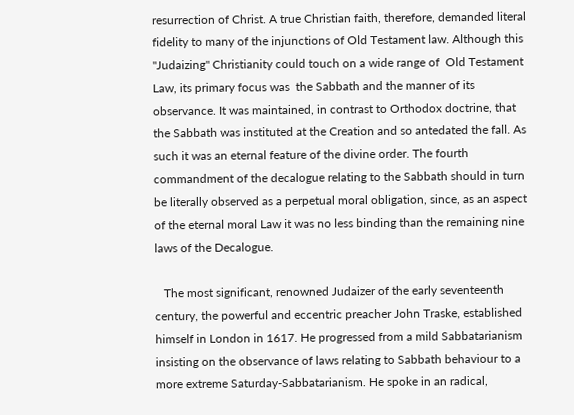resurrection of Christ. A true Christian faith, therefore, demanded literal fidelity to many of the injunctions of Old Testament law. Although this "Judaizing" Christianity could touch on a wide range of  Old Testament Law, its primary focus was  the Sabbath and the manner of its observance. It was maintained, in contrast to Orthodox doctrine, that the Sabbath was instituted at the Creation and so antedated the fall. As such it was an eternal feature of the divine order. The fourth commandment of the decalogue relating to the Sabbath should in turn be literally observed as a perpetual moral obligation, since, as an aspect of the eternal moral Law it was no less binding than the remaining nine laws of the Decalogue.

   The most significant, renowned Judaizer of the early seventeenth century, the powerful and eccentric preacher John Traske, established himself in London in 1617. He progressed from a mild Sabbatarianism insisting on the observance of laws relating to Sabbath behaviour to a more extreme Saturday-Sabbatarianism. He spoke in an radical,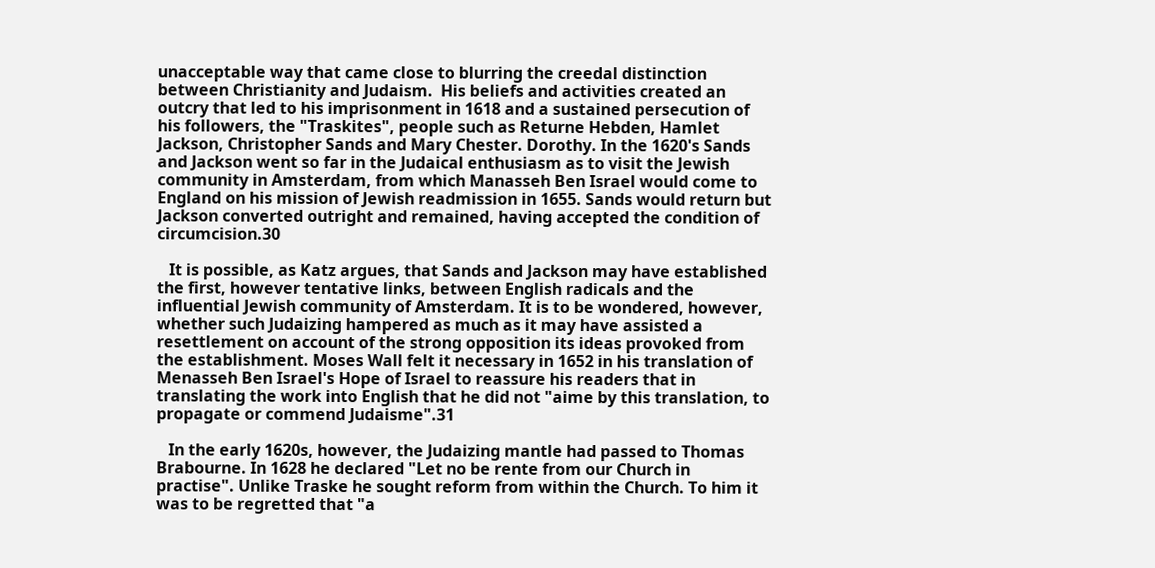unacceptable way that came close to blurring the creedal distinction between Christianity and Judaism.  His beliefs and activities created an outcry that led to his imprisonment in 1618 and a sustained persecution of his followers, the "Traskites", people such as Returne Hebden, Hamlet Jackson, Christopher Sands and Mary Chester. Dorothy. In the 1620's Sands and Jackson went so far in the Judaical enthusiasm as to visit the Jewish community in Amsterdam, from which Manasseh Ben Israel would come to England on his mission of Jewish readmission in 1655. Sands would return but Jackson converted outright and remained, having accepted the condition of circumcision.30

   It is possible, as Katz argues, that Sands and Jackson may have established the first, however tentative links, between English radicals and the influential Jewish community of Amsterdam. It is to be wondered, however, whether such Judaizing hampered as much as it may have assisted a resettlement on account of the strong opposition its ideas provoked from the establishment. Moses Wall felt it necessary in 1652 in his translation of Menasseh Ben Israel's Hope of Israel to reassure his readers that in translating the work into English that he did not "aime by this translation, to propagate or commend Judaisme".31

   In the early 1620s, however, the Judaizing mantle had passed to Thomas Brabourne. In 1628 he declared "Let no be rente from our Church in practise". Unlike Traske he sought reform from within the Church. To him it was to be regretted that "a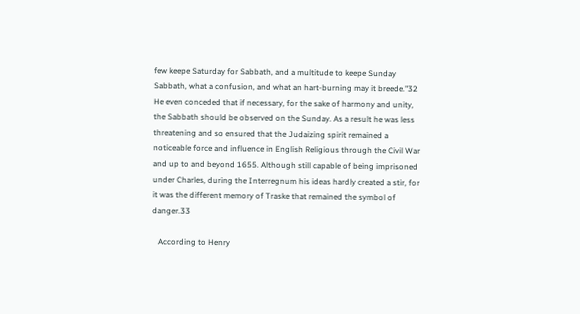few keepe Saturday for Sabbath, and a multitude to keepe Sunday Sabbath, what a confusion, and what an hart-burning may it breede."32 He even conceded that if necessary, for the sake of harmony and unity, the Sabbath should be observed on the Sunday. As a result he was less threatening and so ensured that the Judaizing spirit remained a noticeable force and influence in English Religious through the Civil War and up to and beyond 1655. Although still capable of being imprisoned under Charles, during the Interregnum his ideas hardly created a stir, for it was the different memory of Traske that remained the symbol of danger.33

   According to Henry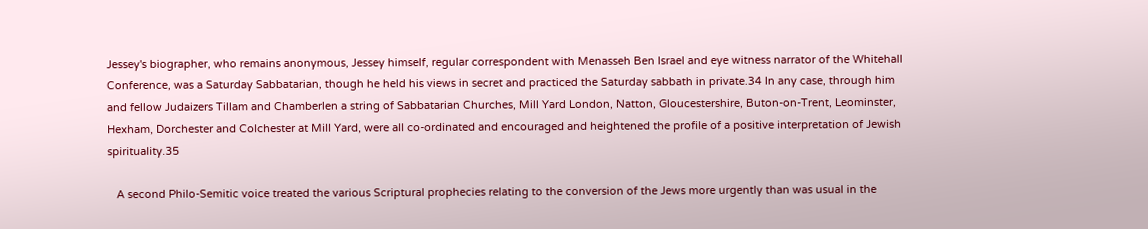Jessey's biographer, who remains anonymous, Jessey himself, regular correspondent with Menasseh Ben Israel and eye witness narrator of the Whitehall Conference, was a Saturday Sabbatarian, though he held his views in secret and practiced the Saturday sabbath in private.34 In any case, through him and fellow Judaizers Tillam and Chamberlen a string of Sabbatarian Churches, Mill Yard London, Natton, Gloucestershire, Buton-on-Trent, Leominster, Hexham, Dorchester and Colchester at Mill Yard, were all co-ordinated and encouraged and heightened the profile of a positive interpretation of Jewish spirituality.35

   A second Philo-Semitic voice treated the various Scriptural prophecies relating to the conversion of the Jews more urgently than was usual in the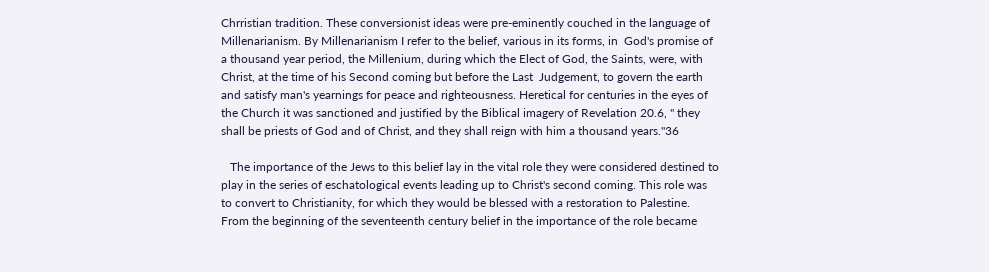Chrristian tradition. These conversionist ideas were pre-eminently couched in the language of Millenarianism. By Millenarianism I refer to the belief, various in its forms, in  God's promise of a thousand year period, the Millenium, during which the Elect of God, the Saints, were, with Christ, at the time of his Second coming but before the Last  Judgement, to govern the earth and satisfy man's yearnings for peace and righteousness. Heretical for centuries in the eyes of the Church it was sanctioned and justified by the Biblical imagery of Revelation 20.6, " they shall be priests of God and of Christ, and they shall reign with him a thousand years."36

   The importance of the Jews to this belief lay in the vital role they were considered destined to play in the series of eschatological events leading up to Christ's second coming. This role was to convert to Christianity, for which they would be blessed with a restoration to Palestine. From the beginning of the seventeenth century belief in the importance of the role became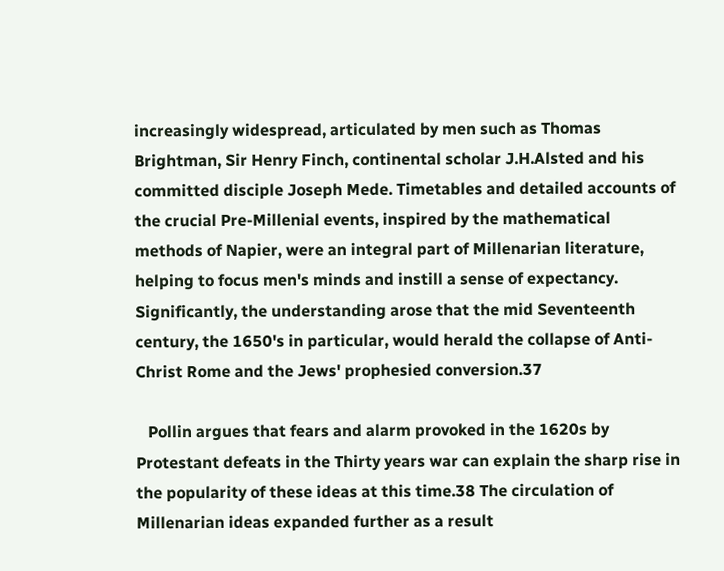increasingly widespread, articulated by men such as Thomas Brightman, Sir Henry Finch, continental scholar J.H.Alsted and his committed disciple Joseph Mede. Timetables and detailed accounts of the crucial Pre-Millenial events, inspired by the mathematical methods of Napier, were an integral part of Millenarian literature, helping to focus men's minds and instill a sense of expectancy. Significantly, the understanding arose that the mid Seventeenth century, the 1650's in particular, would herald the collapse of Anti-Christ Rome and the Jews' prophesied conversion.37

   Pollin argues that fears and alarm provoked in the 1620s by Protestant defeats in the Thirty years war can explain the sharp rise in the popularity of these ideas at this time.38 The circulation of Millenarian ideas expanded further as a result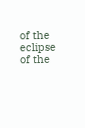of the eclipse of the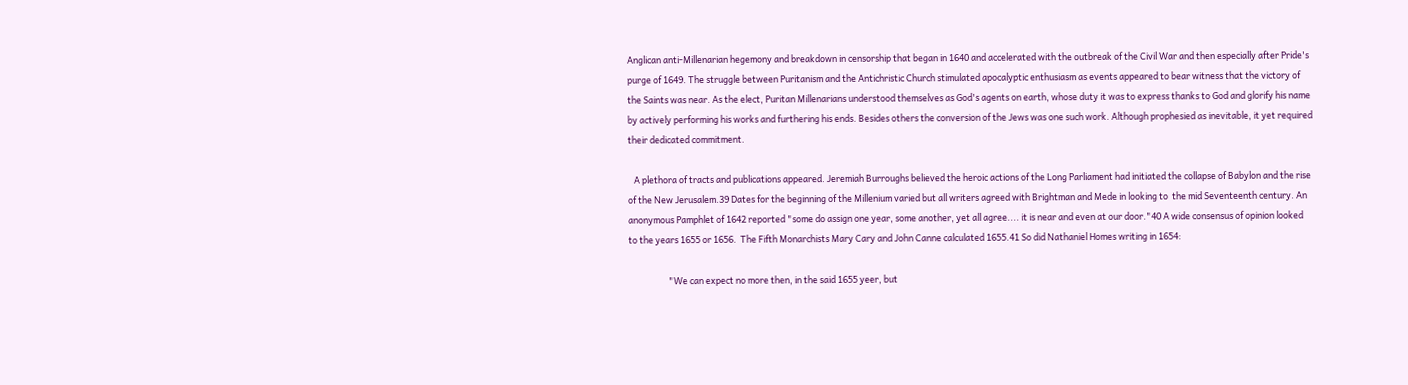Anglican anti-Millenarian hegemony and breakdown in censorship that began in 1640 and accelerated with the outbreak of the Civil War and then especially after Pride's purge of 1649. The struggle between Puritanism and the Antichristic Church stimulated apocalyptic enthusiasm as events appeared to bear witness that the victory of the Saints was near. As the elect, Puritan Millenarians understood themselves as God's agents on earth, whose duty it was to express thanks to God and glorify his name by actively performing his works and furthering his ends. Besides others the conversion of the Jews was one such work. Although prophesied as inevitable, it yet required their dedicated commitment.

   A plethora of tracts and publications appeared. Jeremiah Burroughs believed the heroic actions of the Long Parliament had initiated the collapse of Babylon and the rise of the New Jerusalem.39 Dates for the beginning of the Millenium varied but all writers agreed with Brightman and Mede in looking to  the mid Seventeenth century. An anonymous Pamphlet of 1642 reported "some do assign one year, some another, yet all agree.... it is near and even at our door."40 A wide consensus of opinion looked to the years 1655 or 1656.  The Fifth Monarchists Mary Cary and John Canne calculated 1655.41 So did Nathaniel Homes writing in 1654:

                    "We can expect no more then, in the said 1655 yeer, but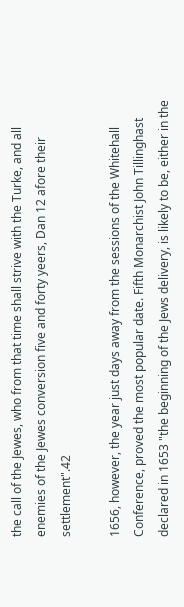the call of the Jewes, who from that time shall strive with the Turke, and all enemies of the Jewes conversion five and forty yeers, Dan 12 afore their settlement".42

1656, however, the year just days away from the sessions of the Whitehall Conference, proved the most popular date. Fifth Monarchist John Tillinghast declared in 1653 "the beginning of the Jews delivery, is likely to be, either in the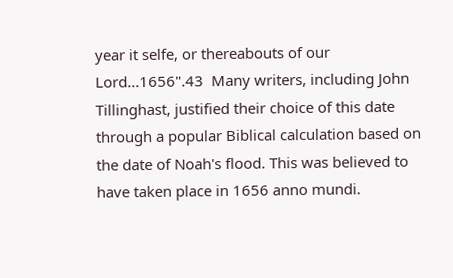year it selfe, or thereabouts of our Lord...1656".43  Many writers, including John Tillinghast, justified their choice of this date through a popular Biblical calculation based on the date of Noah's flood. This was believed to have taken place in 1656 anno mundi.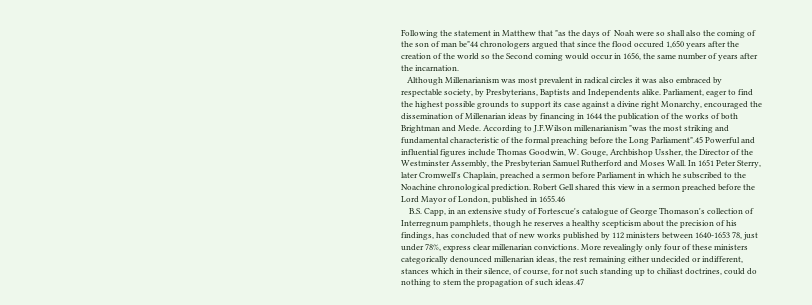Following the statement in Matthew that "as the days of  Noah were so shall also the coming of the son of man be"44 chronologers argued that since the flood occured 1,650 years after the creation of the world so the Second coming would occur in 1656, the same number of years after the incarnation.
   Although Millenarianism was most prevalent in radical circles it was also embraced by respectable society, by Presbyterians, Baptists and Independents alike. Parliament, eager to find the highest possible grounds to support its case against a divine right Monarchy, encouraged the dissemination of Millenarian ideas by financing in 1644 the publication of the works of both Brightman and Mede. According to J.F.Wilson millenarianism "was the most striking and fundamental characteristic of the formal preaching before the Long Parliament".45 Powerful and influential figures include Thomas Goodwin, W. Gouge, Archbishop Ussher, the Director of the Westminster Assembly, the Presbyterian Samuel Rutherford and Moses Wall. In 1651 Peter Sterry, later Cromwell's Chaplain, preached a sermon before Parliament in which he subscribed to the Noachine chronological prediction. Robert Gell shared this view in a sermon preached before the Lord Mayor of London, published in 1655.46
    B.S. Capp, in an extensive study of Fortescue's catalogue of George Thomason's collection of Interregnum pamphlets, though he reserves a healthy scepticism about the precision of his findings, has concluded that of new works published by 112 ministers between 1640-1653 78, just under 78%, express clear millenarian convictions. More revealingly only four of these ministers categorically denounced millenarian ideas, the rest remaining either undecided or indifferent, stances which in their silence, of course, for not such standing up to chiliast doctrines, could do nothing to stem the propagation of such ideas.47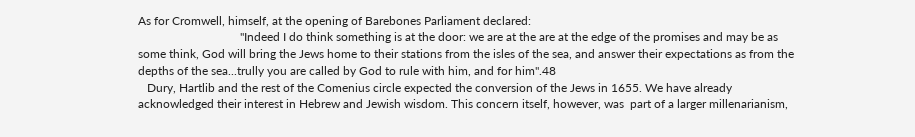As for Cromwell, himself, at the opening of Barebones Parliament declared:
                                  "Indeed I do think something is at the door: we are at the are at the edge of the promises and may be as some think, God will bring the Jews home to their stations from the isles of the sea, and answer their expectations as from the depths of the sea...trully you are called by God to rule with him, and for him".48
   Dury, Hartlib and the rest of the Comenius circle expected the conversion of the Jews in 1655. We have already acknowledged their interest in Hebrew and Jewish wisdom. This concern itself, however, was  part of a larger millenarianism,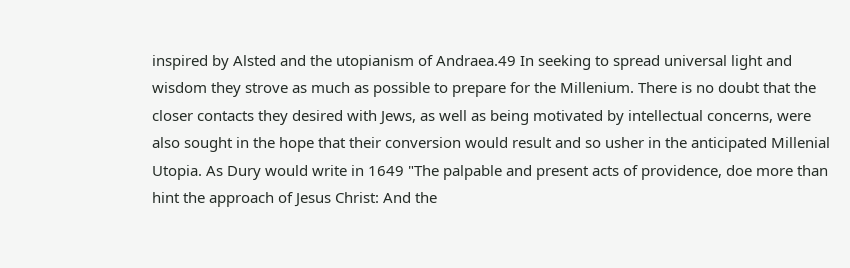inspired by Alsted and the utopianism of Andraea.49 In seeking to spread universal light and wisdom they strove as much as possible to prepare for the Millenium. There is no doubt that the closer contacts they desired with Jews, as well as being motivated by intellectual concerns, were also sought in the hope that their conversion would result and so usher in the anticipated Millenial Utopia. As Dury would write in 1649 "The palpable and present acts of providence, doe more than hint the approach of Jesus Christ: And the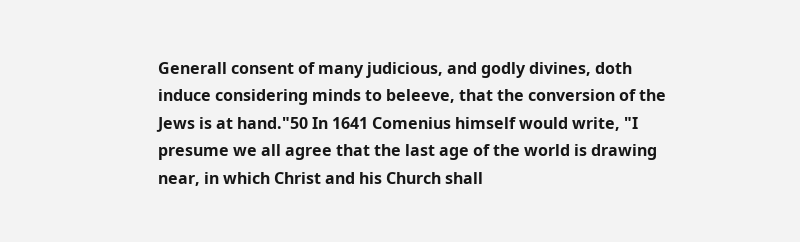Generall consent of many judicious, and godly divines, doth induce considering minds to beleeve, that the conversion of the Jews is at hand."50 In 1641 Comenius himself would write, "I presume we all agree that the last age of the world is drawing near, in which Christ and his Church shall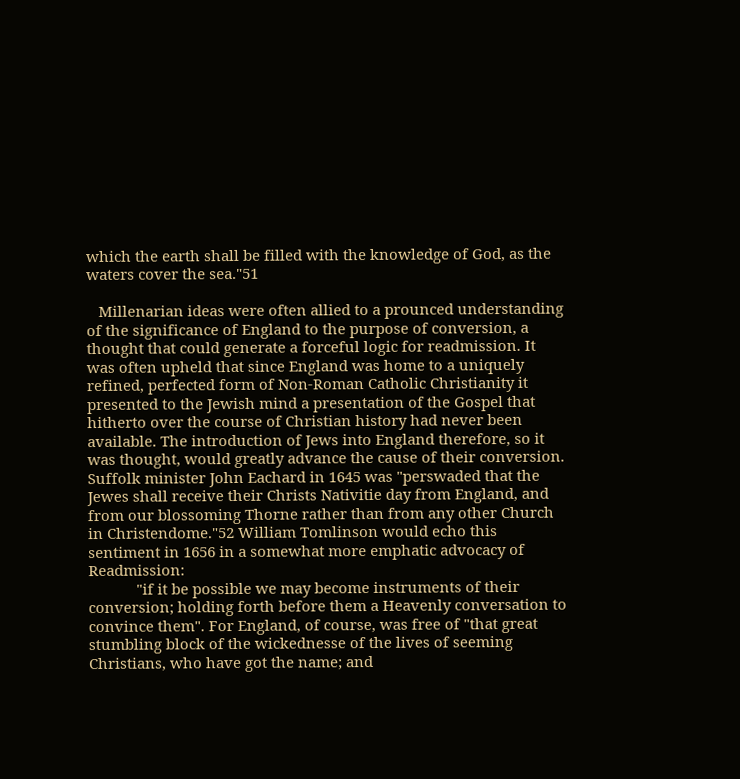which the earth shall be filled with the knowledge of God, as the waters cover the sea."51

   Millenarian ideas were often allied to a prounced understanding of the significance of England to the purpose of conversion, a thought that could generate a forceful logic for readmission. It was often upheld that since England was home to a uniquely refined, perfected form of Non-Roman Catholic Christianity it presented to the Jewish mind a presentation of the Gospel that hitherto over the course of Christian history had never been available. The introduction of Jews into England therefore, so it was thought, would greatly advance the cause of their conversion. Suffolk minister John Eachard in 1645 was "perswaded that the Jewes shall receive their Christs Nativitie day from England, and from our blossoming Thorne rather than from any other Church in Christendome."52 William Tomlinson would echo this sentiment in 1656 in a somewhat more emphatic advocacy of Readmission:
            "if it be possible we may become instruments of their conversion; holding forth before them a Heavenly conversation to convince them". For England, of course, was free of "that great stumbling block of the wickednesse of the lives of seeming Christians, who have got the name; and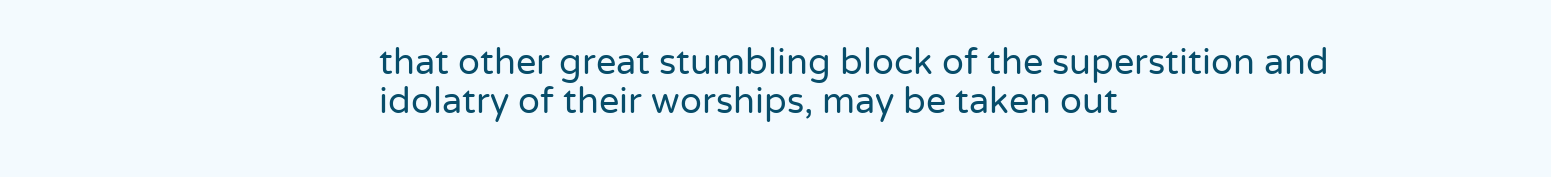that other great stumbling block of the superstition and idolatry of their worships, may be taken out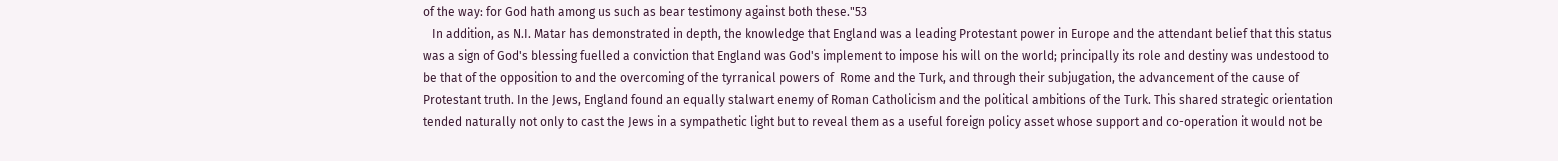of the way: for God hath among us such as bear testimony against both these."53
   In addition, as N.I. Matar has demonstrated in depth, the knowledge that England was a leading Protestant power in Europe and the attendant belief that this status was a sign of God's blessing fuelled a conviction that England was God's implement to impose his will on the world; principally its role and destiny was undestood to be that of the opposition to and the overcoming of the tyrranical powers of  Rome and the Turk, and through their subjugation, the advancement of the cause of Protestant truth. In the Jews, England found an equally stalwart enemy of Roman Catholicism and the political ambitions of the Turk. This shared strategic orientation tended naturally not only to cast the Jews in a sympathetic light but to reveal them as a useful foreign policy asset whose support and co-operation it would not be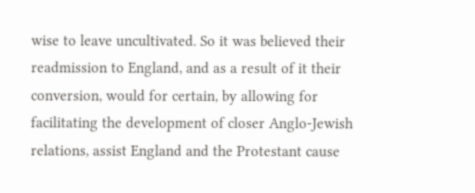wise to leave uncultivated. So it was believed their readmission to England, and as a result of it their conversion, would for certain, by allowing for facilitating the development of closer Anglo-Jewish relations, assist England and the Protestant cause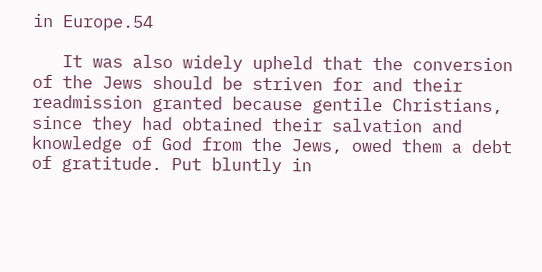in Europe.54

   It was also widely upheld that the conversion of the Jews should be striven for and their readmission granted because gentile Christians, since they had obtained their salvation and knowledge of God from the Jews, owed them a debt of gratitude. Put bluntly in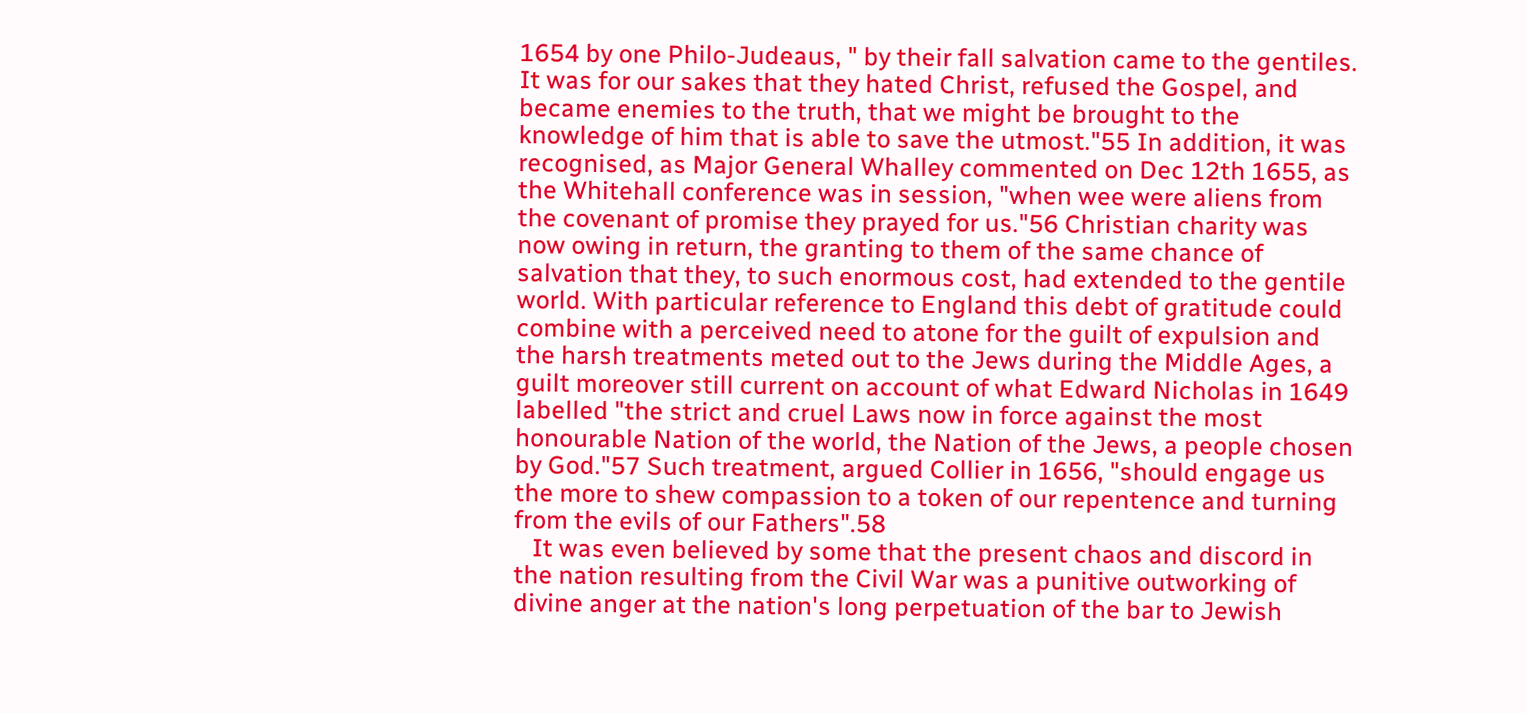1654 by one Philo-Judeaus, " by their fall salvation came to the gentiles. It was for our sakes that they hated Christ, refused the Gospel, and became enemies to the truth, that we might be brought to the knowledge of him that is able to save the utmost."55 In addition, it was recognised, as Major General Whalley commented on Dec 12th 1655, as the Whitehall conference was in session, "when wee were aliens from the covenant of promise they prayed for us."56 Christian charity was now owing in return, the granting to them of the same chance of salvation that they, to such enormous cost, had extended to the gentile world. With particular reference to England this debt of gratitude could combine with a perceived need to atone for the guilt of expulsion and the harsh treatments meted out to the Jews during the Middle Ages, a guilt moreover still current on account of what Edward Nicholas in 1649 labelled "the strict and cruel Laws now in force against the most honourable Nation of the world, the Nation of the Jews, a people chosen by God."57 Such treatment, argued Collier in 1656, "should engage us the more to shew compassion to a token of our repentence and turning from the evils of our Fathers".58
   It was even believed by some that the present chaos and discord in the nation resulting from the Civil War was a punitive outworking of divine anger at the nation's long perpetuation of the bar to Jewish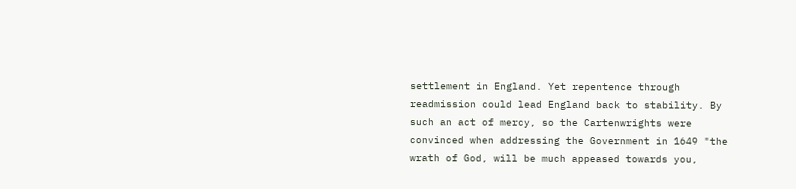settlement in England. Yet repentence through readmission could lead England back to stability. By such an act of mercy, so the Cartenwrights were convinced when addressing the Government in 1649 "the wrath of God, will be much appeased towards you,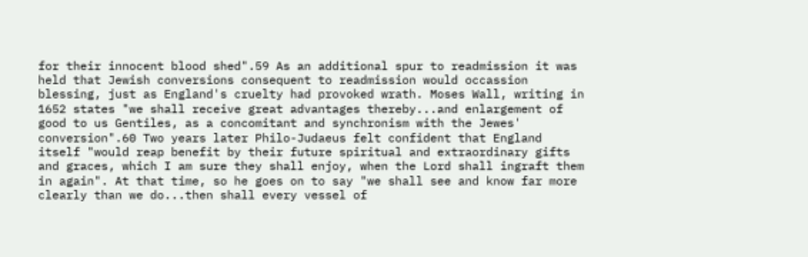for their innocent blood shed".59 As an additional spur to readmission it was held that Jewish conversions consequent to readmission would occassion blessing, just as England's cruelty had provoked wrath. Moses Wall, writing in 1652 states "we shall receive great advantages thereby...and enlargement of good to us Gentiles, as a concomitant and synchronism with the Jewes' conversion".60 Two years later Philo-Judaeus felt confident that England itself "would reap benefit by their future spiritual and extraordinary gifts and graces, which I am sure they shall enjoy, when the Lord shall ingraft them in again". At that time, so he goes on to say "we shall see and know far more clearly than we do...then shall every vessel of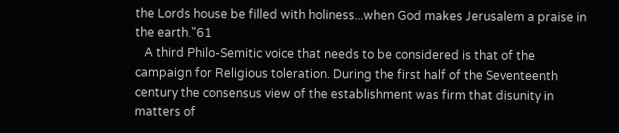the Lords house be filled with holiness...when God makes Jerusalem a praise in the earth."61
   A third Philo-Semitic voice that needs to be considered is that of the campaign for Religious toleration. During the first half of the Seventeenth century the consensus view of the establishment was firm that disunity in matters of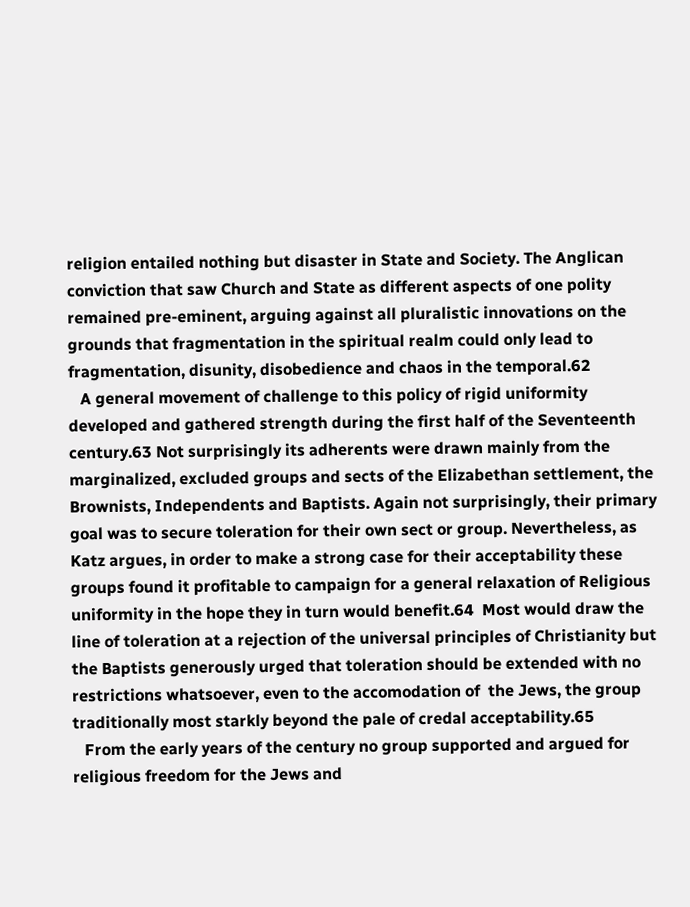religion entailed nothing but disaster in State and Society. The Anglican conviction that saw Church and State as different aspects of one polity remained pre-eminent, arguing against all pluralistic innovations on the grounds that fragmentation in the spiritual realm could only lead to fragmentation, disunity, disobedience and chaos in the temporal.62
   A general movement of challenge to this policy of rigid uniformity developed and gathered strength during the first half of the Seventeenth century.63 Not surprisingly its adherents were drawn mainly from the marginalized, excluded groups and sects of the Elizabethan settlement, the Brownists, Independents and Baptists. Again not surprisingly, their primary goal was to secure toleration for their own sect or group. Nevertheless, as Katz argues, in order to make a strong case for their acceptability these groups found it profitable to campaign for a general relaxation of Religious uniformity in the hope they in turn would benefit.64  Most would draw the line of toleration at a rejection of the universal principles of Christianity but the Baptists generously urged that toleration should be extended with no restrictions whatsoever, even to the accomodation of  the Jews, the group traditionally most starkly beyond the pale of credal acceptability.65
   From the early years of the century no group supported and argued for religious freedom for the Jews and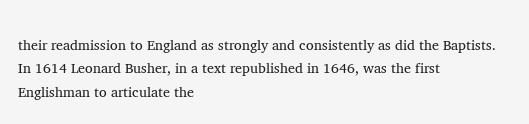their readmission to England as strongly and consistently as did the Baptists. In 1614 Leonard Busher, in a text republished in 1646, was the first Englishman to articulate the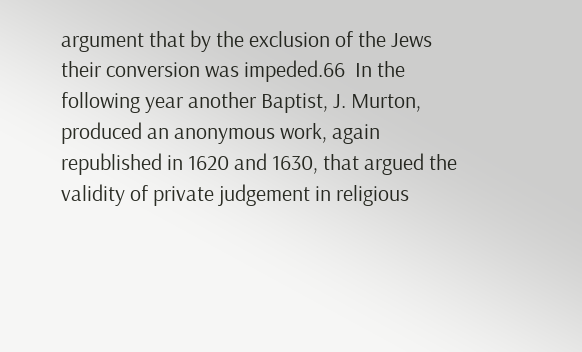argument that by the exclusion of the Jews their conversion was impeded.66  In the following year another Baptist, J. Murton, produced an anonymous work, again republished in 1620 and 1630, that argued the validity of private judgement in religious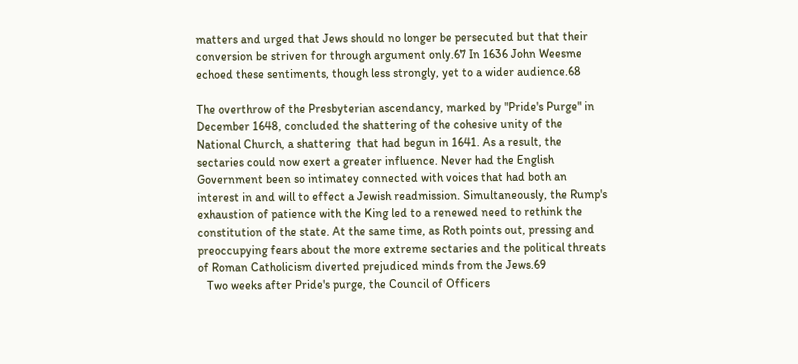matters and urged that Jews should no longer be persecuted but that their conversion be striven for through argument only.67 In 1636 John Weesme echoed these sentiments, though less strongly, yet to a wider audience.68

The overthrow of the Presbyterian ascendancy, marked by "Pride's Purge" in December 1648, concluded the shattering of the cohesive unity of the National Church, a shattering  that had begun in 1641. As a result, the sectaries could now exert a greater influence. Never had the English Government been so intimatey connected with voices that had both an interest in and will to effect a Jewish readmission. Simultaneously, the Rump's exhaustion of patience with the King led to a renewed need to rethink the constitution of the state. At the same time, as Roth points out, pressing and preoccupying fears about the more extreme sectaries and the political threats of Roman Catholicism diverted prejudiced minds from the Jews.69
   Two weeks after Pride's purge, the Council of Officers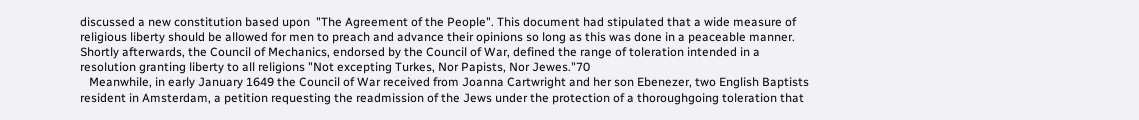discussed a new constitution based upon  "The Agreement of the People". This document had stipulated that a wide measure of religious liberty should be allowed for men to preach and advance their opinions so long as this was done in a peaceable manner. Shortly afterwards, the Council of Mechanics, endorsed by the Council of War, defined the range of toleration intended in a resolution granting liberty to all religions "Not excepting Turkes, Nor Papists, Nor Jewes."70
   Meanwhile, in early January 1649 the Council of War received from Joanna Cartwright and her son Ebenezer, two English Baptists resident in Amsterdam, a petition requesting the readmission of the Jews under the protection of a thoroughgoing toleration that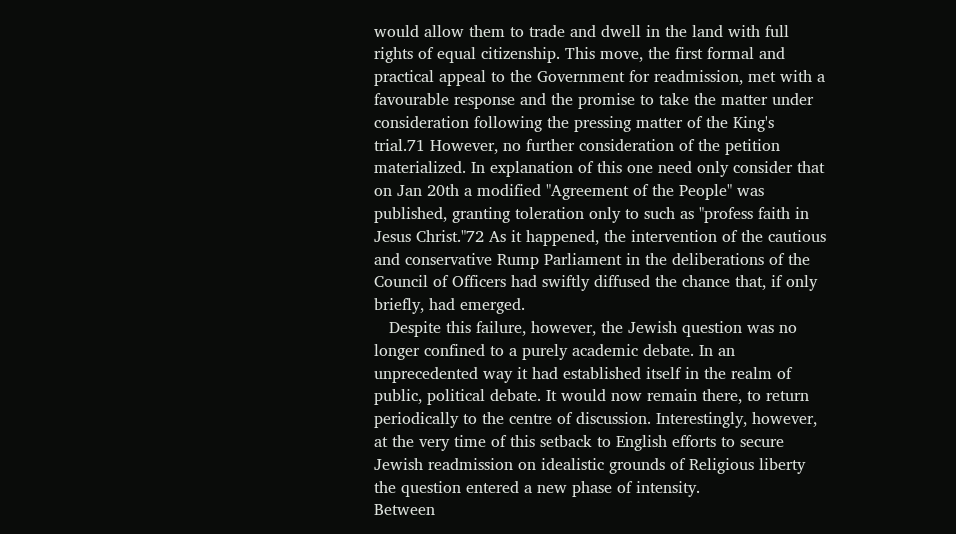would allow them to trade and dwell in the land with full rights of equal citizenship. This move, the first formal and practical appeal to the Government for readmission, met with a favourable response and the promise to take the matter under consideration following the pressing matter of the King's trial.71 However, no further consideration of the petition materialized. In explanation of this one need only consider that on Jan 20th a modified "Agreement of the People" was published, granting toleration only to such as "profess faith in Jesus Christ."72 As it happened, the intervention of the cautious and conservative Rump Parliament in the deliberations of the Council of Officers had swiftly diffused the chance that, if only briefly, had emerged.
   Despite this failure, however, the Jewish question was no longer confined to a purely academic debate. In an unprecedented way it had established itself in the realm of public, political debate. It would now remain there, to return periodically to the centre of discussion. Interestingly, however, at the very time of this setback to English efforts to secure Jewish readmission on idealistic grounds of Religious liberty the question entered a new phase of intensity.
Between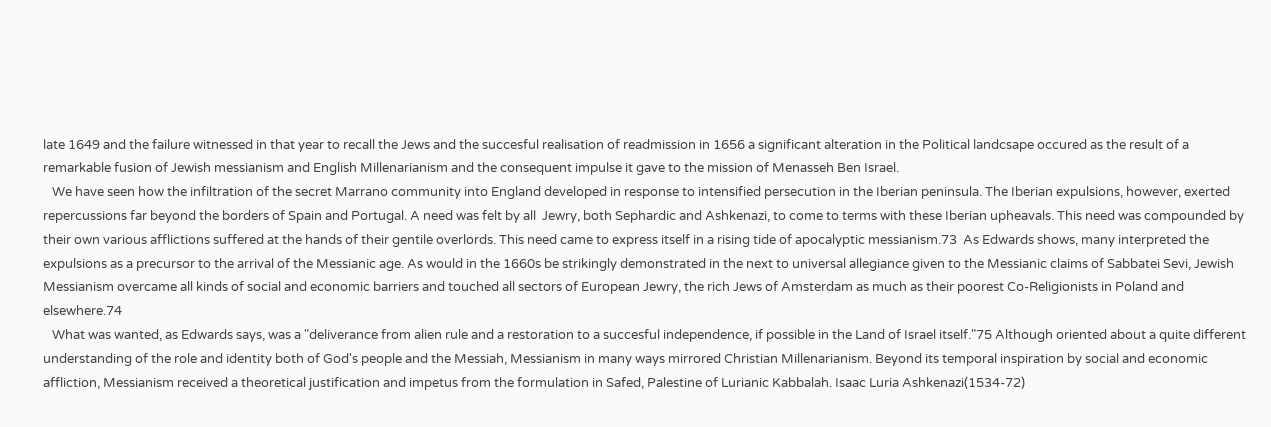late 1649 and the failure witnessed in that year to recall the Jews and the succesful realisation of readmission in 1656 a significant alteration in the Political landcsape occured as the result of a remarkable fusion of Jewish messianism and English Millenarianism and the consequent impulse it gave to the mission of Menasseh Ben Israel.
   We have seen how the infiltration of the secret Marrano community into England developed in response to intensified persecution in the Iberian peninsula. The Iberian expulsions, however, exerted repercussions far beyond the borders of Spain and Portugal. A need was felt by all  Jewry, both Sephardic and Ashkenazi, to come to terms with these Iberian upheavals. This need was compounded by their own various afflictions suffered at the hands of their gentile overlords. This need came to express itself in a rising tide of apocalyptic messianism.73  As Edwards shows, many interpreted the expulsions as a precursor to the arrival of the Messianic age. As would in the 1660s be strikingly demonstrated in the next to universal allegiance given to the Messianic claims of Sabbatei Sevi, Jewish Messianism overcame all kinds of social and economic barriers and touched all sectors of European Jewry, the rich Jews of Amsterdam as much as their poorest Co-Religionists in Poland and elsewhere.74
   What was wanted, as Edwards says, was a "deliverance from alien rule and a restoration to a succesful independence, if possible in the Land of Israel itself."75 Although oriented about a quite different understanding of the role and identity both of God's people and the Messiah, Messianism in many ways mirrored Christian Millenarianism. Beyond its temporal inspiration by social and economic affliction, Messianism received a theoretical justification and impetus from the formulation in Safed, Palestine of Lurianic Kabbalah. Isaac Luria Ashkenazi(1534-72)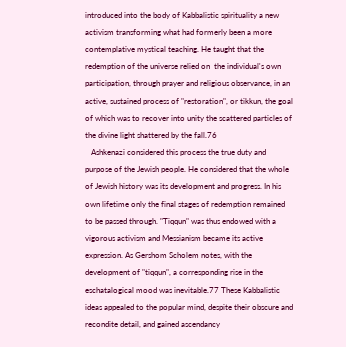introduced into the body of Kabbalistic spirituality a new activism transforming what had formerly been a more contemplative mystical teaching. He taught that the redemption of the universe relied on  the individual's own participation, through prayer and religious observance, in an active, sustained process of "restoration", or tikkun, the goal of which was to recover into unity the scattered particles of the divine light shattered by the fall.76
   Ashkenazi considered this process the true duty and purpose of the Jewish people. He considered that the whole of Jewish history was its development and progress. In his own lifetime only the final stages of redemption remained to be passed through. "Tiqqun" was thus endowed with a vigorous activism and Messianism became its active expression. As Gershom Scholem notes, with the development of "tiqqun", a corresponding rise in the eschatalogical mood was inevitable.77 These Kabbalistic ideas appealed to the popular mind, despite their obscure and recondite detail, and gained ascendancy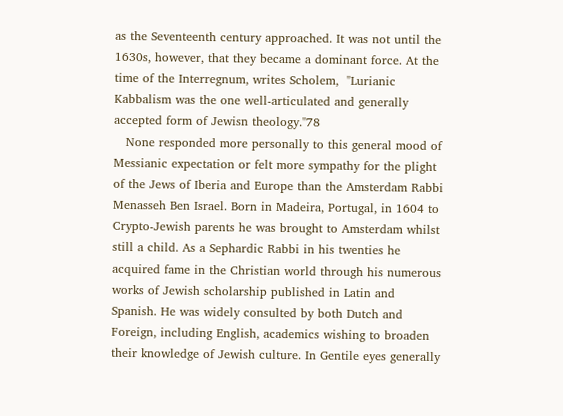as the Seventeenth century approached. It was not until the 1630s, however, that they became a dominant force. At the time of the Interregnum, writes Scholem,  "Lurianic Kabbalism was the one well-articulated and generally accepted form of Jewisn theology."78
   None responded more personally to this general mood of Messianic expectation or felt more sympathy for the plight of the Jews of Iberia and Europe than the Amsterdam Rabbi Menasseh Ben Israel. Born in Madeira, Portugal, in 1604 to Crypto-Jewish parents he was brought to Amsterdam whilst still a child. As a Sephardic Rabbi in his twenties he acquired fame in the Christian world through his numerous works of Jewish scholarship published in Latin and Spanish. He was widely consulted by both Dutch and Foreign, including English, academics wishing to broaden their knowledge of Jewish culture. In Gentile eyes generally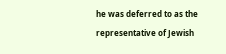he was deferred to as the representative of Jewish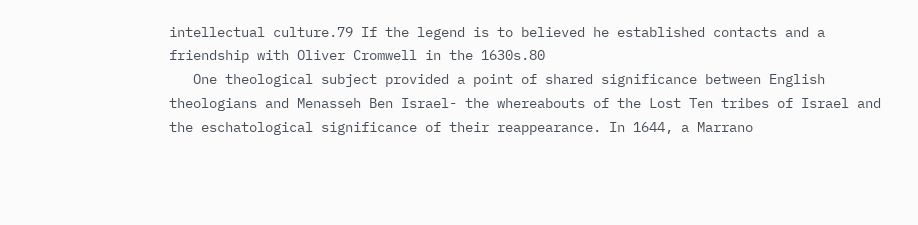intellectual culture.79 If the legend is to believed he established contacts and a friendship with Oliver Cromwell in the 1630s.80
   One theological subject provided a point of shared significance between English theologians and Menasseh Ben Israel- the whereabouts of the Lost Ten tribes of Israel and the eschatological significance of their reappearance. In 1644, a Marrano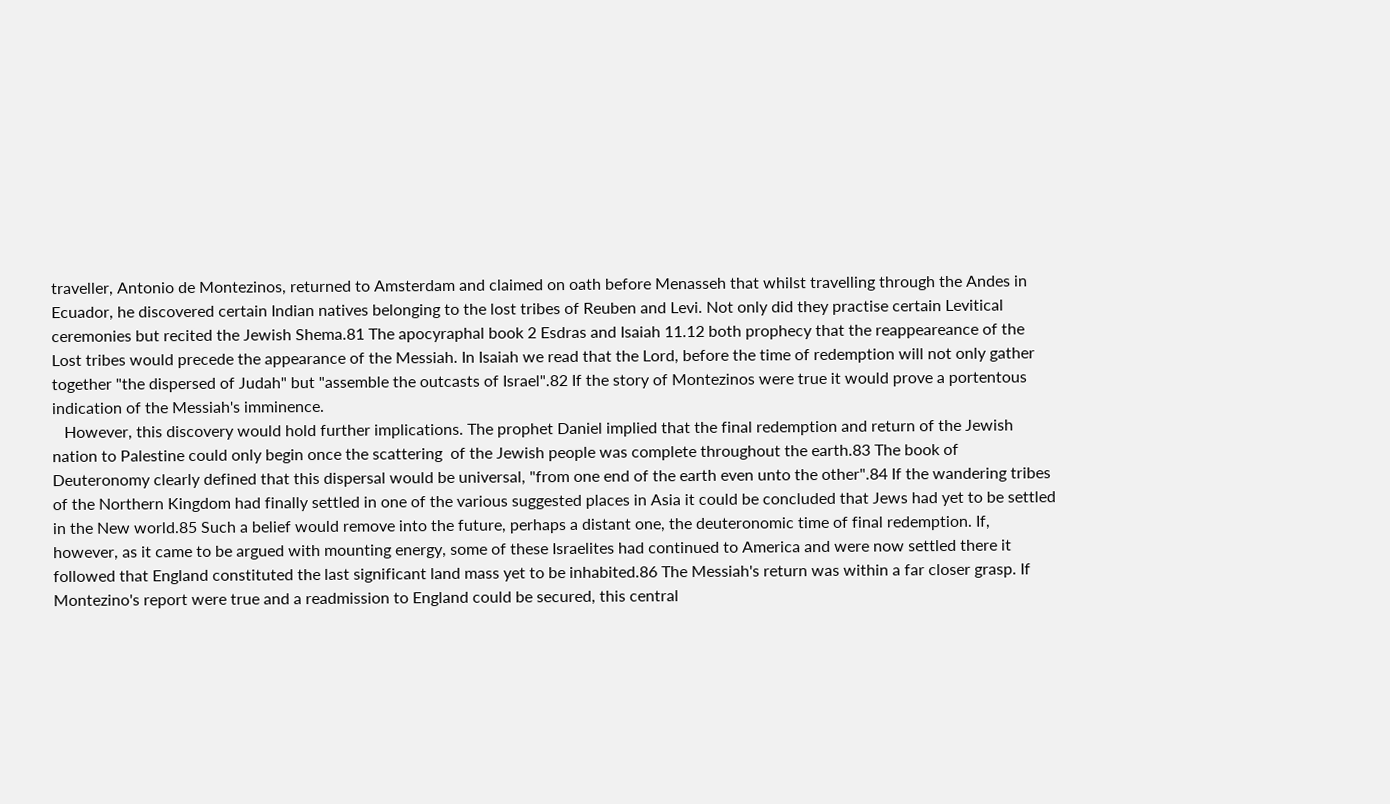traveller, Antonio de Montezinos, returned to Amsterdam and claimed on oath before Menasseh that whilst travelling through the Andes in Ecuador, he discovered certain Indian natives belonging to the lost tribes of Reuben and Levi. Not only did they practise certain Levitical ceremonies but recited the Jewish Shema.81 The apocyraphal book 2 Esdras and Isaiah 11.12 both prophecy that the reappeareance of the Lost tribes would precede the appearance of the Messiah. In Isaiah we read that the Lord, before the time of redemption will not only gather together "the dispersed of Judah" but "assemble the outcasts of Israel".82 If the story of Montezinos were true it would prove a portentous indication of the Messiah's imminence.
   However, this discovery would hold further implications. The prophet Daniel implied that the final redemption and return of the Jewish nation to Palestine could only begin once the scattering  of the Jewish people was complete throughout the earth.83 The book of Deuteronomy clearly defined that this dispersal would be universal, "from one end of the earth even unto the other".84 If the wandering tribes of the Northern Kingdom had finally settled in one of the various suggested places in Asia it could be concluded that Jews had yet to be settled in the New world.85 Such a belief would remove into the future, perhaps a distant one, the deuteronomic time of final redemption. If, however, as it came to be argued with mounting energy, some of these Israelites had continued to America and were now settled there it followed that England constituted the last significant land mass yet to be inhabited.86 The Messiah's return was within a far closer grasp. If Montezino's report were true and a readmission to England could be secured, this central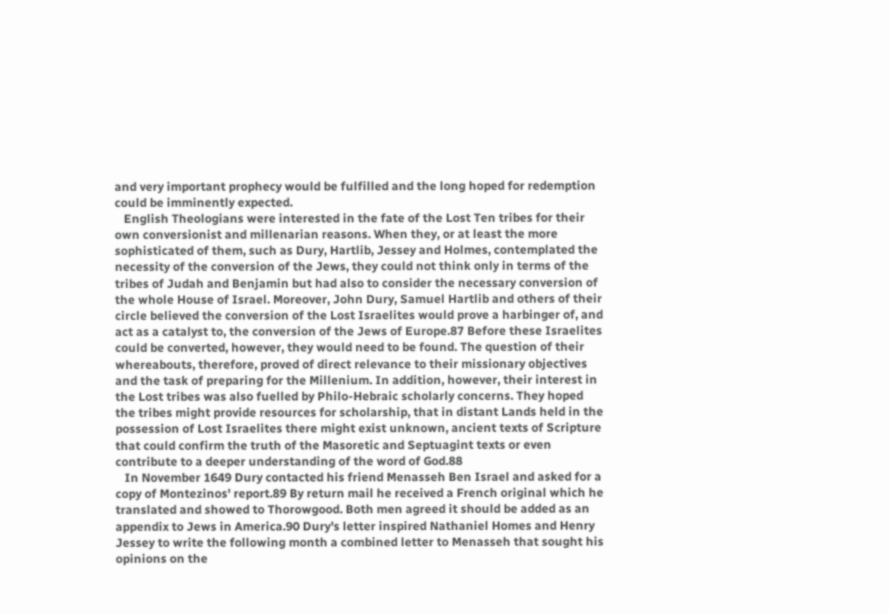and very important prophecy would be fulfilled and the long hoped for redemption could be imminently expected.
   English Theologians were interested in the fate of the Lost Ten tribes for their own conversionist and millenarian reasons. When they, or at least the more sophisticated of them, such as Dury, Hartlib, Jessey and Holmes, contemplated the necessity of the conversion of the Jews, they could not think only in terms of the tribes of Judah and Benjamin but had also to consider the necessary conversion of the whole House of Israel. Moreover, John Dury, Samuel Hartlib and others of their circle believed the conversion of the Lost Israelites would prove a harbinger of, and act as a catalyst to, the conversion of the Jews of Europe.87 Before these Israelites could be converted, however, they would need to be found. The question of their whereabouts, therefore, proved of direct relevance to their missionary objectives and the task of preparing for the Millenium. In addition, however, their interest in the Lost tribes was also fuelled by Philo-Hebraic scholarly concerns. They hoped the tribes might provide resources for scholarship, that in distant Lands held in the possession of Lost Israelites there might exist unknown, ancient texts of Scripture that could confirm the truth of the Masoretic and Septuagint texts or even contribute to a deeper understanding of the word of God.88
   In November 1649 Dury contacted his friend Menasseh Ben Israel and asked for a copy of Montezinos' report.89 By return mail he received a French original which he translated and showed to Thorowgood. Both men agreed it should be added as an appendix to Jews in America.90 Dury's letter inspired Nathaniel Homes and Henry Jessey to write the following month a combined letter to Menasseh that sought his opinions on the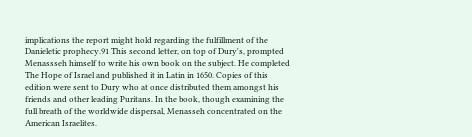implications the report might hold regarding the fulfillment of the Danieletic prophecy.91 This second letter, on top of Dury's, prompted Menassseh himself to write his own book on the subject. He completed The Hope of Israel and published it in Latin in 1650. Copies of this edition were sent to Dury who at once distributed them amongst his friends and other leading Puritans. In the book, though examining the full breath of the worldwide dispersal, Menasseh concentrated on the American Israelites.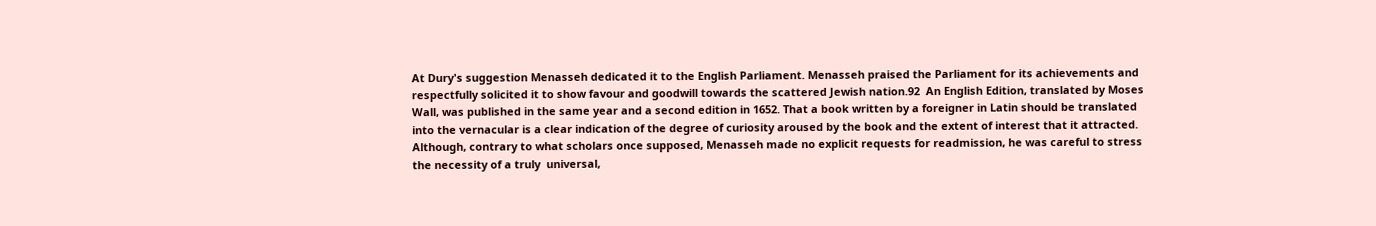At Dury's suggestion Menasseh dedicated it to the English Parliament. Menasseh praised the Parliament for its achievements and respectfully solicited it to show favour and goodwill towards the scattered Jewish nation.92  An English Edition, translated by Moses Wall, was published in the same year and a second edition in 1652. That a book written by a foreigner in Latin should be translated into the vernacular is a clear indication of the degree of curiosity aroused by the book and the extent of interest that it attracted. Although, contrary to what scholars once supposed, Menasseh made no explicit requests for readmission, he was careful to stress the necessity of a truly  universal,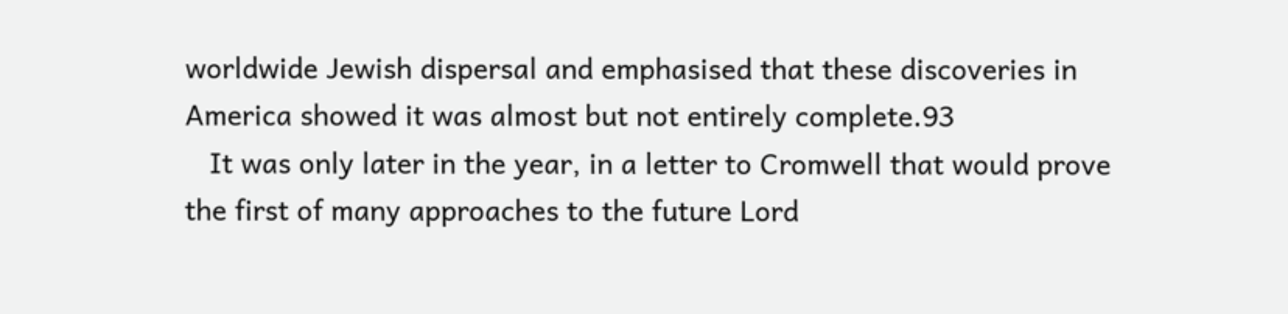worldwide Jewish dispersal and emphasised that these discoveries in America showed it was almost but not entirely complete.93
   It was only later in the year, in a letter to Cromwell that would prove the first of many approaches to the future Lord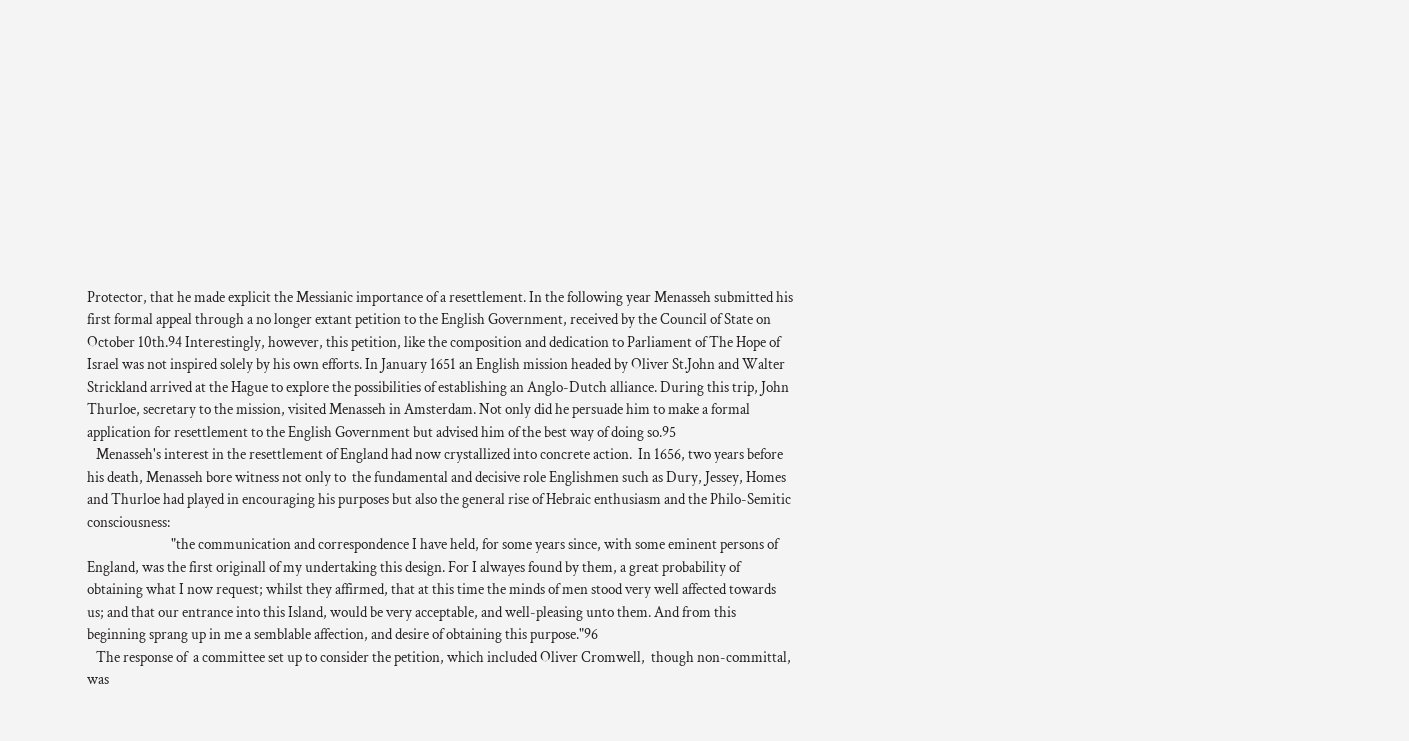Protector, that he made explicit the Messianic importance of a resettlement. In the following year Menasseh submitted his first formal appeal through a no longer extant petition to the English Government, received by the Council of State on October 10th.94 Interestingly, however, this petition, like the composition and dedication to Parliament of The Hope of Israel was not inspired solely by his own efforts. In January 1651 an English mission headed by Oliver St.John and Walter Strickland arrived at the Hague to explore the possibilities of establishing an Anglo-Dutch alliance. During this trip, John Thurloe, secretary to the mission, visited Menasseh in Amsterdam. Not only did he persuade him to make a formal application for resettlement to the English Government but advised him of the best way of doing so.95
   Menasseh's interest in the resettlement of England had now crystallized into concrete action.  In 1656, two years before his death, Menasseh bore witness not only to  the fundamental and decisive role Englishmen such as Dury, Jessey, Homes and Thurloe had played in encouraging his purposes but also the general rise of Hebraic enthusiasm and the Philo-Semitic consciousness:
                            "the communication and correspondence I have held, for some years since, with some eminent persons of England, was the first originall of my undertaking this design. For I alwayes found by them, a great probability of obtaining what I now request; whilst they affirmed, that at this time the minds of men stood very well affected towards us; and that our entrance into this Island, would be very acceptable, and well-pleasing unto them. And from this beginning sprang up in me a semblable affection, and desire of obtaining this purpose."96
   The response of  a committee set up to consider the petition, which included Oliver Cromwell,  though non-committal, was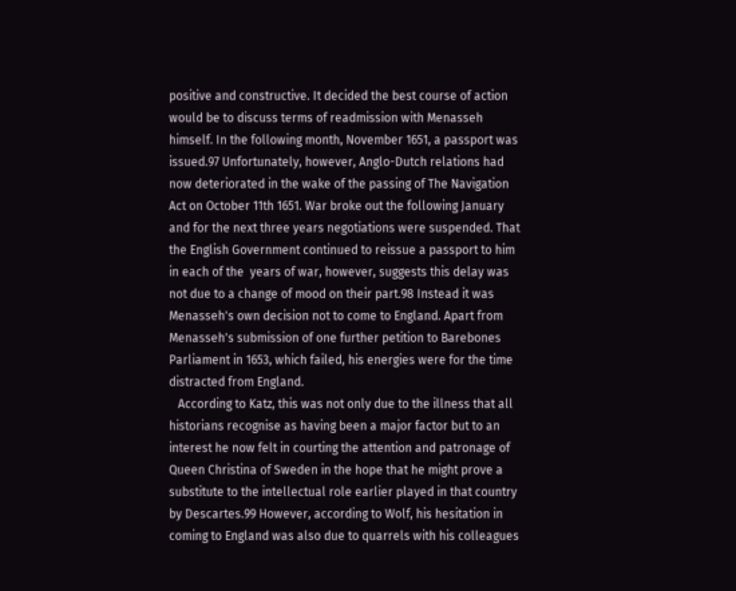positive and constructive. It decided the best course of action would be to discuss terms of readmission with Menasseh himself. In the following month, November 1651, a passport was issued.97 Unfortunately, however, Anglo-Dutch relations had now deteriorated in the wake of the passing of The Navigation Act on October 11th 1651. War broke out the following January and for the next three years negotiations were suspended. That the English Government continued to reissue a passport to him in each of the  years of war, however, suggests this delay was not due to a change of mood on their part.98 Instead it was Menasseh's own decision not to come to England. Apart from Menasseh's submission of one further petition to Barebones Parliament in 1653, which failed, his energies were for the time distracted from England.
   According to Katz, this was not only due to the illness that all historians recognise as having been a major factor but to an interest he now felt in courting the attention and patronage of Queen Christina of Sweden in the hope that he might prove a substitute to the intellectual role earlier played in that country by Descartes.99 However, according to Wolf, his hesitation in coming to England was also due to quarrels with his colleagues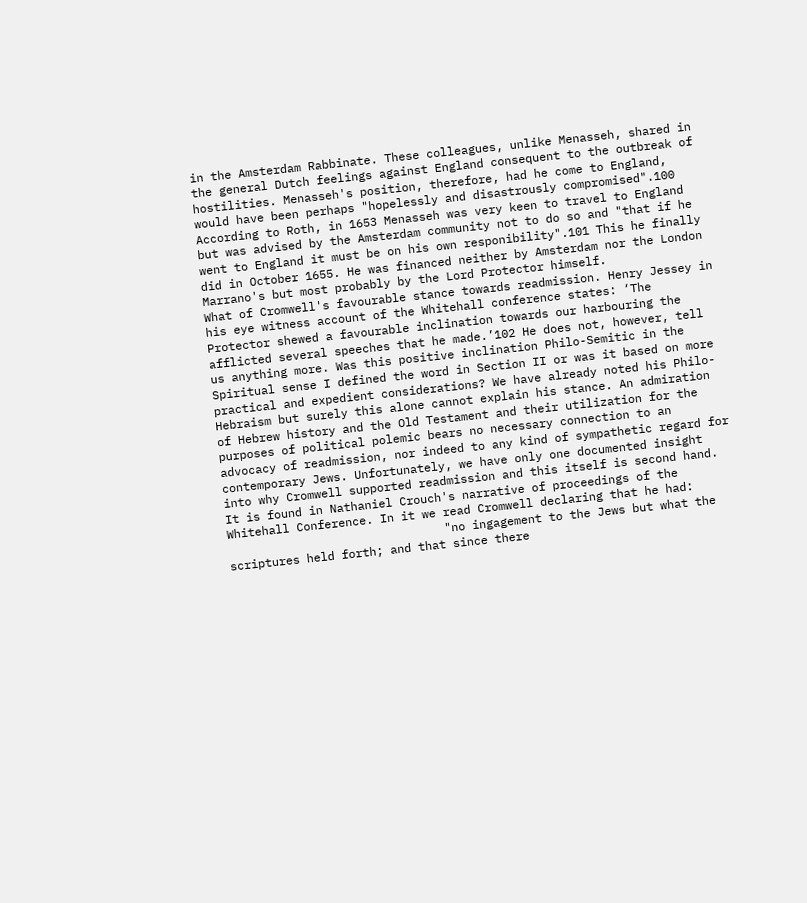in the Amsterdam Rabbinate. These colleagues, unlike Menasseh, shared in the general Dutch feelings against England consequent to the outbreak of hostilities. Menasseh's position, therefore, had he come to England, would have been perhaps "hopelessly and disastrously compromised".100 According to Roth, in 1653 Menasseh was very keen to travel to England but was advised by the Amsterdam community not to do so and "that if he went to England it must be on his own responibility".101 This he finally did in October 1655. He was financed neither by Amsterdam nor the London Marrano's but most probably by the Lord Protector himself.
What of Cromwell's favourable stance towards readmission. Henry Jessey in his eye witness account of the Whitehall conference states: ‘The Protector shewed a favourable inclination towards our harbouring the afflicted several speeches that he made.’102 He does not, however, tell us anything more. Was this positive inclination Philo-Semitic in the Spiritual sense I defined the word in Section II or was it based on more practical and expedient considerations? We have already noted his Philo-Hebraism but surely this alone cannot explain his stance. An admiration of Hebrew history and the Old Testament and their utilization for the purposes of political polemic bears no necessary connection to an advocacy of readmission, nor indeed to any kind of sympathetic regard for contemporary Jews. Unfortunately, we have only one documented insight into why Cromwell supported readmission and this itself is second hand. It is found in Nathaniel Crouch's narrative of proceedings of the Whitehall Conference. In it we read Cromwell declaring that he had:
                               "no ingagement to the Jews but what the scriptures held forth; and that since there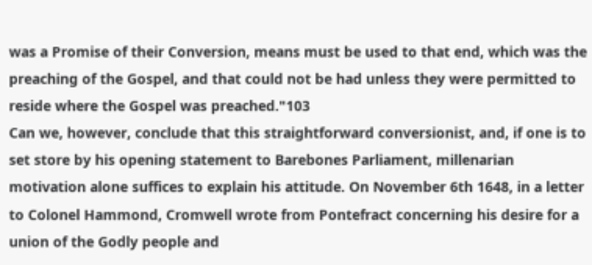was a Promise of their Conversion, means must be used to that end, which was the preaching of the Gospel, and that could not be had unless they were permitted to reside where the Gospel was preached."103
Can we, however, conclude that this straightforward conversionist, and, if one is to set store by his opening statement to Barebones Parliament, millenarian motivation alone suffices to explain his attitude. On November 6th 1648, in a letter to Colonel Hammond, Cromwell wrote from Pontefract concerning his desire for a union of the Godly people and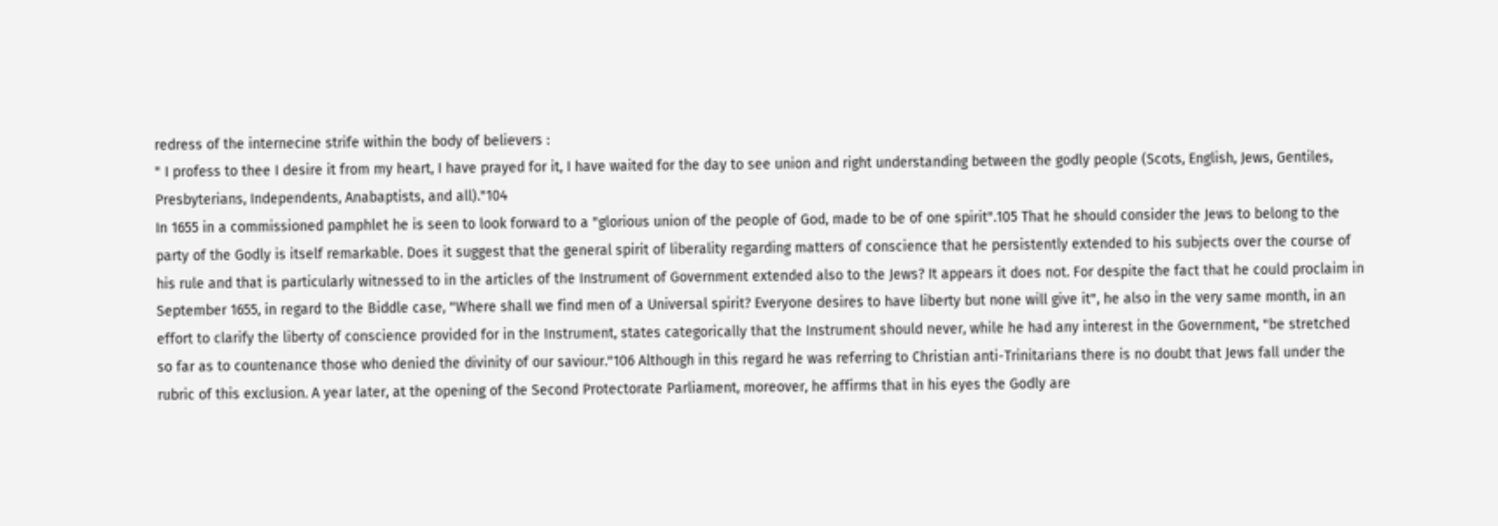redress of the internecine strife within the body of believers :
" I profess to thee I desire it from my heart, I have prayed for it, I have waited for the day to see union and right understanding between the godly people (Scots, English, Jews, Gentiles, Presbyterians, Independents, Anabaptists, and all)."104
In 1655 in a commissioned pamphlet he is seen to look forward to a "glorious union of the people of God, made to be of one spirit".105 That he should consider the Jews to belong to the party of the Godly is itself remarkable. Does it suggest that the general spirit of liberality regarding matters of conscience that he persistently extended to his subjects over the course of his rule and that is particularly witnessed to in the articles of the Instrument of Government extended also to the Jews? It appears it does not. For despite the fact that he could proclaim in September 1655, in regard to the Biddle case, "Where shall we find men of a Universal spirit? Everyone desires to have liberty but none will give it", he also in the very same month, in an effort to clarify the liberty of conscience provided for in the Instrument, states categorically that the Instrument should never, while he had any interest in the Government, "be stretched so far as to countenance those who denied the divinity of our saviour."106 Although in this regard he was referring to Christian anti-Trinitarians there is no doubt that Jews fall under the rubric of this exclusion. A year later, at the opening of the Second Protectorate Parliament, moreover, he affirms that in his eyes the Godly are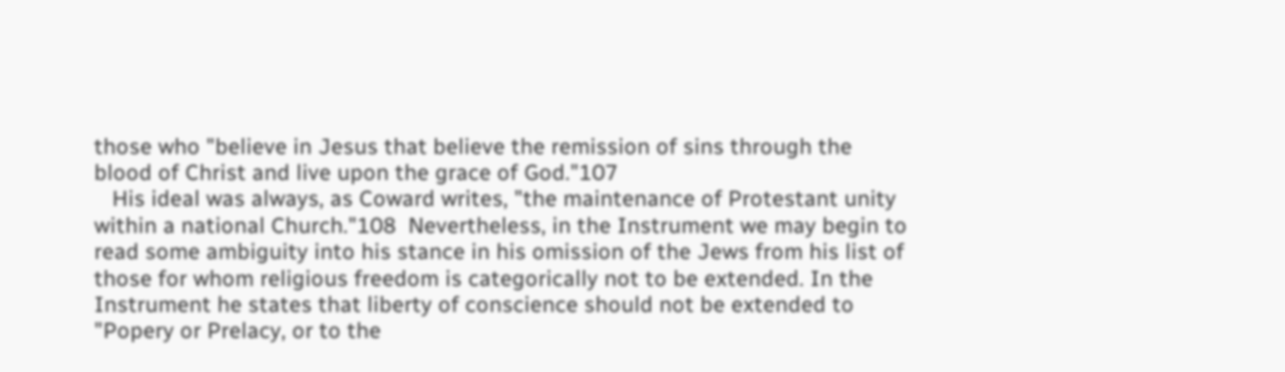those who "believe in Jesus that believe the remission of sins through the blood of Christ and live upon the grace of God."107
   His ideal was always, as Coward writes, "the maintenance of Protestant unity within a national Church."108  Nevertheless, in the Instrument we may begin to read some ambiguity into his stance in his omission of the Jews from his list of those for whom religious freedom is categorically not to be extended. In the Instrument he states that liberty of conscience should not be extended to "Popery or Prelacy, or to the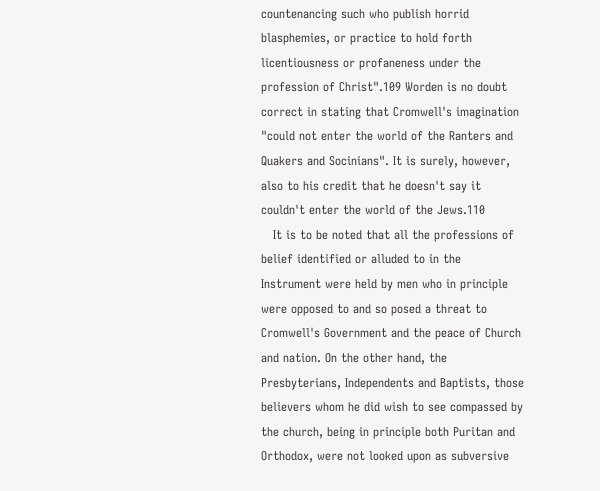countenancing such who publish horrid blasphemies, or practice to hold forth licentiousness or profaneness under the profession of Christ".109 Worden is no doubt correct in stating that Cromwell's imagination "could not enter the world of the Ranters and Quakers and Socinians". It is surely, however, also to his credit that he doesn't say it couldn't enter the world of the Jews.110
   It is to be noted that all the professions of belief identified or alluded to in the Instrument were held by men who in principle were opposed to and so posed a threat to Cromwell's Government and the peace of Church and nation. On the other hand, the Presbyterians, Independents and Baptists, those believers whom he did wish to see compassed by the church, being in principle both Puritan and Orthodox, were not looked upon as subversive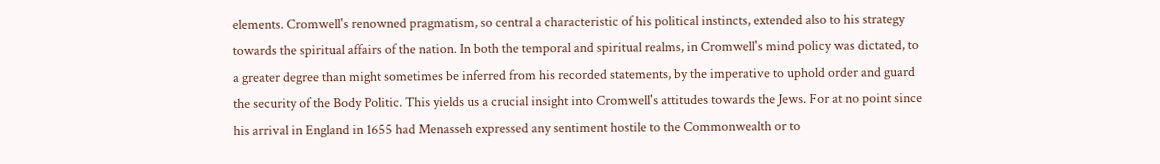elements. Cromwell's renowned pragmatism, so central a characteristic of his political instincts, extended also to his strategy towards the spiritual affairs of the nation. In both the temporal and spiritual realms, in Cromwell's mind policy was dictated, to a greater degree than might sometimes be inferred from his recorded statements, by the imperative to uphold order and guard the security of the Body Politic. This yields us a crucial insight into Cromwell's attitudes towards the Jews. For at no point since his arrival in England in 1655 had Menasseh expressed any sentiment hostile to the Commonwealth or to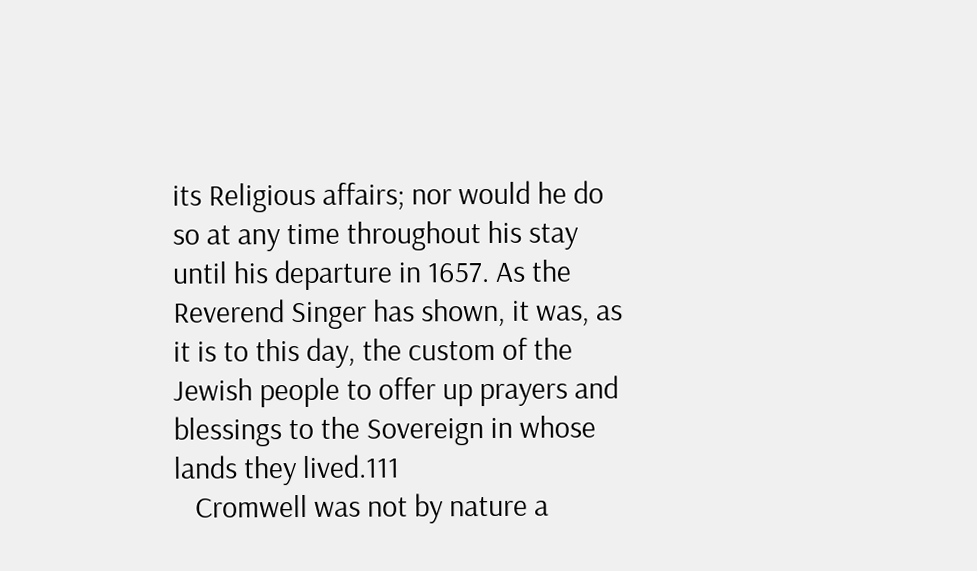its Religious affairs; nor would he do so at any time throughout his stay until his departure in 1657. As the Reverend Singer has shown, it was, as it is to this day, the custom of the Jewish people to offer up prayers and blessings to the Sovereign in whose lands they lived.111
   Cromwell was not by nature a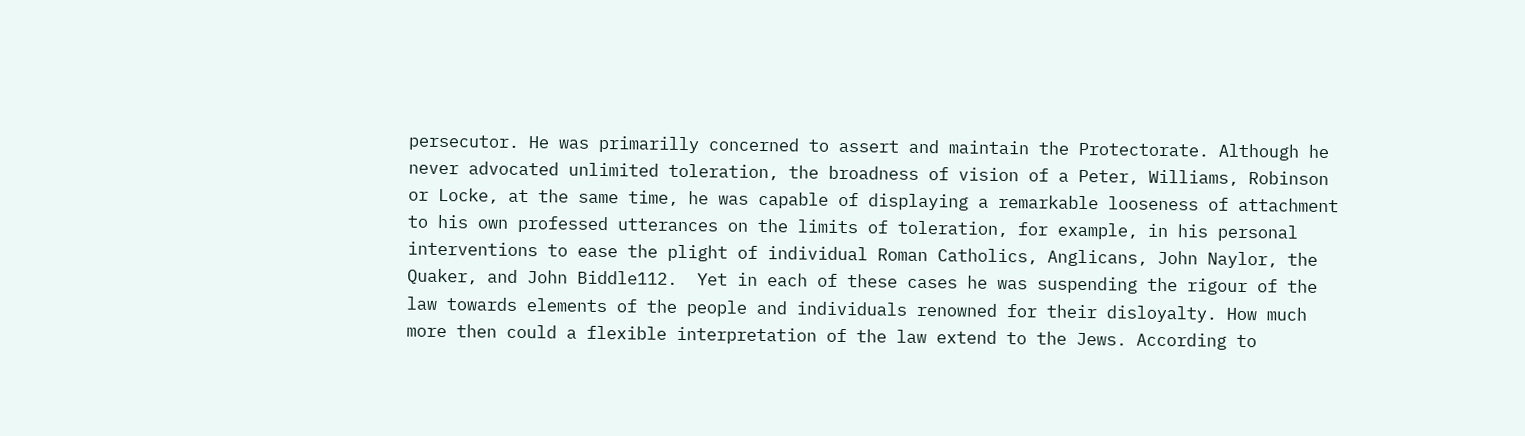persecutor. He was primarilly concerned to assert and maintain the Protectorate. Although he never advocated unlimited toleration, the broadness of vision of a Peter, Williams, Robinson or Locke, at the same time, he was capable of displaying a remarkable looseness of attachment to his own professed utterances on the limits of toleration, for example, in his personal interventions to ease the plight of individual Roman Catholics, Anglicans, John Naylor, the Quaker, and John Biddle112.  Yet in each of these cases he was suspending the rigour of the law towards elements of the people and individuals renowned for their disloyalty. How much more then could a flexible interpretation of the law extend to the Jews. According to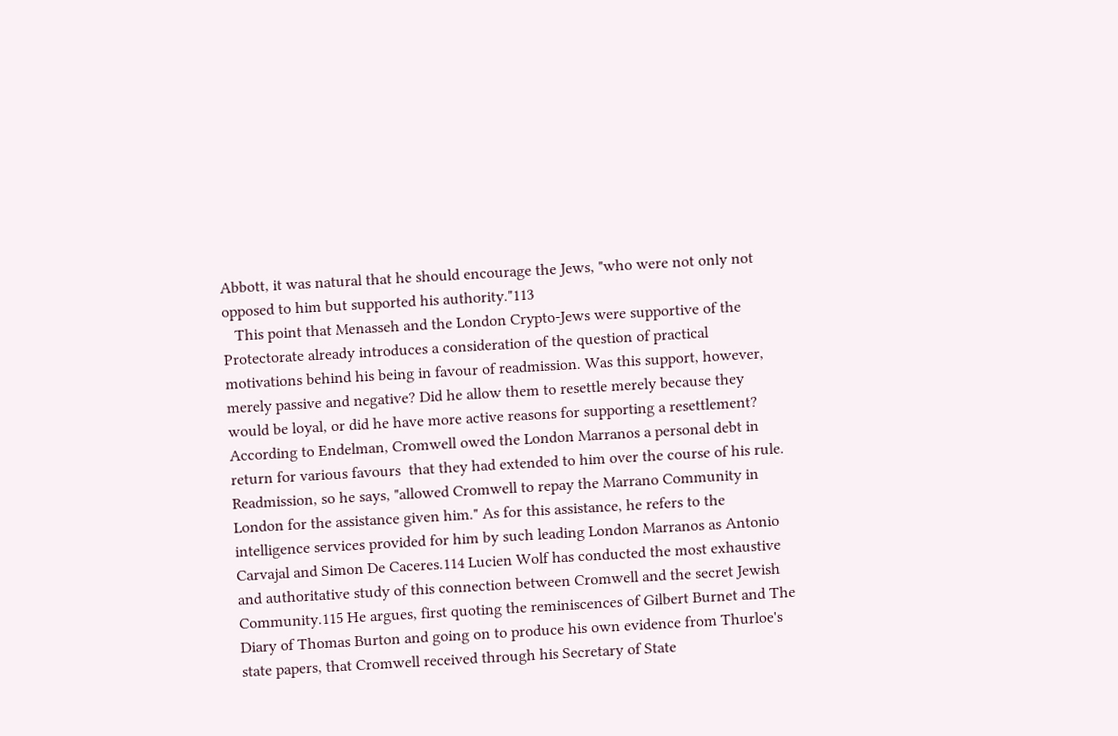Abbott, it was natural that he should encourage the Jews, "who were not only not opposed to him but supported his authority."113
   This point that Menasseh and the London Crypto-Jews were supportive of the Protectorate already introduces a consideration of the question of practical motivations behind his being in favour of readmission. Was this support, however, merely passive and negative? Did he allow them to resettle merely because they would be loyal, or did he have more active reasons for supporting a resettlement? According to Endelman, Cromwell owed the London Marranos a personal debt in return for various favours  that they had extended to him over the course of his rule. Readmission, so he says, "allowed Cromwell to repay the Marrano Community in London for the assistance given him." As for this assistance, he refers to the intelligence services provided for him by such leading London Marranos as Antonio Carvajal and Simon De Caceres.114 Lucien Wolf has conducted the most exhaustive and authoritative study of this connection between Cromwell and the secret Jewish Community.115 He argues, first quoting the reminiscences of Gilbert Burnet and The Diary of Thomas Burton and going on to produce his own evidence from Thurloe's state papers, that Cromwell received through his Secretary of State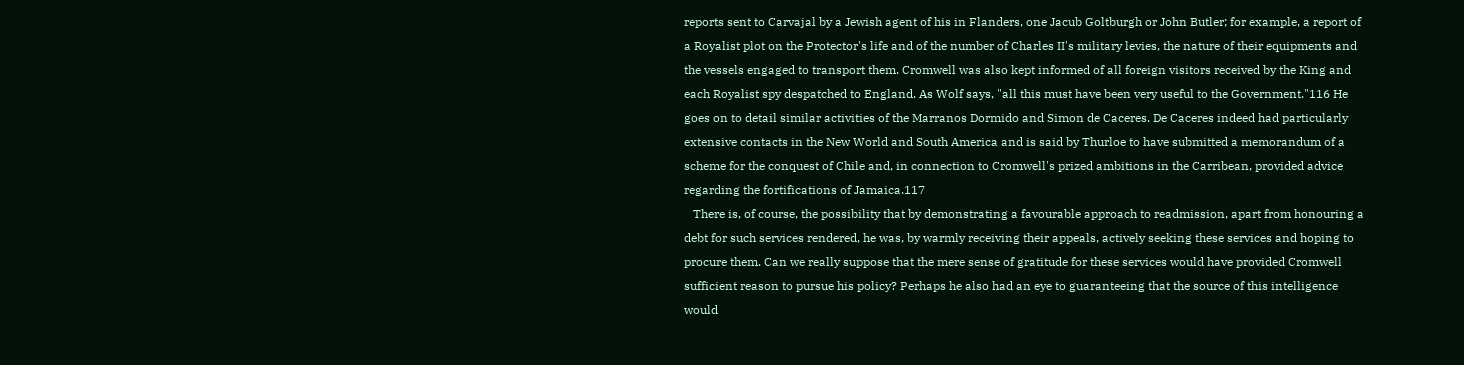reports sent to Carvajal by a Jewish agent of his in Flanders, one Jacub Goltburgh or John Butler; for example, a report of a Royalist plot on the Protector's life and of the number of Charles II's military levies, the nature of their equipments and the vessels engaged to transport them. Cromwell was also kept informed of all foreign visitors received by the King and each Royalist spy despatched to England. As Wolf says, "all this must have been very useful to the Government."116 He goes on to detail similar activities of the Marranos Dormido and Simon de Caceres. De Caceres indeed had particularly extensive contacts in the New World and South America and is said by Thurloe to have submitted a memorandum of a scheme for the conquest of Chile and, in connection to Cromwell's prized ambitions in the Carribean, provided advice regarding the fortifications of Jamaica.117
   There is, of course, the possibility that by demonstrating a favourable approach to readmission, apart from honouring a debt for such services rendered, he was, by warmly receiving their appeals, actively seeking these services and hoping to procure them. Can we really suppose that the mere sense of gratitude for these services would have provided Cromwell sufficient reason to pursue his policy? Perhaps he also had an eye to guaranteeing that the source of this intelligence would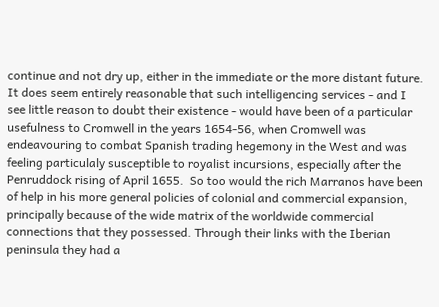continue and not dry up, either in the immediate or the more distant future.  It does seem entirely reasonable that such intelligencing services - and I see little reason to doubt their existence - would have been of a particular usefulness to Cromwell in the years 1654-56, when Cromwell was endeavouring to combat Spanish trading hegemony in the West and was feeling particulaly susceptible to royalist incursions, especially after the Penruddock rising of April 1655.  So too would the rich Marranos have been of help in his more general policies of colonial and commercial expansion, principally because of the wide matrix of the worldwide commercial connections that they possessed. Through their links with the Iberian peninsula they had a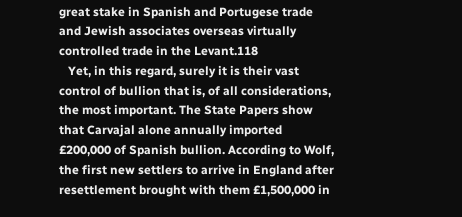great stake in Spanish and Portugese trade and Jewish associates overseas virtually controlled trade in the Levant.118
   Yet, in this regard, surely it is their vast control of bullion that is, of all considerations, the most important. The State Papers show that Carvajal alone annually imported £200,000 of Spanish bullion. According to Wolf, the first new settlers to arrive in England after resettlement brought with them £1,500,000 in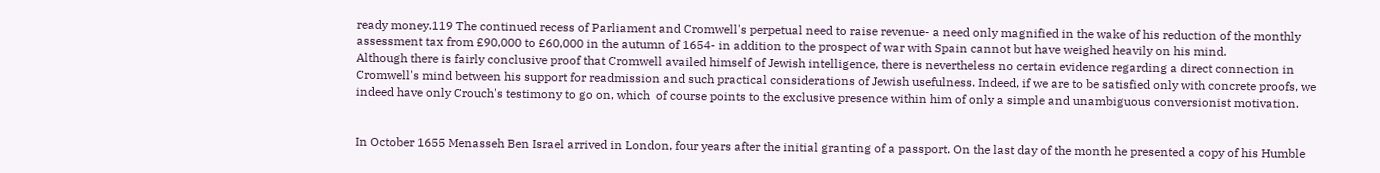ready money.119 The continued recess of Parliament and Cromwell's perpetual need to raise revenue- a need only magnified in the wake of his reduction of the monthly assessment tax from £90,000 to £60,000 in the autumn of 1654- in addition to the prospect of war with Spain cannot but have weighed heavily on his mind.
Although there is fairly conclusive proof that Cromwell availed himself of Jewish intelligence, there is nevertheless no certain evidence regarding a direct connection in Cromwell's mind between his support for readmission and such practical considerations of Jewish usefulness. Indeed, if we are to be satisfied only with concrete proofs, we indeed have only Crouch's testimony to go on, which  of course points to the exclusive presence within him of only a simple and unambiguous conversionist motivation.


In October 1655 Menasseh Ben Israel arrived in London, four years after the initial granting of a passport. On the last day of the month he presented a copy of his Humble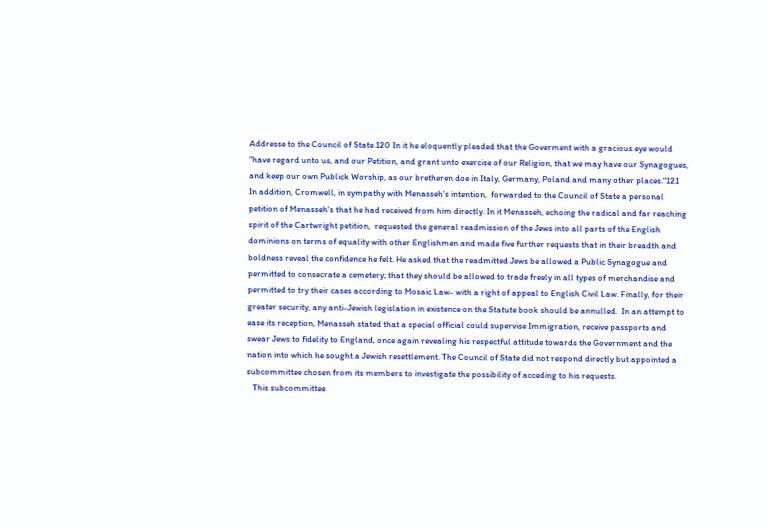Addresse to the Council of State.120 In it he eloquently pleaded that the Goverment with a gracious eye would "have regard unto us, and our Petition, and grant unto exercise of our Religion, that we may have our Synagogues, and keep our own Publick Worship, as our bretheren doe in Italy, Germany, Poland and many other places."121 In addition, Cromwell, in sympathy with Menasseh's intention,  forwarded to the Council of State a personal petition of Menasseh's that he had received from him directly. In it Menasseh, echoing the radical and far reaching spirit of the Cartwright petition,  requested the general readmission of the Jews into all parts of the English dominions on terms of equality with other Englishmen and made five further requests that in their breadth and boldness reveal the confidence he felt. He asked that the readmitted Jews be allowed a Public Synagogue and permitted to consecrate a cemetery; that they should be allowed to trade freely in all types of merchandise and permitted to try their cases according to Mosaic Law- with a right of appeal to English Civil Law. Finally, for their greater security, any anti-Jewish legislation in existence on the Statute book should be annulled.  In an attempt to ease its reception, Menasseh stated that a special official could supervise Immigration, receive passports and swear Jews to fidelity to England, once again revealing his respectful attitude towards the Government and the nation into which he sought a Jewish resettlement. The Council of State did not respond directly but appointed a subcommittee chosen from its members to investigate the possibility of acceding to his requests.
   This subcommittee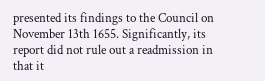presented its findings to the Council on November 13th 1655. Significantly, its report did not rule out a readmission in that it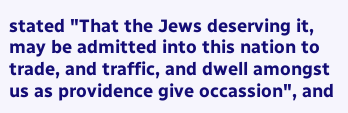stated "That the Jews deserving it, may be admitted into this nation to trade, and traffic, and dwell amongst us as providence give occassion", and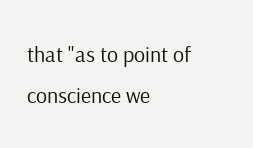that "as to point of conscience we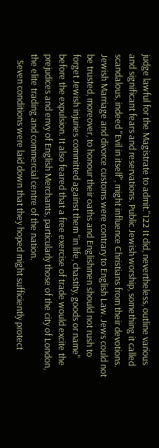judge lawful for the Magistrate to admit."122 It did, nevertheless, outline various and significant fears and reservations. Public Jewish worship, something it called scandalous, indeed "Evil in itself", might influence Christians from their devotions. Jewish Marriage and divorce customs were contrary to English Law. Jews could not be trusted, moreover, to honour their oaths and Englishmen should not rush to forget Jewish injuries committed against them "in life, chastity, goods or name" before the expulsion. It also feared that a free exercise of trade would excite the prejudices and envy of English Merchants, particularly those of the city of London, the elite trading and commercial centre of the nation.
   Seven conditions were laid down that they hoped might sufficiently protect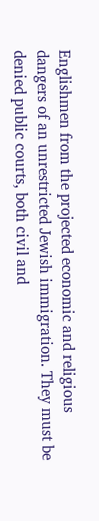Englishmen from the projected economic and religious dangers of an unrestricted Jewish immigration. They must be denied public courts, both civil and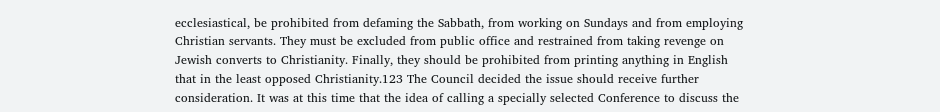ecclesiastical, be prohibited from defaming the Sabbath, from working on Sundays and from employing Christian servants. They must be excluded from public office and restrained from taking revenge on Jewish converts to Christianity. Finally, they should be prohibited from printing anything in English that in the least opposed Christianity.123 The Council decided the issue should receive further consideration. It was at this time that the idea of calling a specially selected Conference to discuss the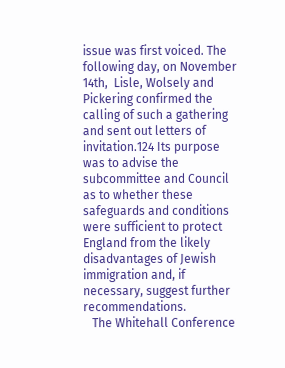issue was first voiced. The following day, on November 14th,  Lisle, Wolsely and Pickering confirmed the calling of such a gathering and sent out letters of invitation.124 Its purpose was to advise the subcommittee and Council as to whether these safeguards and conditions were sufficient to protect England from the likely disadvantages of Jewish immigration and, if necessary, suggest further recommendations.
   The Whitehall Conference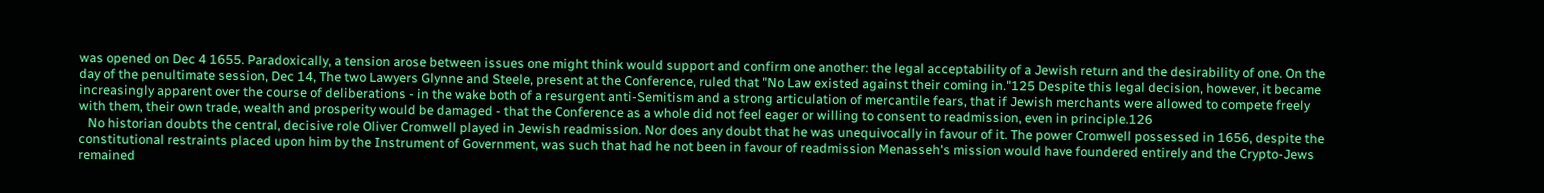was opened on Dec 4 1655. Paradoxically, a tension arose between issues one might think would support and confirm one another: the legal acceptability of a Jewish return and the desirability of one. On the day of the penultimate session, Dec 14, The two Lawyers Glynne and Steele, present at the Conference, ruled that "No Law existed against their coming in."125 Despite this legal decision, however, it became increasingly apparent over the course of deliberations - in the wake both of a resurgent anti-Semitism and a strong articulation of mercantile fears, that if Jewish merchants were allowed to compete freely with them, their own trade, wealth and prosperity would be damaged - that the Conference as a whole did not feel eager or willing to consent to readmission, even in principle.126
   No historian doubts the central, decisive role Oliver Cromwell played in Jewish readmission. Nor does any doubt that he was unequivocally in favour of it. The power Cromwell possessed in 1656, despite the constitutional restraints placed upon him by the Instrument of Government, was such that had he not been in favour of readmission Menasseh's mission would have foundered entirely and the Crypto-Jews remained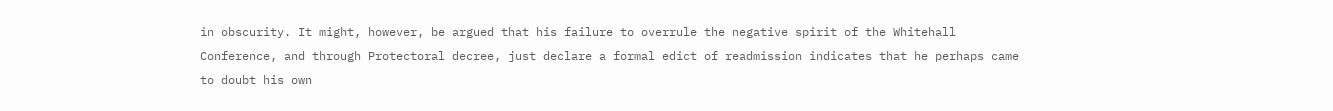in obscurity. It might, however, be argued that his failure to overrule the negative spirit of the Whitehall Conference, and through Protectoral decree, just declare a formal edict of readmission indicates that he perhaps came to doubt his own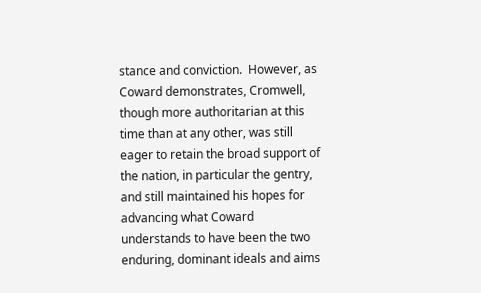stance and conviction.  However, as Coward demonstrates, Cromwell, though more authoritarian at this time than at any other, was still eager to retain the broad support of the nation, in particular the gentry, and still maintained his hopes for advancing what Coward understands to have been the two enduring, dominant ideals and aims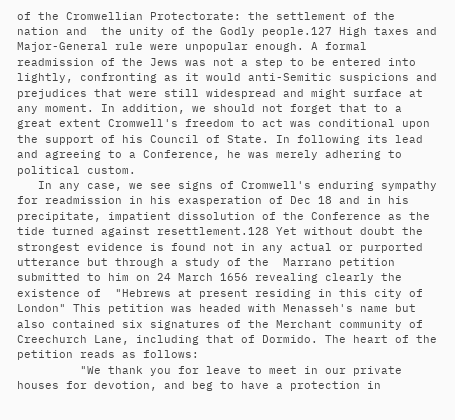of the Cromwellian Protectorate: the settlement of the nation and  the unity of the Godly people.127 High taxes and Major-General rule were unpopular enough. A formal readmission of the Jews was not a step to be entered into lightly, confronting as it would anti-Semitic suspicions and prejudices that were still widespread and might surface at any moment. In addition, we should not forget that to a great extent Cromwell's freedom to act was conditional upon the support of his Council of State. In following its lead and agreeing to a Conference, he was merely adhering to political custom.
   In any case, we see signs of Cromwell's enduring sympathy for readmission in his exasperation of Dec 18 and in his precipitate, impatient dissolution of the Conference as the tide turned against resettlement.128 Yet without doubt the strongest evidence is found not in any actual or purported utterance but through a study of the  Marrano petition submitted to him on 24 March 1656 revealing clearly the existence of  "Hebrews at present residing in this city of London" This petition was headed with Menasseh's name but also contained six signatures of the Merchant community of Creechurch Lane, including that of Dormido. The heart of the petition reads as follows:
         "We thank you for leave to meet in our private houses for devotion, and beg to have a protection in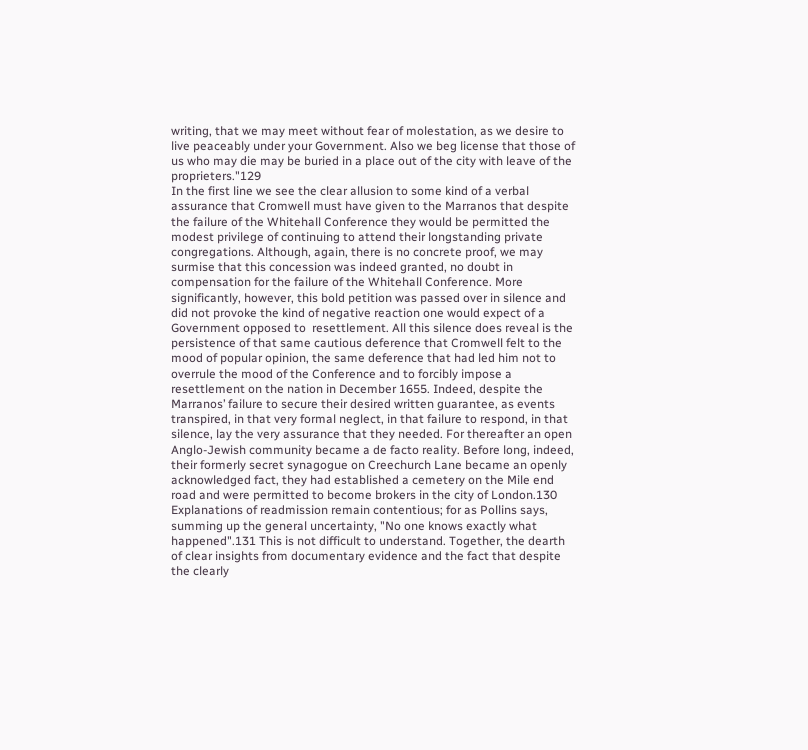writing, that we may meet without fear of molestation, as we desire to live peaceably under your Government. Also we beg license that those of us who may die may be buried in a place out of the city with leave of the proprieters."129
In the first line we see the clear allusion to some kind of a verbal assurance that Cromwell must have given to the Marranos that despite the failure of the Whitehall Conference they would be permitted the modest privilege of continuing to attend their longstanding private congregations. Although, again, there is no concrete proof, we may surmise that this concession was indeed granted, no doubt in compensation for the failure of the Whitehall Conference. More significantly, however, this bold petition was passed over in silence and did not provoke the kind of negative reaction one would expect of a Government opposed to  resettlement. All this silence does reveal is the persistence of that same cautious deference that Cromwell felt to the mood of popular opinion, the same deference that had led him not to overrule the mood of the Conference and to forcibly impose a resettlement on the nation in December 1655. Indeed, despite the Marranos’ failure to secure their desired written guarantee, as events transpired, in that very formal neglect, in that failure to respond, in that silence, lay the very assurance that they needed. For thereafter an open Anglo-Jewish community became a de facto reality. Before long, indeed, their formerly secret synagogue on Creechurch Lane became an openly acknowledged fact, they had established a cemetery on the Mile end road and were permitted to become brokers in the city of London.130
Explanations of readmission remain contentious; for as Pollins says, summing up the general uncertainty, "No one knows exactly what happened".131 This is not difficult to understand. Together, the dearth of clear insights from documentary evidence and the fact that despite the clearly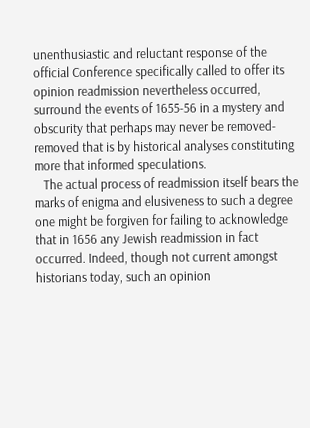unenthusiastic and reluctant response of the official Conference specifically called to offer its opinion readmission nevertheless occurred, surround the events of 1655-56 in a mystery and obscurity that perhaps may never be removed- removed that is by historical analyses constituting more that informed speculations.
   The actual process of readmission itself bears the marks of enigma and elusiveness to such a degree one might be forgiven for failing to acknowledge that in 1656 any Jewish readmission in fact occurred. Indeed, though not current amongst historians today, such an opinion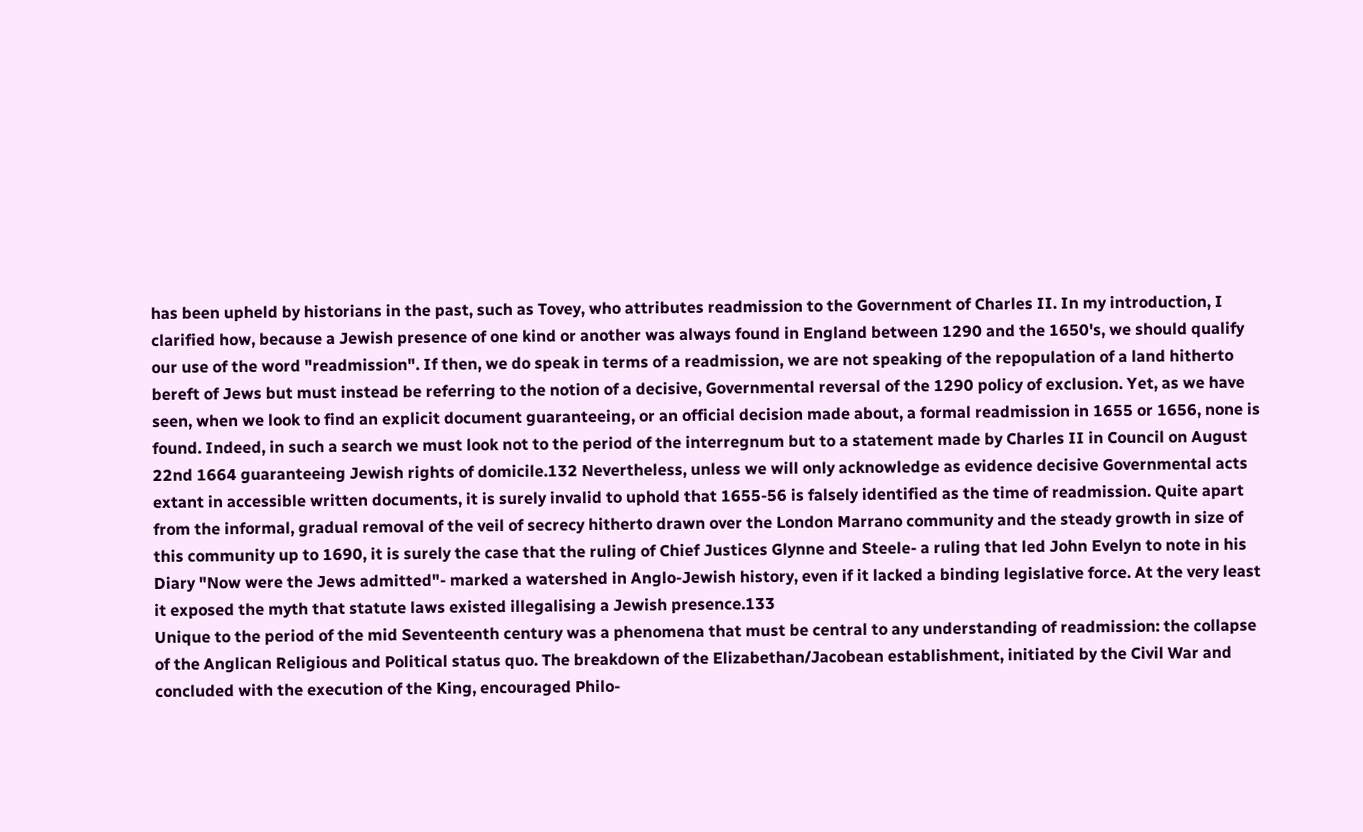has been upheld by historians in the past, such as Tovey, who attributes readmission to the Government of Charles II. In my introduction, I clarified how, because a Jewish presence of one kind or another was always found in England between 1290 and the 1650's, we should qualify our use of the word "readmission". If then, we do speak in terms of a readmission, we are not speaking of the repopulation of a land hitherto bereft of Jews but must instead be referring to the notion of a decisive, Governmental reversal of the 1290 policy of exclusion. Yet, as we have seen, when we look to find an explicit document guaranteeing, or an official decision made about, a formal readmission in 1655 or 1656, none is found. Indeed, in such a search we must look not to the period of the interregnum but to a statement made by Charles II in Council on August 22nd 1664 guaranteeing Jewish rights of domicile.132 Nevertheless, unless we will only acknowledge as evidence decisive Governmental acts extant in accessible written documents, it is surely invalid to uphold that 1655-56 is falsely identified as the time of readmission. Quite apart from the informal, gradual removal of the veil of secrecy hitherto drawn over the London Marrano community and the steady growth in size of this community up to 1690, it is surely the case that the ruling of Chief Justices Glynne and Steele- a ruling that led John Evelyn to note in his Diary "Now were the Jews admitted"- marked a watershed in Anglo-Jewish history, even if it lacked a binding legislative force. At the very least it exposed the myth that statute laws existed illegalising a Jewish presence.133
Unique to the period of the mid Seventeenth century was a phenomena that must be central to any understanding of readmission: the collapse of the Anglican Religious and Political status quo. The breakdown of the Elizabethan/Jacobean establishment, initiated by the Civil War and concluded with the execution of the King, encouraged Philo-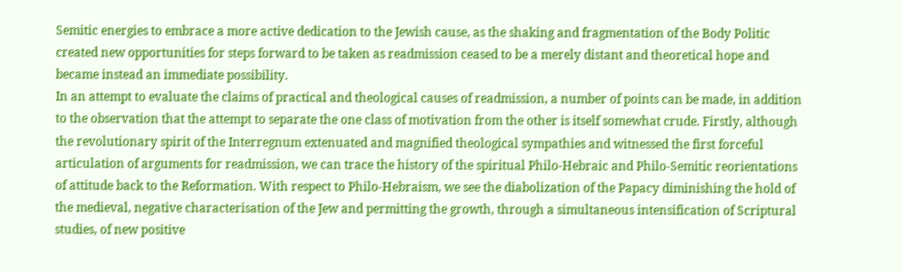Semitic energies to embrace a more active dedication to the Jewish cause, as the shaking and fragmentation of the Body Politic created new opportunities for steps forward to be taken as readmission ceased to be a merely distant and theoretical hope and became instead an immediate possibility.
In an attempt to evaluate the claims of practical and theological causes of readmission, a number of points can be made, in addition to the observation that the attempt to separate the one class of motivation from the other is itself somewhat crude. Firstly, although the revolutionary spirit of the Interregnum extenuated and magnified theological sympathies and witnessed the first forceful articulation of arguments for readmission, we can trace the history of the spiritual Philo-Hebraic and Philo-Semitic reorientations of attitude back to the Reformation. With respect to Philo-Hebraism, we see the diabolization of the Papacy diminishing the hold of the medieval, negative characterisation of the Jew and permitting the growth, through a simultaneous intensification of Scriptural studies, of new positive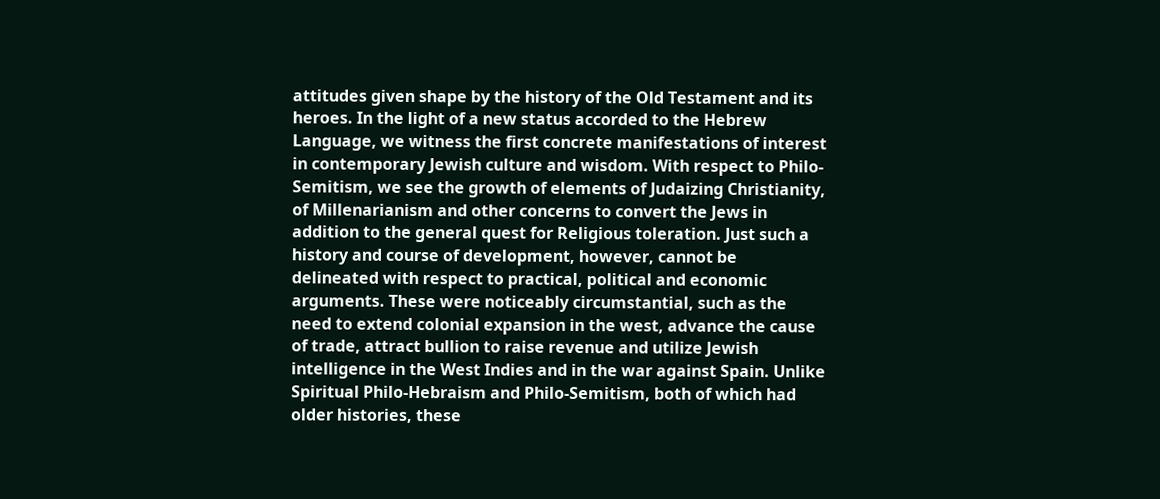attitudes given shape by the history of the Old Testament and its heroes. In the light of a new status accorded to the Hebrew Language, we witness the first concrete manifestations of interest in contemporary Jewish culture and wisdom. With respect to Philo-Semitism, we see the growth of elements of Judaizing Christianity, of Millenarianism and other concerns to convert the Jews in addition to the general quest for Religious toleration. Just such a history and course of development, however, cannot be delineated with respect to practical, political and economic arguments. These were noticeably circumstantial, such as the need to extend colonial expansion in the west, advance the cause of trade, attract bullion to raise revenue and utilize Jewish intelligence in the West Indies and in the war against Spain. Unlike Spiritual Philo-Hebraism and Philo-Semitism, both of which had older histories, these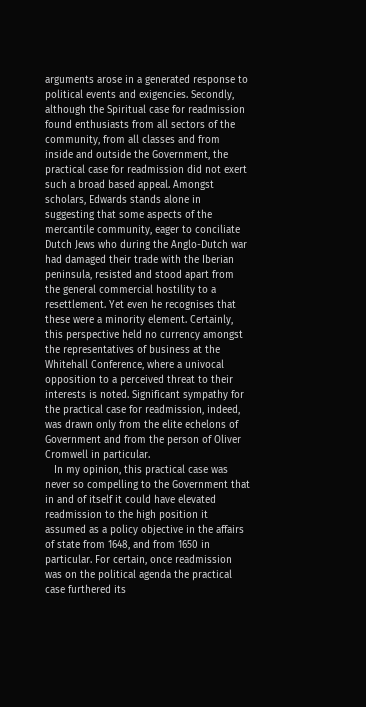arguments arose in a generated response to political events and exigencies. Secondly, although the Spiritual case for readmission found enthusiasts from all sectors of the community, from all classes and from inside and outside the Government, the practical case for readmission did not exert such a broad based appeal. Amongst scholars, Edwards stands alone in suggesting that some aspects of the mercantile community, eager to conciliate Dutch Jews who during the Anglo-Dutch war had damaged their trade with the Iberian peninsula, resisted and stood apart from the general commercial hostility to a resettlement. Yet even he recognises that these were a minority element. Certainly, this perspective held no currency amongst the representatives of business at the Whitehall Conference, where a univocal opposition to a perceived threat to their interests is noted. Significant sympathy for the practical case for readmission, indeed, was drawn only from the elite echelons of Government and from the person of Oliver Cromwell in particular.
   In my opinion, this practical case was never so compelling to the Government that in and of itself it could have elevated readmission to the high position it assumed as a policy objective in the affairs of state from 1648, and from 1650 in particular. For certain, once readmission was on the political agenda the practical case furthered its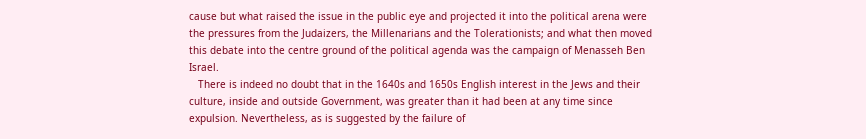cause but what raised the issue in the public eye and projected it into the political arena were the pressures from the Judaizers, the Millenarians and the Tolerationists; and what then moved this debate into the centre ground of the political agenda was the campaign of Menasseh Ben Israel.
   There is indeed no doubt that in the 1640s and 1650s English interest in the Jews and their culture, inside and outside Government, was greater than it had been at any time since expulsion. Nevertheless, as is suggested by the failure of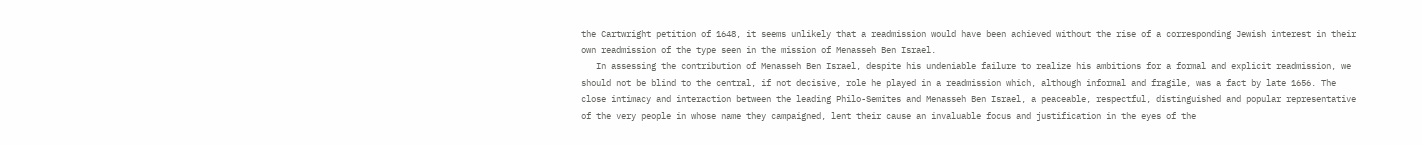the Cartwright petition of 1648, it seems unlikely that a readmission would have been achieved without the rise of a corresponding Jewish interest in their own readmission of the type seen in the mission of Menasseh Ben Israel.
   In assessing the contribution of Menasseh Ben Israel, despite his undeniable failure to realize his ambitions for a formal and explicit readmission, we should not be blind to the central, if not decisive, role he played in a readmission which, although informal and fragile, was a fact by late 1656. The close intimacy and interaction between the leading Philo-Semites and Menasseh Ben Israel, a peaceable, respectful, distinguished and popular representative of the very people in whose name they campaigned, lent their cause an invaluable focus and justification in the eyes of the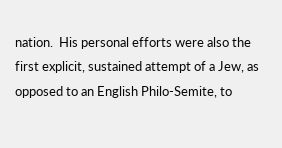nation.  His personal efforts were also the first explicit, sustained attempt of a Jew, as opposed to an English Philo-Semite, to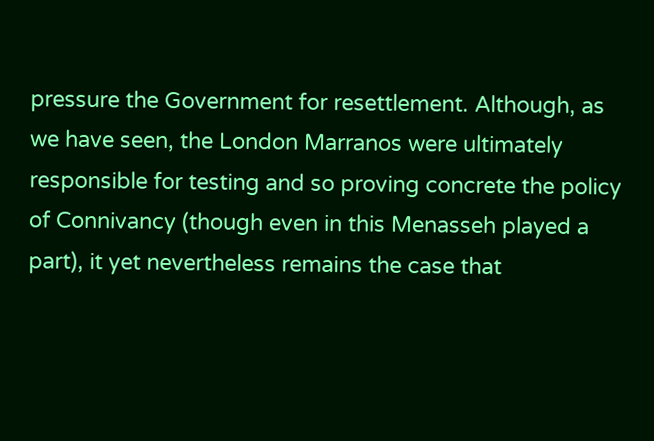pressure the Government for resettlement. Although, as we have seen, the London Marranos were ultimately responsible for testing and so proving concrete the policy of Connivancy (though even in this Menasseh played a part), it yet nevertheless remains the case that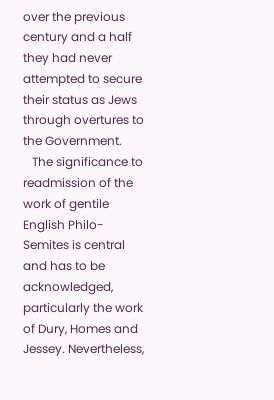over the previous century and a half they had never attempted to secure their status as Jews through overtures to the Government.
   The significance to readmission of the work of gentile English Philo-Semites is central and has to be acknowledged, particularly the work of Dury, Homes and Jessey. Nevertheless,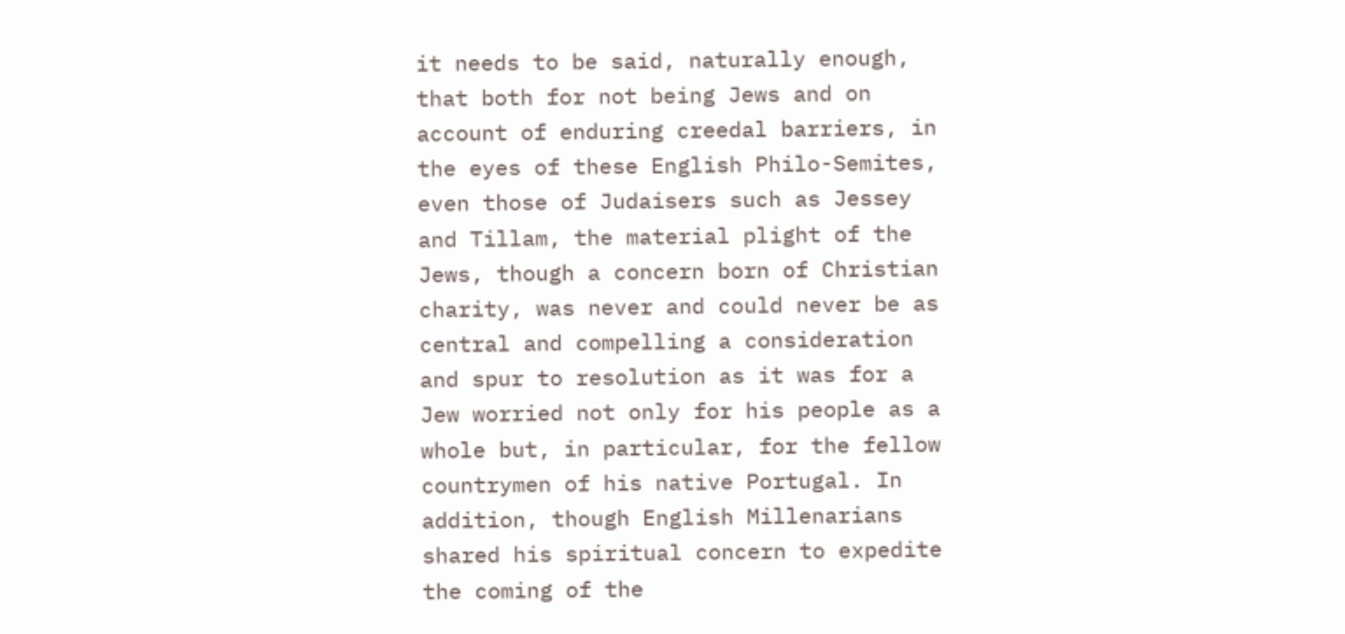it needs to be said, naturally enough, that both for not being Jews and on account of enduring creedal barriers, in the eyes of these English Philo-Semites, even those of Judaisers such as Jessey and Tillam, the material plight of the Jews, though a concern born of Christian charity, was never and could never be as central and compelling a consideration and spur to resolution as it was for a Jew worried not only for his people as a whole but, in particular, for the fellow countrymen of his native Portugal. In addition, though English Millenarians shared his spiritual concern to expedite the coming of the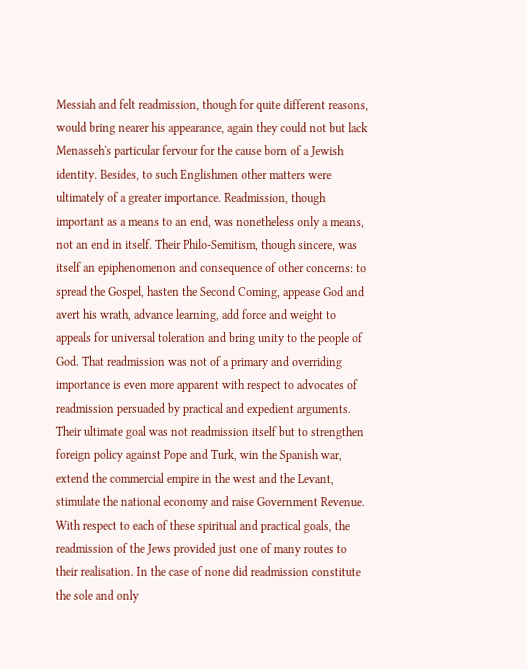Messiah and felt readmission, though for quite different reasons, would bring nearer his appearance, again they could not but lack Menasseh's particular fervour for the cause born of a Jewish identity. Besides, to such Englishmen other matters were ultimately of a greater importance. Readmission, though important as a means to an end, was nonetheless only a means, not an end in itself. Their Philo-Semitism, though sincere, was itself an epiphenomenon and consequence of other concerns: to spread the Gospel, hasten the Second Coming, appease God and avert his wrath, advance learning, add force and weight to appeals for universal toleration and bring unity to the people of God. That readmission was not of a primary and overriding importance is even more apparent with respect to advocates of readmission persuaded by practical and expedient arguments. Their ultimate goal was not readmission itself but to strengthen foreign policy against Pope and Turk, win the Spanish war, extend the commercial empire in the west and the Levant, stimulate the national economy and raise Government Revenue. With respect to each of these spiritual and practical goals, the readmission of the Jews provided just one of many routes to their realisation. In the case of none did readmission constitute the sole and only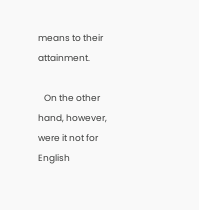means to their attainment.

   On the other hand, however, were it not for English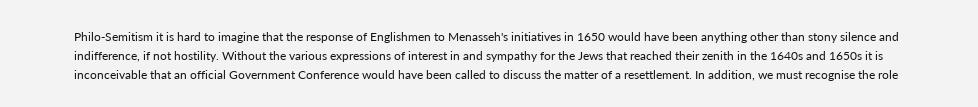Philo-Semitism it is hard to imagine that the response of Englishmen to Menasseh's initiatives in 1650 would have been anything other than stony silence and indifference, if not hostility. Without the various expressions of interest in and sympathy for the Jews that reached their zenith in the 1640s and 1650s it is inconceivable that an official Government Conference would have been called to discuss the matter of a resettlement. In addition, we must recognise the role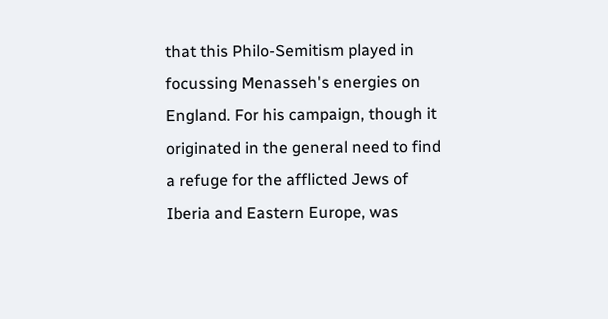that this Philo-Semitism played in focussing Menasseh's energies on England. For his campaign, though it originated in the general need to find a refuge for the afflicted Jews of Iberia and Eastern Europe, was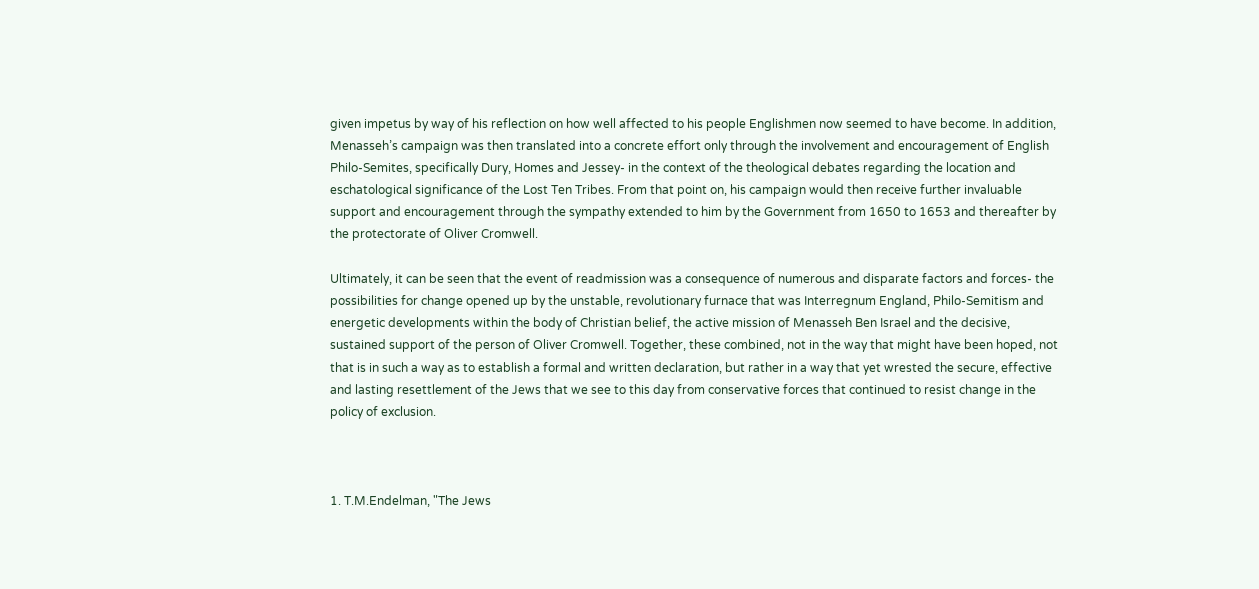given impetus by way of his reflection on how well affected to his people Englishmen now seemed to have become. In addition, Menasseh’s campaign was then translated into a concrete effort only through the involvement and encouragement of English Philo-Semites, specifically Dury, Homes and Jessey- in the context of the theological debates regarding the location and eschatological significance of the Lost Ten Tribes. From that point on, his campaign would then receive further invaluable support and encouragement through the sympathy extended to him by the Government from 1650 to 1653 and thereafter by the protectorate of Oliver Cromwell.

Ultimately, it can be seen that the event of readmission was a consequence of numerous and disparate factors and forces- the  possibilities for change opened up by the unstable, revolutionary furnace that was Interregnum England, Philo-Semitism and energetic developments within the body of Christian belief, the active mission of Menasseh Ben Israel and the decisive, sustained support of the person of Oliver Cromwell. Together, these combined, not in the way that might have been hoped, not that is in such a way as to establish a formal and written declaration, but rather in a way that yet wrested the secure, effective and lasting resettlement of the Jews that we see to this day from conservative forces that continued to resist change in the policy of exclusion.



1. T.M.Endelman, "The Jews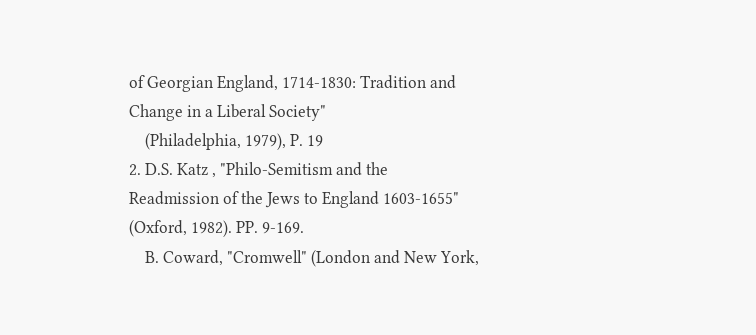of Georgian England, 1714-1830: Tradition and Change in a Liberal Society"
    (Philadelphia, 1979), P. 19
2. D.S. Katz , "Philo-Semitism and the Readmission of the Jews to England 1603-1655" (Oxford, 1982). PP. 9-169.
    B. Coward, "Cromwell" (London and New York,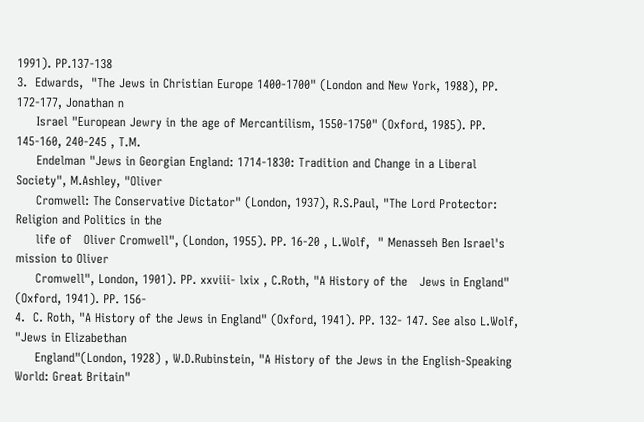1991). PP.137-138
3.  Edwards,  "The Jews in Christian Europe 1400-1700" (London and New York, 1988), PP. 172-177, Jonathan n
     Israel "European Jewry in the age of Mercantilism, 1550-1750" (Oxford, 1985). PP. 145-160, 240-245 , T.M.
     Endelman "Jews in Georgian England: 1714-1830: Tradition and Change in a Liberal Society", M.Ashley, "Oliver
     Cromwell: The Conservative Dictator" (London, 1937), R.S.Paul, "The Lord Protector: Religion and Politics in the
     life of   Oliver Cromwell", (London, 1955). PP. 16-20 , L.Wolf,  " Menasseh Ben Israel's mission to Oliver
     Cromwell", London, 1901). PP. xxviii- lxix , C.Roth, "A History of the   Jews in England" (Oxford, 1941). PP. 156-
4.  C. Roth, "A History of the Jews in England" (Oxford, 1941). PP. 132- 147. See also L.Wolf, "Jews in Elizabethan
     England"(London, 1928) , W.D.Rubinstein, "A History of the Jews in the English-Speaking World: Great Britain"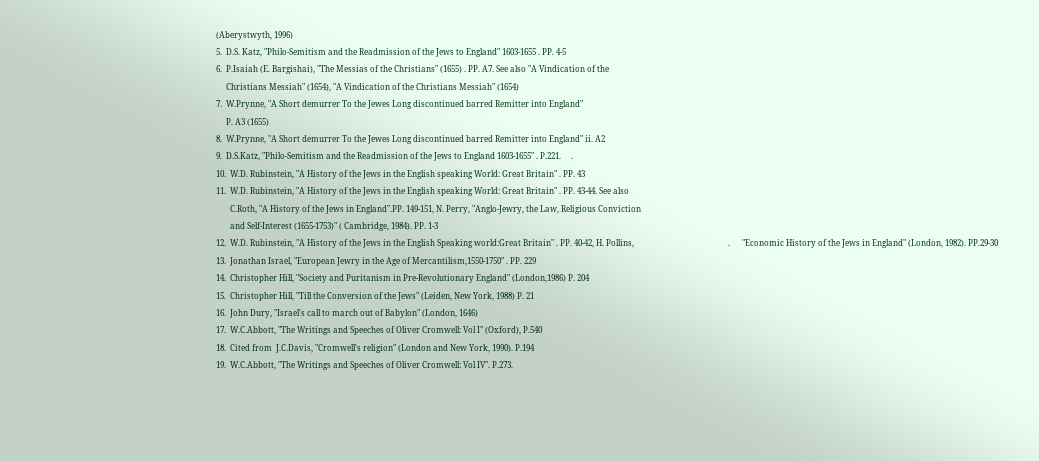(Aberystwyth, 1996)
5.  D.S. Katz, "Philo-Semitism and the Readmission of the Jews to England" 1603-1655 . PP. 4-5
6.  P.Isaiah (E. Bargishai), "The Messias of the Christians" (1655) . PP. A7. See also "A Vindication of the
     Christians Messiah" (1654), "A Vindication of the Christians Messiah" (1654)
7.  W.Prynne, "A Short demurrer To the Jewes Long discontinued barred Remitter into England"
     P. A3 (1655)
8.  W.Prynne, "A Short demurrer To the Jewes Long discontinued barred Remitter into England" ii. A2
9.  D.S.Katz, "Philo-Semitism and the Readmission of the Jews to England 1603-1655" . P.221.     .
10.  W.D. Rubinstein, "A History of the Jews in the English speaking World: Great Britain" . PP. 43
11.  W.D. Rubinstein, "A History of the Jews in the English speaking World: Great Britain" . PP. 43-44. See also
       C.Roth, "A History of the Jews in England".PP. 149-151, N. Perry, "Anglo-Jewry, the Law, Religious Conviction
       and Self-Interest (1655-1753)" ( Cambridge, 1984). PP. 1-3
12.  W.D. Rubinstein, "A History of the Jews in the English Speaking world:Great Britain" . PP. 40-42, H. Pollins,                                               .      "Economic History of the Jews in England" (London, 1982). PP.29-30
13.  Jonathan Israel, "European Jewry in the Age of Mercantilism,1550-1750" . PP. 229
14.  Christopher Hill, "Society and Puritanism in Pre-Revolutionary England" (London,1986) P. 204
15.  Christopher Hill, "Till the Conversion of the Jews" (Leiden, New York, 1988) P. 21
16.  John Dury, "Israel's call to march out of Babylon" (London, 1646)
17.  W.C.Abbott, "The Writings and Speeches of Oliver Cromwell: Vol I" (Oxford), P.540
18.  Cited from  J.C.Davis, "Cromwell's religion" (London and New York, 1990). P.194
19.  W.C.Abbott, "The Writings and Speeches of Oliver Cromwell: Vol IV". P.273.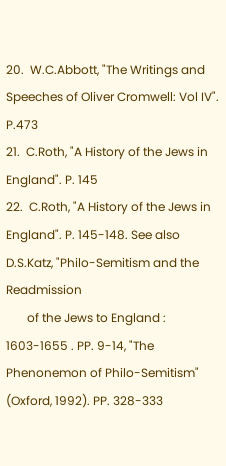20.  W.C.Abbott, "The Writings and Speeches of Oliver Cromwell: Vol IV". P.473
21.  C.Roth, "A History of the Jews in England". P. 145
22.  C.Roth, "A History of the Jews in England". P. 145-148. See also D.S.Katz, "Philo-Semitism and the Readmission
       of the Jews to England : 1603-1655 . PP. 9-14, "The Phenonemon of Philo-Semitism" (Oxford, 1992). PP. 328-333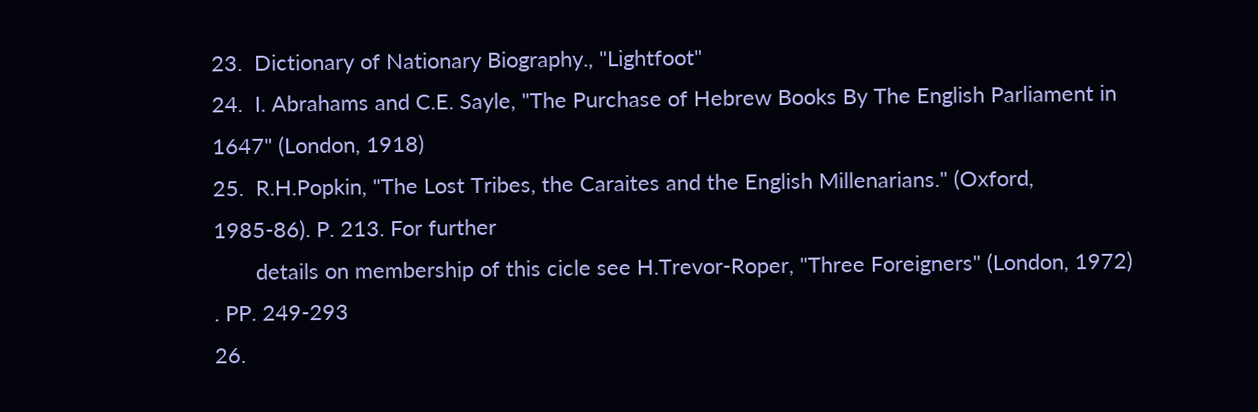23.  Dictionary of Nationary Biography., "Lightfoot"
24.  I. Abrahams and C.E. Sayle, "The Purchase of Hebrew Books By The English Parliament in 1647" (London, 1918)
25.  R.H.Popkin, "The Lost Tribes, the Caraites and the English Millenarians." (Oxford, 1985-86). P. 213. For further
       details on membership of this cicle see H.Trevor-Roper, "Three Foreigners" (London, 1972) . PP. 249-293
26.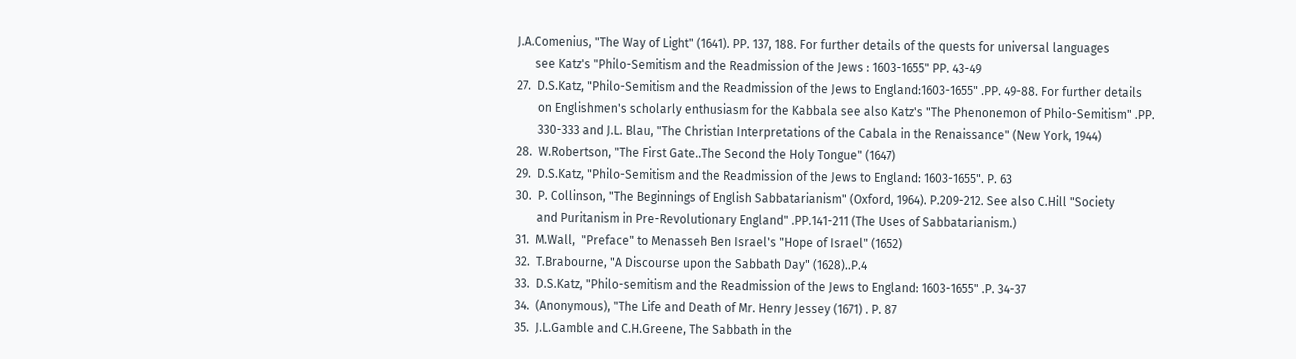J.A.Comenius, "The Way of Light" (1641). PP. 137, 188. For further details of the quests for universal languages
      see Katz's "Philo-Semitism and the Readmission of the Jews : 1603-1655" PP. 43-49
27.  D.S.Katz, "Philo-Semitism and the Readmission of the Jews to England:1603-1655" .PP. 49-88. For further details
       on Englishmen's scholarly enthusiasm for the Kabbala see also Katz's "The Phenonemon of Philo-Semitism" .PP.
       330-333 and J.L. Blau, "The Christian Interpretations of the Cabala in the Renaissance" (New York, 1944)
28.  W.Robertson, "The First Gate..The Second the Holy Tongue" (1647)
29.  D.S.Katz, "Philo-Semitism and the Readmission of the Jews to England: 1603-1655". P. 63
30.  P. Collinson, "The Beginnings of English Sabbatarianism" (Oxford, 1964). P.209-212. See also C.Hill "Society
       and Puritanism in Pre-Revolutionary England" .PP.141-211 (The Uses of Sabbatarianism.)
31.  M.Wall,  "Preface" to Menasseh Ben Israel's "Hope of Israel" (1652)
32.  T.Brabourne, "A Discourse upon the Sabbath Day" (1628)..P.4
33.  D.S.Katz, "Philo-semitism and the Readmission of the Jews to England: 1603-1655" .P. 34-37
34.  (Anonymous), "The Life and Death of Mr. Henry Jessey (1671) . P. 87
35.  J.L.Gamble and C.H.Greene, The Sabbath in the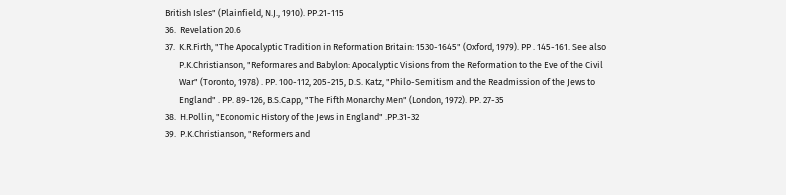British Isles" (Plainfield, N.J., 1910). PP.21-115
36.  Revelation 20.6
37.  K.R.Firth, "The Apocalyptic Tradition in Reformation Britain: 1530-1645" (Oxford, 1979). PP . 145-161. See also
       P.K.Christianson, "Reformares and Babylon: Apocalyptic Visions from the Reformation to the Eve of the Civil
       War" (Toronto, 1978) . PP. 100-112, 205-215, D.S. Katz, "Philo-Semitism and the Readmission of the Jews to
       England" . PP. 89-126, B.S.Capp, "The Fifth Monarchy Men" (London, 1972). PP. 27-35
38.  H.Pollin, "Economic History of the Jews in England" .PP.31-32
39.  P.K.Christianson, "Reformers and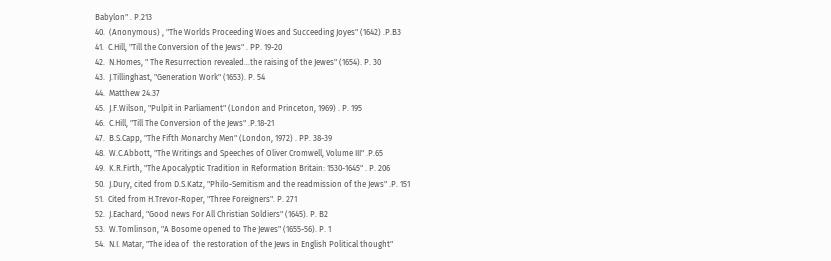Babylon" . P.213
40.  (Anonymous) , "The Worlds Proceeding Woes and Succeeding Joyes" (1642) .P.B3
41.  C.Hill, "Till the Conversion of the Jews" . PP. 19-20
42.  N.Homes, " The Resurrection revealed...the raising of the Jewes" (1654). P. 30
43.  J.Tillinghast, "Generation Work" (1653). P. 54
44.  Matthew 24.37
45.  J.F.Wilson, "Pulpit in Parliament" (London and Princeton, 1969) . P. 195
46.  C.Hill, "Till The Conversion of the Jews" .P.18-21
47.  B.S.Capp, "The Fifth Monarchy Men" (London, 1972) . PP. 38-39
48.  W.C.Abbott, "The Writings and Speeches of Oliver Cromwell, Volume III" .P.65
49.  K.R.Firth, "The Apocalyptic Tradition in Reformation Britain: 1530-1645" . P. 206
50.  J.Dury, cited from D.S.Katz, "Philo-Semitism and the readmission of the Jews" .P. 151
51.  Cited from H.Trevor-Roper, "Three Foreigners". P. 271
52.  J.Eachard, "Good news For All Christian Soldiers" (1645). P. B2
53.  W.Tomlinson, "A Bosome opened to The Jewes" (1655-56). P. 1
54.  N.I. Matar, "The idea of  the restoration of the Jews in English Political thought"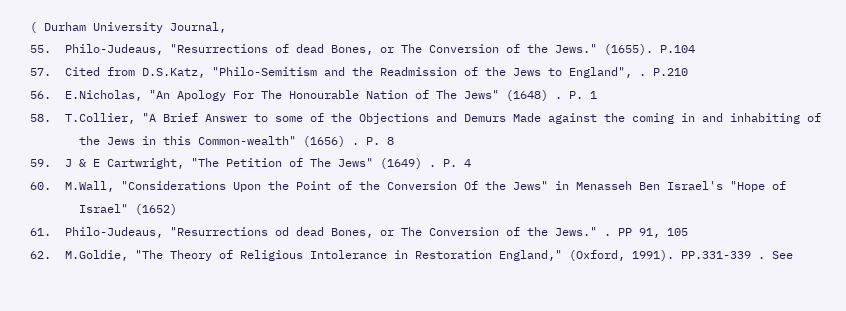( Durham University Journal,
55.  Philo-Judeaus, "Resurrections of dead Bones, or The Conversion of the Jews." (1655). P.104
57.  Cited from D.S.Katz, "Philo-Semitism and the Readmission of the Jews to England", . P.210
56.  E.Nicholas, "An Apology For The Honourable Nation of The Jews" (1648) . P. 1
58.  T.Collier, "A Brief Answer to some of the Objections and Demurs Made against the coming in and inhabiting of
       the Jews in this Common-wealth" (1656) . P. 8
59.  J & E Cartwright, "The Petition of The Jews" (1649) . P. 4
60.  M.Wall, "Considerations Upon the Point of the Conversion Of the Jews" in Menasseh Ben Israel's "Hope of
       Israel" (1652)
61.  Philo-Judeaus, "Resurrections od dead Bones, or The Conversion of the Jews." . PP 91, 105
62.  M.Goldie, "The Theory of Religious Intolerance in Restoration England," (Oxford, 1991). PP.331-339 . See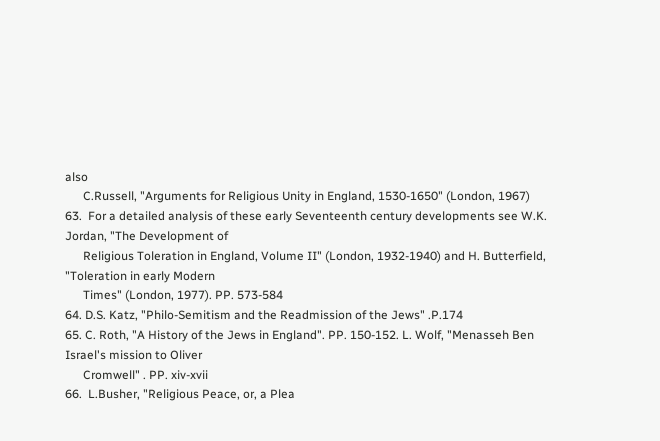also
      C.Russell, "Arguments for Religious Unity in England, 1530-1650" (London, 1967)
63.  For a detailed analysis of these early Seventeenth century developments see W.K. Jordan, "The Development of
      Religious Toleration in England, Volume II" (London, 1932-1940) and H. Butterfield, "Toleration in early Modern
      Times" (London, 1977). PP. 573-584
64. D.S. Katz, "Philo-Semitism and the Readmission of the Jews" .P.174
65. C. Roth, "A History of the Jews in England". PP. 150-152. L. Wolf, "Menasseh Ben Israel's mission to Oliver
      Cromwell" . PP. xiv-xvii
66.  L.Busher, "Religious Peace, or, a Plea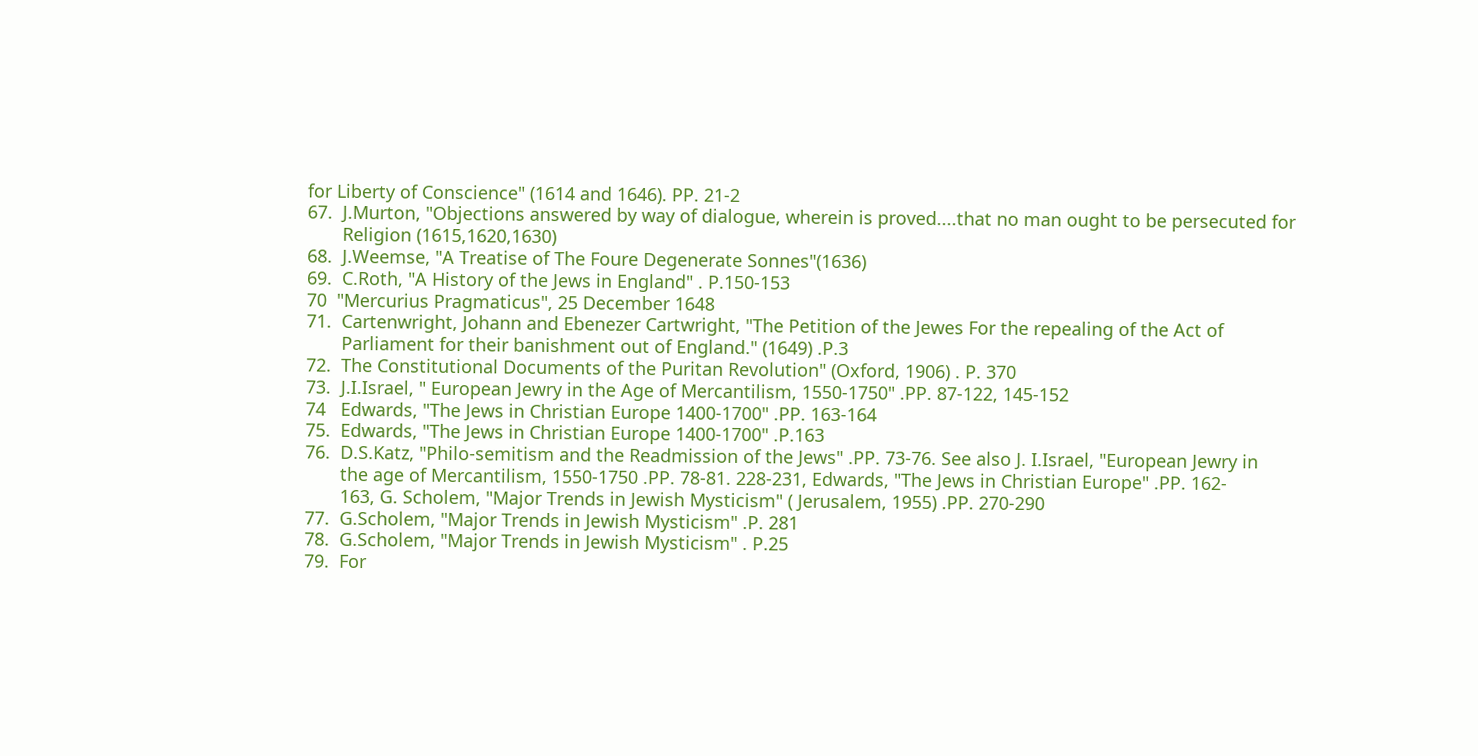for Liberty of Conscience" (1614 and 1646). PP. 21-2
67.  J.Murton, "Objections answered by way of dialogue, wherein is proved....that no man ought to be persecuted for
       Religion (1615,1620,1630)
68.  J.Weemse, "A Treatise of The Foure Degenerate Sonnes"(1636)
69.  C.Roth, "A History of the Jews in England" . P.150-153
70  "Mercurius Pragmaticus", 25 December 1648
71.  Cartenwright, Johann and Ebenezer Cartwright, "The Petition of the Jewes For the repealing of the Act of
       Parliament for their banishment out of England." (1649) .P.3
72.  The Constitutional Documents of the Puritan Revolution" (Oxford, 1906) . P. 370
73.  J.I.Israel, " European Jewry in the Age of Mercantilism, 1550-1750" .PP. 87-122, 145-152
74   Edwards, "The Jews in Christian Europe 1400-1700" .PP. 163-164
75.  Edwards, "The Jews in Christian Europe 1400-1700" .P.163
76.  D.S.Katz, "Philo-semitism and the Readmission of the Jews" .PP. 73-76. See also J. I.Israel, "European Jewry in
       the age of Mercantilism, 1550-1750 .PP. 78-81. 228-231, Edwards, "The Jews in Christian Europe" .PP. 162-
       163, G. Scholem, "Major Trends in Jewish Mysticism" ( Jerusalem, 1955) .PP. 270-290
77.  G.Scholem, "Major Trends in Jewish Mysticism" .P. 281
78.  G.Scholem, "Major Trends in Jewish Mysticism" . P.25
79.  For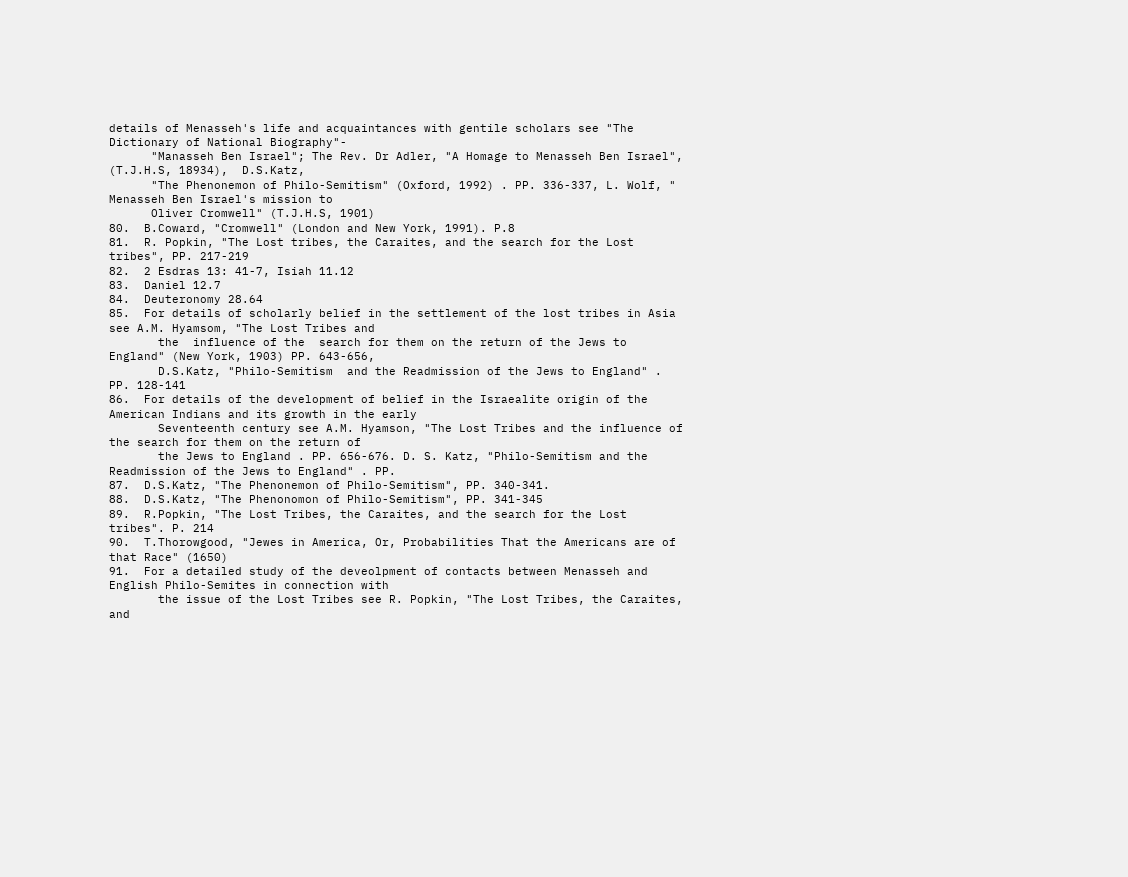details of Menasseh's life and acquaintances with gentile scholars see "The Dictionary of National Biography"-
      "Manasseh Ben Israel"; The Rev. Dr Adler, "A Homage to Menasseh Ben Israel", (T.J.H.S, 18934),  D.S.Katz,
      "The Phenonemon of Philo-Semitism" (Oxford, 1992) . PP. 336-337, L. Wolf, " Menasseh Ben Israel's mission to
      Oliver Cromwell" (T.J.H.S, 1901)
80.  B.Coward, "Cromwell" (London and New York, 1991). P.8
81.  R. Popkin, "The Lost tribes, the Caraites, and the search for the Lost tribes", PP. 217-219
82.  2 Esdras 13: 41-7, Isiah 11.12
83.  Daniel 12.7
84.  Deuteronomy 28.64
85.  For details of scholarly belief in the settlement of the lost tribes in Asia see A.M. Hyamsom, "The Lost Tribes and
       the  influence of the  search for them on the return of the Jews to England" (New York, 1903) PP. 643-656,
       D.S.Katz, "Philo-Semitism  and the Readmission of the Jews to England" . PP. 128-141
86.  For details of the development of belief in the Israealite origin of the American Indians and its growth in the early
       Seventeenth century see A.M. Hyamson, "The Lost Tribes and the influence of the search for them on the return of
       the Jews to England . PP. 656-676. D. S. Katz, "Philo-Semitism and the Readmission of the Jews to England" . PP.
87.  D.S.Katz, "The Phenonemon of Philo-Semitism", PP. 340-341.
88.  D.S.Katz, "The Phenonomon of Philo-Semitism", PP. 341-345
89.  R.Popkin, "The Lost Tribes, the Caraites, and the search for the Lost tribes". P. 214
90.  T.Thorowgood, "Jewes in America, Or, Probabilities That the Americans are of that Race" (1650)
91.  For a detailed study of the deveolpment of contacts between Menasseh and English Philo-Semites in connection with
       the issue of the Lost Tribes see R. Popkin, "The Lost Tribes, the Caraites, and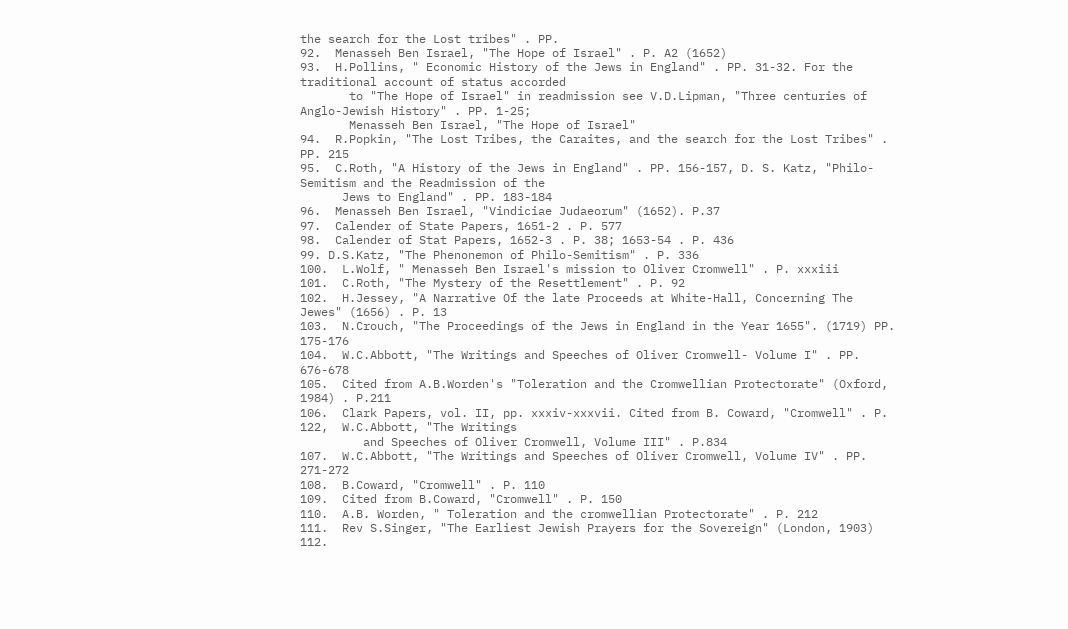the search for the Lost tribes" . PP.
92.  Menasseh Ben Israel, "The Hope of Israel" . P. A2 (1652)
93.  H.Pollins, " Economic History of the Jews in England" . PP. 31-32. For the traditional account of status accorded
       to "The Hope of Israel" in readmission see V.D.Lipman, "Three centuries of Anglo-Jewish History" . PP. 1-25;
       Menasseh Ben Israel, "The Hope of Israel"
94.  R.Popkin, "The Lost Tribes, the Caraites, and the search for the Lost Tribes" . PP. 215
95.  C.Roth, "A History of the Jews in England" . PP. 156-157, D. S. Katz, "Philo-Semitism and the Readmission of the
      Jews to England" . PP. 183-184
96.  Menasseh Ben Israel, "Vindiciae Judaeorum" (1652). P.37
97.  Calender of State Papers, 1651-2 . P. 577
98.  Calender of Stat Papers, 1652-3 . P. 38; 1653-54 . P. 436
99. D.S.Katz, "The Phenonemon of Philo-Semitism" . P. 336
100.  L.Wolf, " Menasseh Ben Israel's mission to Oliver Cromwell" . P. xxxiii
101.  C.Roth, "The Mystery of the Resettlement" . P. 92
102.  H.Jessey, "A Narrative Of the late Proceeds at White-Hall, Concerning The Jewes" (1656) . P. 13
103.  N.Crouch, "The Proceedings of the Jews in England in the Year 1655". (1719) PP. 175-176
104.  W.C.Abbott, "The Writings and Speeches of Oliver Cromwell- Volume I" . PP. 676-678
105.  Cited from A.B.Worden's "Toleration and the Cromwellian Protectorate" (Oxford, 1984) . P.211
106.  Clark Papers, vol. II, pp. xxxiv-xxxvii. Cited from B. Coward, "Cromwell" . P. 122,  W.C.Abbott, "The Writings
         and Speeches of Oliver Cromwell, Volume III" . P.834
107.  W.C.Abbott, "The Writings and Speeches of Oliver Cromwell, Volume IV" . PP. 271-272
108.  B.Coward, "Cromwell" . P. 110
109.  Cited from B.Coward, "Cromwell" . P. 150
110.  A.B. Worden, " Toleration and the cromwellian Protectorate" . P. 212
111.  Rev S.Singer, "The Earliest Jewish Prayers for the Sovereign" (London, 1903)
112.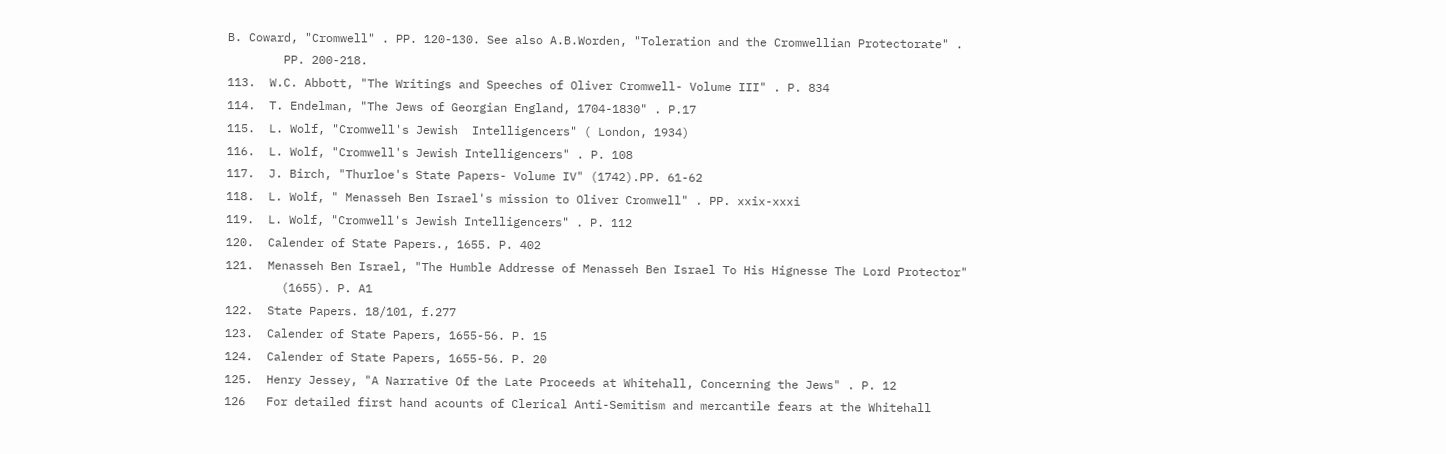B. Coward, "Cromwell" . PP. 120-130. See also A.B.Worden, "Toleration and the Cromwellian Protectorate" .
        PP. 200-218.
113.  W.C. Abbott, "The Writings and Speeches of Oliver Cromwell- Volume III" . P. 834
114.  T. Endelman, "The Jews of Georgian England, 1704-1830" . P.17
115.  L. Wolf, "Cromwell's Jewish  Intelligencers" ( London, 1934)
116.  L. Wolf, "Cromwell's Jewish Intelligencers" . P. 108
117.  J. Birch, "Thurloe's State Papers- Volume IV" (1742).PP. 61-62
118.  L. Wolf, " Menasseh Ben Israel's mission to Oliver Cromwell" . PP. xxix-xxxi
119.  L. Wolf, "Cromwell's Jewish Intelligencers" . P. 112
120.  Calender of State Papers., 1655. P. 402
121.  Menasseh Ben Israel, "The Humble Addresse of Menasseh Ben Israel To His Hignesse The Lord Protector"
        (1655). P. A1
122.  State Papers. 18/101, f.277
123.  Calender of State Papers, 1655-56. P. 15
124.  Calender of State Papers, 1655-56. P. 20
125.  Henry Jessey, "A Narrative Of the Late Proceeds at Whitehall, Concerning the Jews" . P. 12
126   For detailed first hand acounts of Clerical Anti-Semitism and mercantile fears at the Whitehall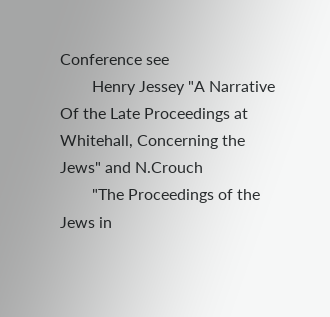Conference see
        Henry Jessey "A Narrative Of the Late Proceedings at Whitehall, Concerning the Jews" and N.Crouch
        "The Proceedings of the Jews in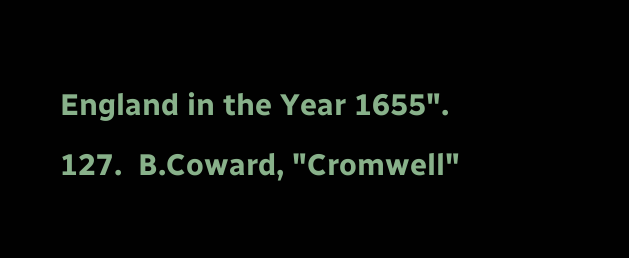England in the Year 1655".
127.  B.Coward, "Cromwell"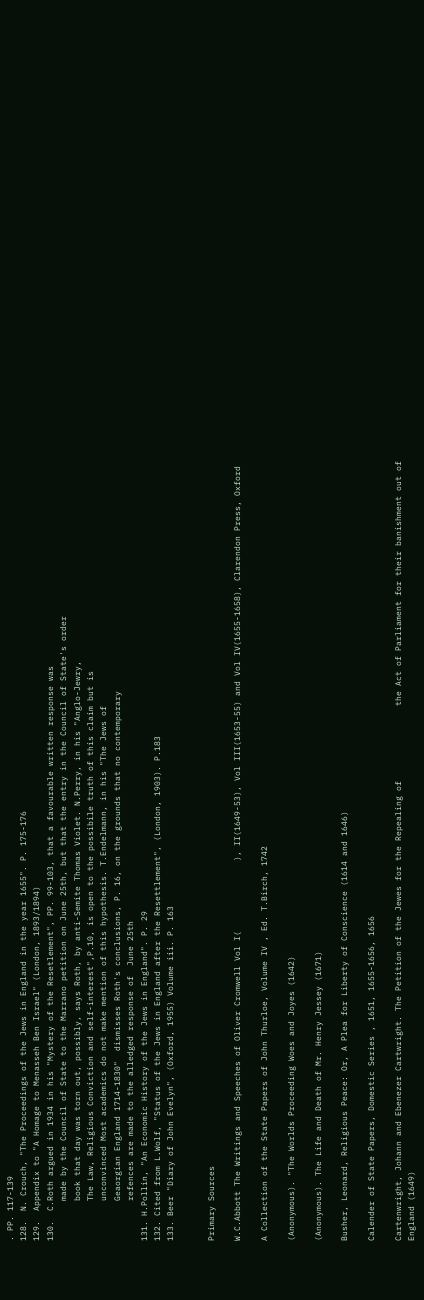. PP. 117-139
128.  N. Crouch, "The Proceedings of the Jews in England in the year 1655". P. 175-176
129.  Appendix to "A Homage to Menasseh Ben Israel" (London, 1893/1894)
130.  C.Roth argued in 1934 in his "Mystery of the Resetlement", PP. 99-103, that a favourable written response was
        made by the Council of State to the Marrano petition on June 25th, but that the entry in the Council of State's order
        book that day was torn out, possibly, says Roth, by anti-Semite Thomas Violet. N.Perry, in his "Anglo-Jewry,
        The Law, Religious Conviction and self-interest",P.10, is open to the possibile truth of this claim but is
        unconvinced Most academics do not make mention of this hypothesis. T.Endelmann, in his "The Jews of
        Geaorgian England 1714-1830"  dismisses Roth's conclusions, P. 16, on the grounds that no contemporary
        refences are made to the alledged response of  June 25th
131. H.Pollin, "An Economic History of the Jews in England". P. 29
132. Cited from L.Wolf, "Status of the Jews in England after the Resettlement", (London, 1903). P.183
133. Beer "Diary of John Evelyn", (Oxford, 1955) Volume iii. P. 163


Primary Sources

W.C.Abbott The Writings and Speeches of Oliver Cromwell Vol I(              ), II(1649-53), Vol III(1653-55) and Vol IV(1655-1658), Clarendon Press, Oxford

A Collection of the State Papers of John Thurloe, Volume IV , Ed. T.Birch, 1742

(Anonymous). "The Worlds Proceeding Woes and Joyes (1642)

(Anonymous). The Life and Death of Mr. Henry Jessey (1671)

Busher, Leonard, Religious Peace: Or, A Plea for Liberty of Conscience (1614 and 1646)

Calender of State Papers, Domestic Series , 1651, 1655-1656, 1656

Cartenwright, Johann and Ebenezer Cartwright. The Petition of the Jewes for the Repealing of               the Act of Parliament for their banishment out of England (1649)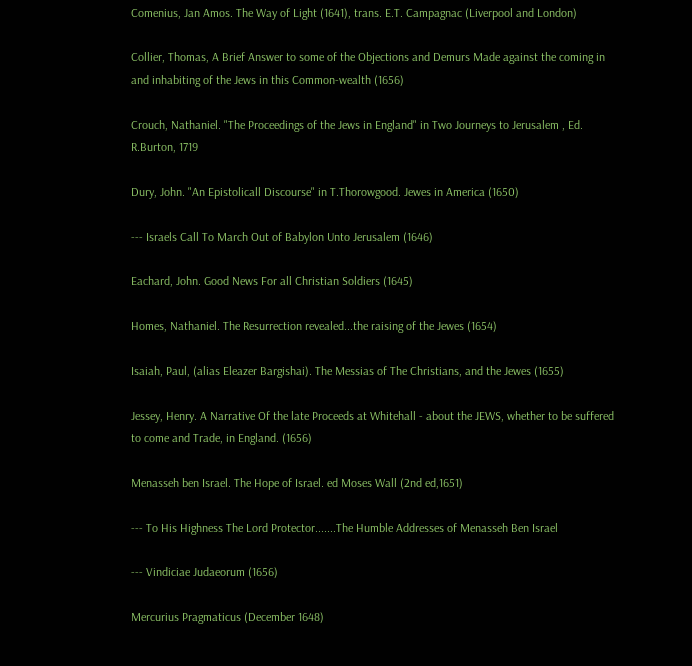Comenius, Jan Amos. The Way of Light (1641), trans. E.T. Campagnac (Liverpool and London)

Collier, Thomas, A Brief Answer to some of the Objections and Demurs Made against the coming in and inhabiting of the Jews in this Common-wealth (1656)

Crouch, Nathaniel. "The Proceedings of the Jews in England" in Two Journeys to Jerusalem , Ed. R.Burton, 1719

Dury, John. "An Epistolicall Discourse" in T.Thorowgood. Jewes in America (1650)

--- Israels Call To March Out of Babylon Unto Jerusalem (1646)

Eachard, John. Good News For all Christian Soldiers (1645)

Homes, Nathaniel. The Resurrection revealed...the raising of the Jewes (1654)

Isaiah, Paul, (alias Eleazer Bargishai). The Messias of The Christians, and the Jewes (1655)

Jessey, Henry. A Narrative Of the late Proceeds at Whitehall - about the JEWS, whether to be suffered to come and Trade, in England. (1656)

Menasseh ben Israel. The Hope of Israel. ed Moses Wall (2nd ed,1651)

--- To His Highness The Lord Protector.......The Humble Addresses of Menasseh Ben Israel

--- Vindiciae Judaeorum (1656)

Mercurius Pragmaticus (December 1648)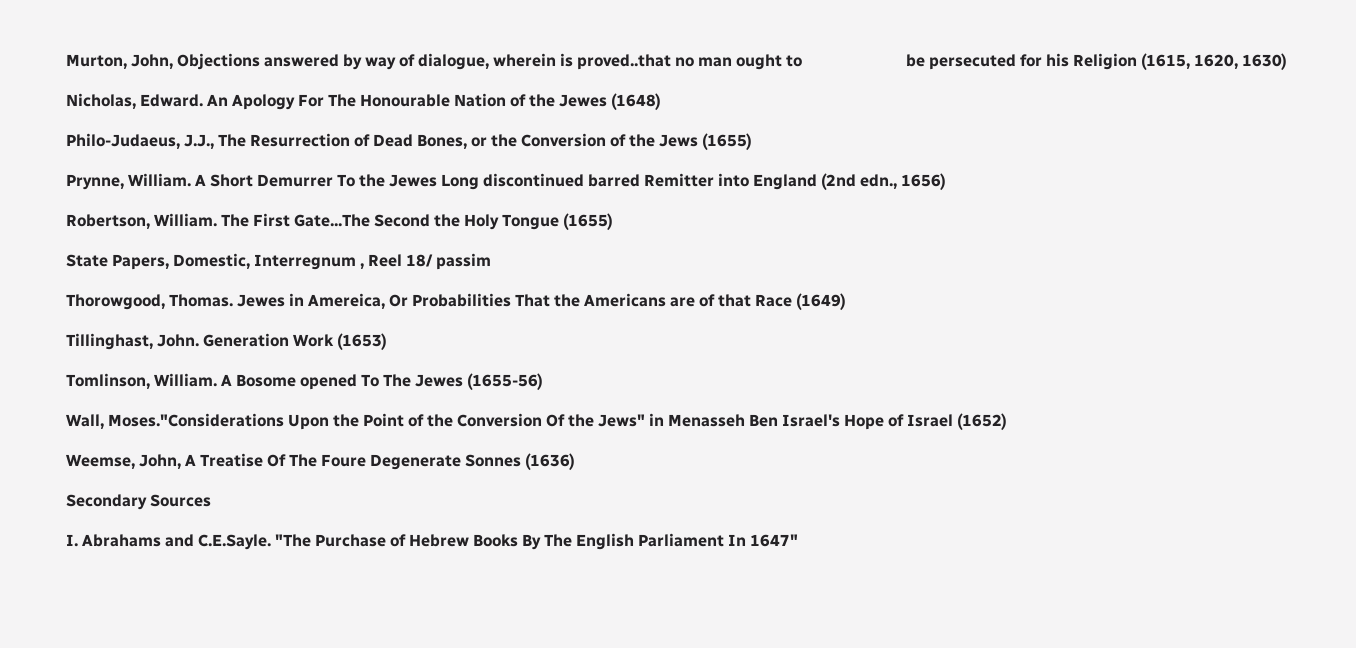Murton, John, Objections answered by way of dialogue, wherein is proved..that no man ought to                          be persecuted for his Religion (1615, 1620, 1630)

Nicholas, Edward. An Apology For The Honourable Nation of the Jewes (1648)

Philo-Judaeus, J.J., The Resurrection of Dead Bones, or the Conversion of the Jews (1655)

Prynne, William. A Short Demurrer To the Jewes Long discontinued barred Remitter into England (2nd edn., 1656)

Robertson, William. The First Gate...The Second the Holy Tongue (1655)

State Papers, Domestic, Interregnum , Reel 18/ passim

Thorowgood, Thomas. Jewes in Amereica, Or Probabilities That the Americans are of that Race (1649)

Tillinghast, John. Generation Work (1653)

Tomlinson, William. A Bosome opened To The Jewes (1655-56)

Wall, Moses."Considerations Upon the Point of the Conversion Of the Jews" in Menasseh Ben Israel's Hope of Israel (1652)

Weemse, John, A Treatise Of The Foure Degenerate Sonnes (1636)

Secondary Sources

I. Abrahams and C.E.Sayle. "The Purchase of Hebrew Books By The English Parliament In 1647"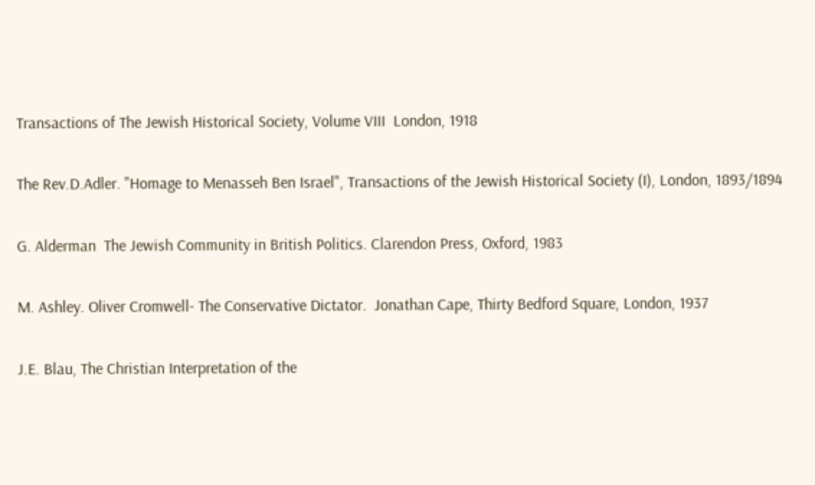Transactions of The Jewish Historical Society, Volume VIII  London, 1918

The Rev.D.Adler. "Homage to Menasseh Ben Israel", Transactions of the Jewish Historical Society (I), London, 1893/1894

G. Alderman  The Jewish Community in British Politics. Clarendon Press, Oxford, 1983

M. Ashley. Oliver Cromwell- The Conservative Dictator.  Jonathan Cape, Thirty Bedford Square, London, 1937

J.E. Blau, The Christian Interpretation of the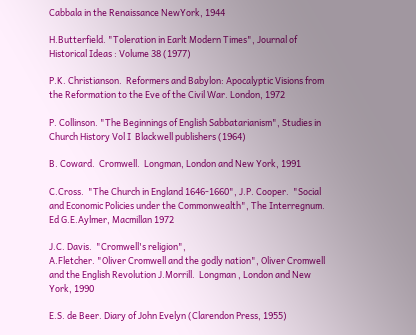Cabbala in the Renaissance NewYork, 1944

H.Butterfield. "Toleration in Earlt Modern Times", Journal of Historical Ideas : Volume 38 (1977)

P.K. Christianson.  Reformers and Babylon: Apocalyptic Visions from the Reformation to the Eve of the Civil War. London, 1972

P. Collinson. "The Beginnings of English Sabbatarianism", Studies in Church History Vol I  Blackwell publishers (1964)

B. Coward.  Cromwell.  Longman, London and New York, 1991

C.Cross.  "The Church in England 1646-1660", J.P. Cooper.  "Social and Economic Policies under the Commonwealth", The Interregnum. Ed G.E.Aylmer, Macmillan 1972

J.C. Davis.  "Cromwell's religion",
A.Fletcher. "Oliver Cromwell and the godly nation", Oliver Cromwell and the English Revolution J.Morrill.  Longman , London and New York, 1990

E.S. de Beer. Diary of John Evelyn (Clarendon Press, 1955)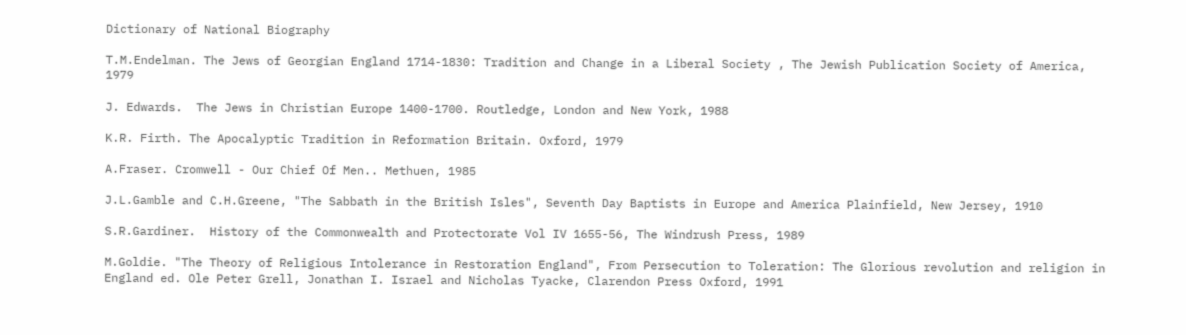Dictionary of National Biography

T.M.Endelman. The Jews of Georgian England 1714-1830: Tradition and Change in a Liberal Society , The Jewish Publication Society of America, 1979

J. Edwards.  The Jews in Christian Europe 1400-1700. Routledge, London and New York, 1988

K.R. Firth. The Apocalyptic Tradition in Reformation Britain. Oxford, 1979

A.Fraser. Cromwell - Our Chief Of Men.. Methuen, 1985

J.L.Gamble and C.H.Greene, "The Sabbath in the British Isles", Seventh Day Baptists in Europe and America Plainfield, New Jersey, 1910

S.R.Gardiner.  History of the Commonwealth and Protectorate Vol IV 1655-56, The Windrush Press, 1989

M.Goldie. "The Theory of Religious Intolerance in Restoration England", From Persecution to Toleration: The Glorious revolution and religion in England ed. Ole Peter Grell, Jonathan I. Israel and Nicholas Tyacke, Clarendon Press Oxford, 1991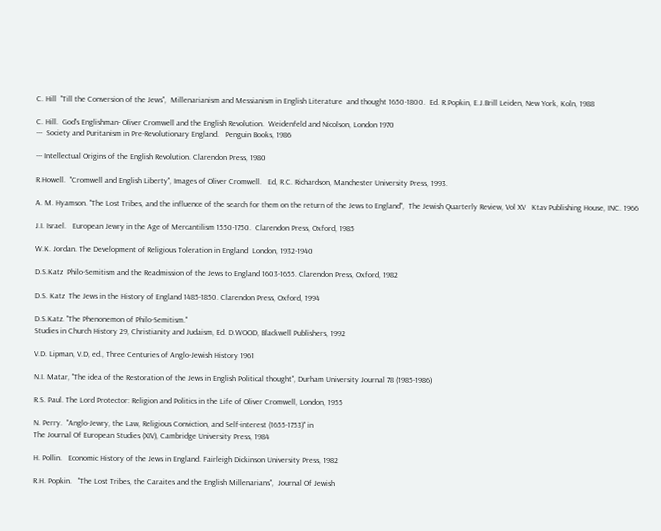C. Hill  "Till the Conversion of the Jews",  Millenarianism and Messianism in English Literature  and thought 1650-1800.  Ed. R.Popkin, E.J.Brill Leiden, New York, Koln, 1988

C. Hill.  God's Englishman- Oliver Cromwell and the English Revolution.  Weidenfeld and Nicolson, London 1970
---  Society and Puritanism in Pre-Revolutionary England.   Penguin Books, 1986

--- Intellectual Origins of the English Revolution. Clarendon Press, 1980

R.Howell.  "Cromwell and English Liberty", Images of Oliver Cromwell.   Ed, R.C. Richardson, Manchester University Press, 1993.

A. M. Hyamson. "The Lost Tribes, and the influence of the search for them on the return of the Jews to England",  The Jewish Quarterly Review, Vol XV   Ktav Publishing House, INC. 1966

J.I. Israel.   European Jewry in the Age of Mercantilism 1550-1750.  Clarendon Press, Oxford, 1985

W.K. Jordan. The Development of Religious Toleration in England  London, 1932-1940

D.S.Katz  Philo-Semitism and the Readmission of the Jews to England 1603-1655. Clarendon Press, Oxford, 1982

D.S. Katz  The Jews in the History of England 1485-1850. Clarendon Press, Oxford, 1994

D.S.Katz. "The Phenonemon of Philo-Semitism."
Studies in Church History 29, Christianity and Judaism, Ed. D.WOOD, Blackwell Publishers, 1992

V.D. Lipman, V.D, ed., Three Centuries of Anglo-Jewish History 1961

N.I. Matar, "The idea of the Restoration of the Jews in English Political thought", Durham University Journal 78 (1985-1986)

R.S. Paul. The Lord Protector: Religion and Politics in the Life of Oliver Cromwell, London, 1955

N. Perry.  "Anglo-Jewry, the Law, Religious Conviction, and Self-interest (1655-1753)" in
The Journal Of European Studies (XIV), Cambridge University Press, 1984

H. Pollin.   Economic History of the Jews in England. Fairleigh Dickinson University Press, 1982

R.H. Popkin.   "The Lost Tribes, the Caraites and the English Millenarians",  Journal Of Jewish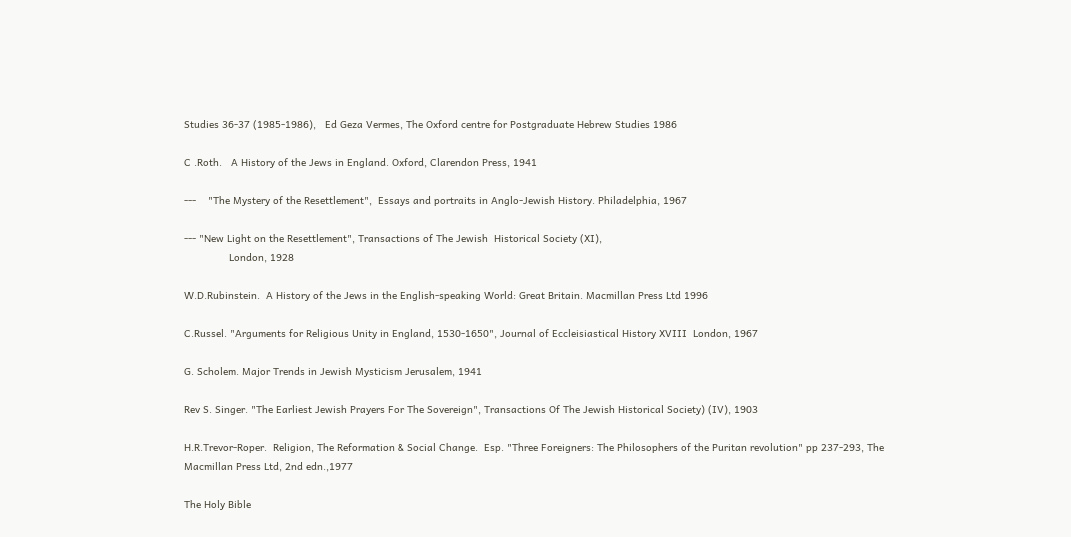Studies 36-37 (1985-1986),   Ed Geza Vermes, The Oxford centre for Postgraduate Hebrew Studies 1986

C .Roth.   A History of the Jews in England. Oxford, Clarendon Press, 1941

---    "The Mystery of the Resettlement",  Essays and portraits in Anglo-Jewish History. Philadelphia, 1967

--- "New Light on the Resettlement", Transactions of The Jewish  Historical Society (XI),
               London, 1928

W.D.Rubinstein.  A History of the Jews in the English-speaking World: Great Britain. Macmillan Press Ltd 1996

C.Russel. "Arguments for Religious Unity in England, 1530-1650", Journal of Eccleisiastical History XVIII  London, 1967

G. Scholem. Major Trends in Jewish Mysticism Jerusalem, 1941

Rev S. Singer. "The Earliest Jewish Prayers For The Sovereign", Transactions Of The Jewish Historical Society) (IV), 1903

H.R.Trevor-Roper.  Religion, The Reformation & Social Change.  Esp. "Three Foreigners: The Philosophers of the Puritan revolution" pp 237-293, The Macmillan Press Ltd, 2nd edn.,1977

The Holy Bible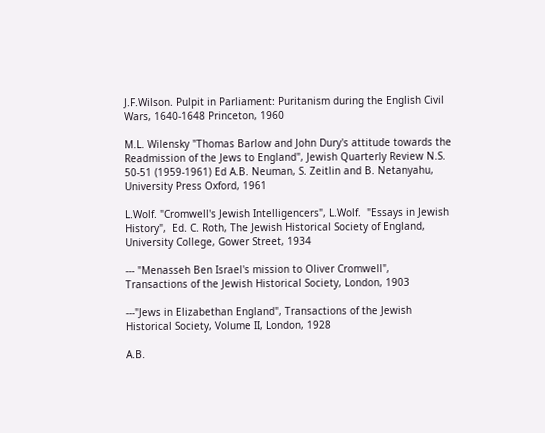J.F.Wilson. Pulpit in Parliament: Puritanism during the English Civil Wars, 1640-1648 Princeton, 1960

M.L. Wilensky "Thomas Barlow and John Dury's attitude towards the  Readmission of the Jews to England", Jewish Quarterly Review N.S. 50-51 (1959-1961) Ed A.B. Neuman, S. Zeitlin and B. Netanyahu, University Press Oxford, 1961

L.Wolf. "Cromwell's Jewish Intelligencers", L.Wolf.  "Essays in Jewish History",  Ed. C. Roth, The Jewish Historical Society of England, University College, Gower Street, 1934

--- "Menasseh Ben Israel's mission to Oliver Cromwell", Transactions of the Jewish Historical Society, London, 1903

---"Jews in Elizabethan England", Transactions of the Jewish Historical Society, Volume II, London, 1928

A.B.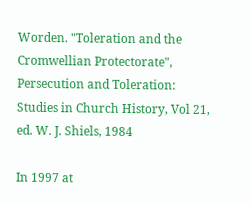Worden. "Toleration and the Cromwellian Protectorate", Persecution and Toleration: Studies in Church History, Vol 21, ed. W. J. Shiels, 1984

In 1997 at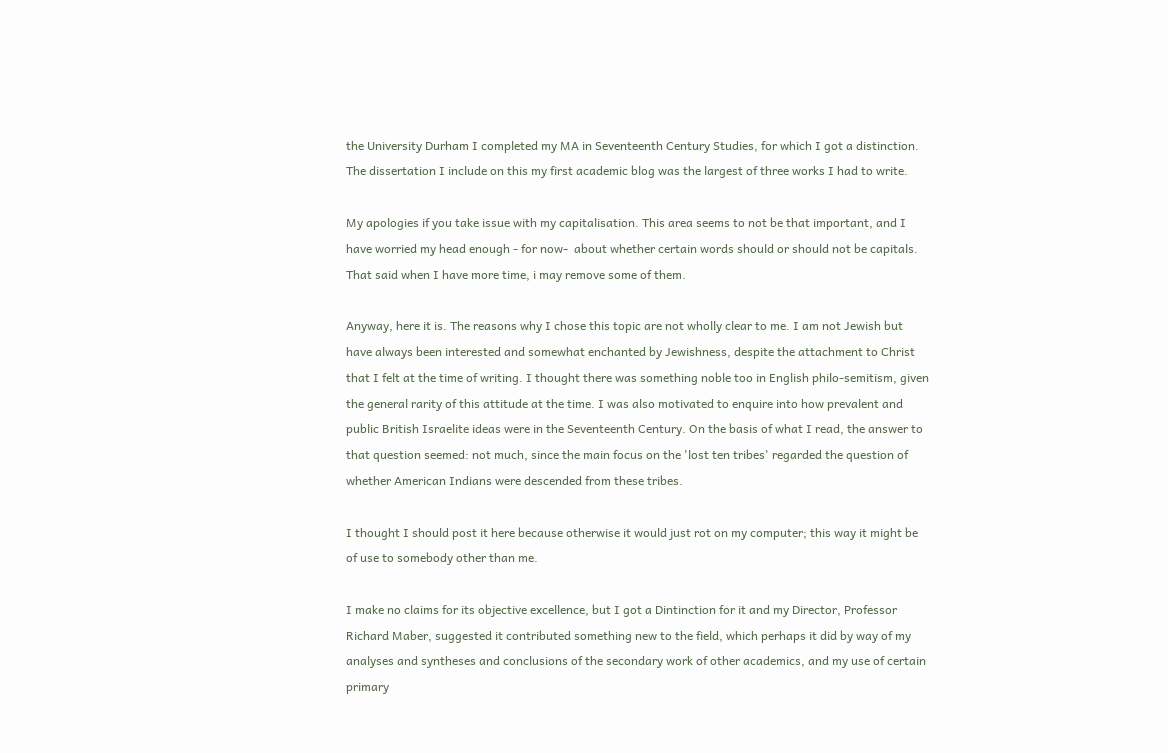the University Durham I completed my MA in Seventeenth Century Studies, for which I got a distinction. The dissertation I include on this my first academic blog was the largest of three works I had to write.

My apologies if you take issue with my capitalisation. This area seems to not be that important, and I have worried my head enough - for now-  about whether certain words should or should not be capitals. That said when I have more time, i may remove some of them.

Anyway, here it is. The reasons why I chose this topic are not wholly clear to me. I am not Jewish but have always been interested and somewhat enchanted by Jewishness, despite the attachment to Christ that I felt at the time of writing. I thought there was something noble too in English philo-semitism, given the general rarity of this attitude at the time. I was also motivated to enquire into how prevalent and public British Israelite ideas were in the Seventeenth Century. On the basis of what I read, the answer to that question seemed: not much, since the main focus on the 'lost ten tribes' regarded the question of whether American Indians were descended from these tribes.

I thought I should post it here because otherwise it would just rot on my computer; this way it might be of use to somebody other than me.

I make no claims for its objective excellence, but I got a Dintinction for it and my Director, Professor  Richard Maber, suggested it contributed something new to the field, which perhaps it did by way of my analyses and syntheses and conclusions of the secondary work of other academics, and my use of certain primary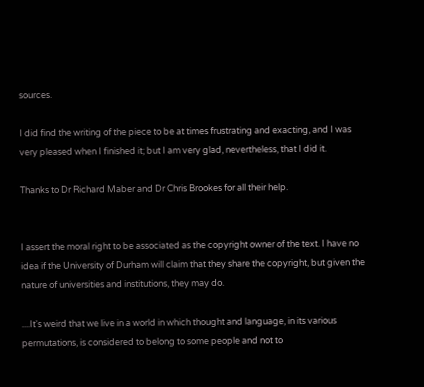sources.

I did find the writing of the piece to be at times frustrating and exacting, and I was very pleased when I finished it; but I am very glad, nevertheless, that I did it.

Thanks to Dr Richard Maber and Dr Chris Brookes for all their help.


I assert the moral right to be associated as the copyright owner of the text. I have no idea if the University of Durham will claim that they share the copyright, but given the nature of universities and institutions, they may do.

....It's weird that we live in a world in which thought and language, in its various permutations, is considered to belong to some people and not to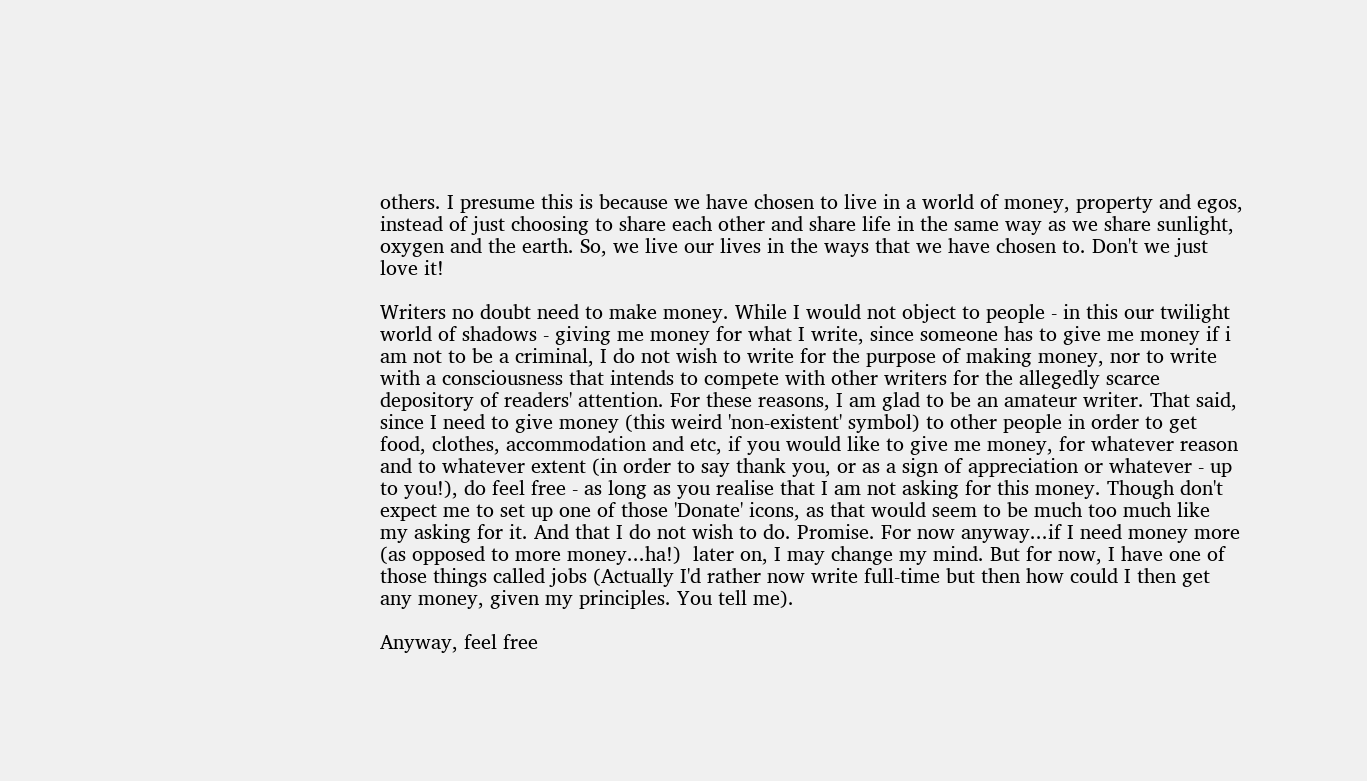others. I presume this is because we have chosen to live in a world of money, property and egos, instead of just choosing to share each other and share life in the same way as we share sunlight, oxygen and the earth. So, we live our lives in the ways that we have chosen to. Don't we just love it!

Writers no doubt need to make money. While I would not object to people - in this our twilight world of shadows - giving me money for what I write, since someone has to give me money if i am not to be a criminal, I do not wish to write for the purpose of making money, nor to write with a consciousness that intends to compete with other writers for the allegedly scarce depository of readers' attention. For these reasons, I am glad to be an amateur writer. That said, since I need to give money (this weird 'non-existent' symbol) to other people in order to get food, clothes, accommodation and etc, if you would like to give me money, for whatever reason and to whatever extent (in order to say thank you, or as a sign of appreciation or whatever - up to you!), do feel free - as long as you realise that I am not asking for this money. Though don't expect me to set up one of those 'Donate' icons, as that would seem to be much too much like my asking for it. And that I do not wish to do. Promise. For now anyway...if I need money more  (as opposed to more money...ha!)  later on, I may change my mind. But for now, I have one of those things called jobs (Actually I'd rather now write full-time but then how could I then get any money, given my principles. You tell me).

Anyway, feel free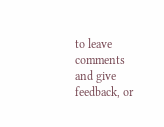to leave comments and give feedback, or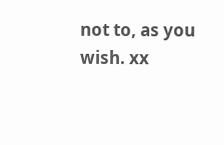not to, as you wish. xx